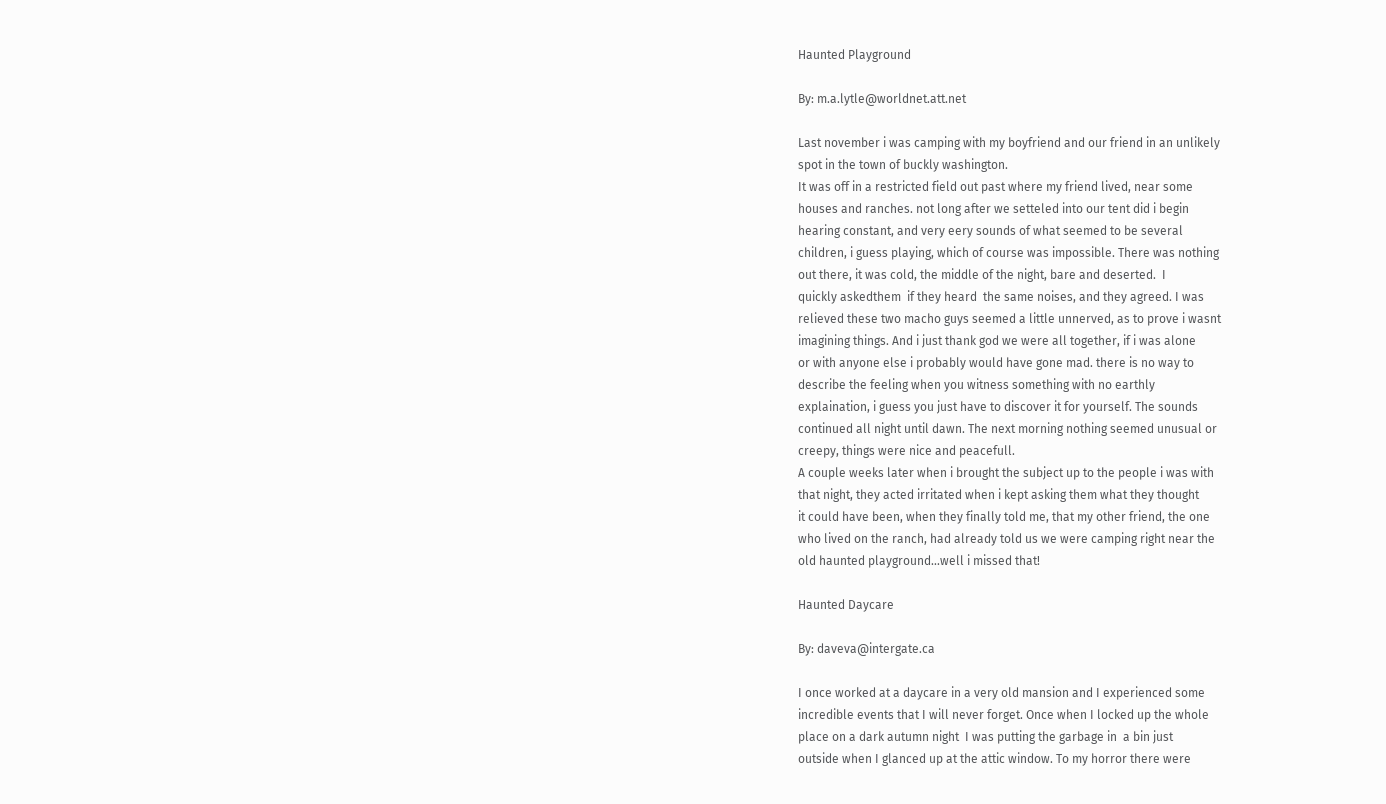Haunted Playground

By: m.a.lytle@worldnet.att.net

Last november i was camping with my boyfriend and our friend in an unlikely
spot in the town of buckly washington.
It was off in a restricted field out past where my friend lived, near some
houses and ranches. not long after we setteled into our tent did i begin
hearing constant, and very eery sounds of what seemed to be several
children, i guess playing, which of course was impossible. There was nothing
out there, it was cold, the middle of the night, bare and deserted.  I
quickly askedthem  if they heard  the same noises, and they agreed. I was
relieved these two macho guys seemed a little unnerved, as to prove i wasnt
imagining things. And i just thank god we were all together, if i was alone
or with anyone else i probably would have gone mad. there is no way to
describe the feeling when you witness something with no earthly
explaination, i guess you just have to discover it for yourself. The sounds
continued all night until dawn. The next morning nothing seemed unusual or
creepy, things were nice and peacefull.
A couple weeks later when i brought the subject up to the people i was with
that night, they acted irritated when i kept asking them what they thought
it could have been, when they finally told me, that my other friend, the one
who lived on the ranch, had already told us we were camping right near the
old haunted playground...well i missed that!

Haunted Daycare

By: daveva@intergate.ca

I once worked at a daycare in a very old mansion and I experienced some
incredible events that I will never forget. Once when I locked up the whole
place on a dark autumn night  I was putting the garbage in  a bin just
outside when I glanced up at the attic window. To my horror there were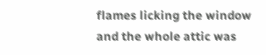flames licking the window  and the whole attic was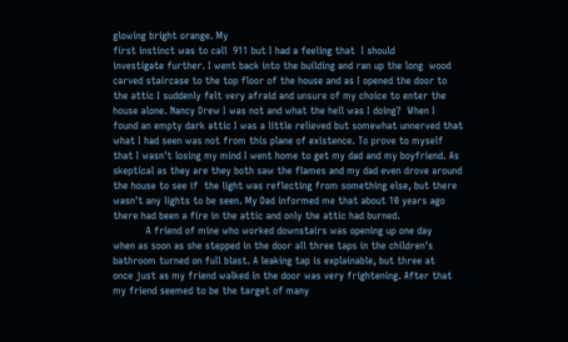glowing bright orange. My
first instinct was to call  911 but I had a feeling that  I should
investigate further. I went back into the building and ran up the long  wood
carved staircase to the top floor of the house and as I opened the door to
the attic I suddenly felt very afraid and unsure of my choice to enter the
house alone. Nancy Drew I was not and what the hell was I doing?  When I
found an empty dark attic I was a little relieved but somewhat unnerved that
what I had seen was not from this plane of existence. To prove to myself
that I wasn't losing my mind I went home to get my dad and my boyfriend. As
skeptical as they are they both saw the flames and my dad even drove around
the house to see if  the light was reflecting from something else, but there
wasn't any lights to be seen. My Dad informed me that about 10 years ago
there had been a fire in the attic and only the attic had burned.
           A friend of mine who worked downstairs was opening up one day
when as soon as she stepped in the door all three taps in the children's
bathroom turned on full blast. A leaking tap is explainable, but three at
once just as my friend walked in the door was very frightening. After that
my friend seemed to be the target of many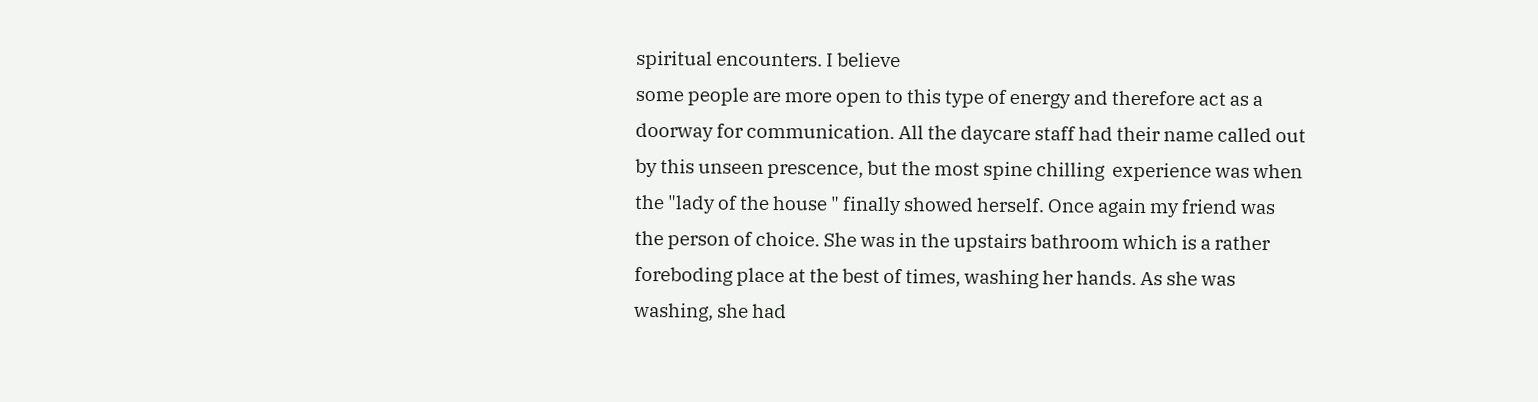spiritual encounters. I believe
some people are more open to this type of energy and therefore act as a
doorway for communication. All the daycare staff had their name called out
by this unseen prescence, but the most spine chilling  experience was when
the "lady of the house " finally showed herself. Once again my friend was
the person of choice. She was in the upstairs bathroom which is a rather
foreboding place at the best of times, washing her hands. As she was
washing, she had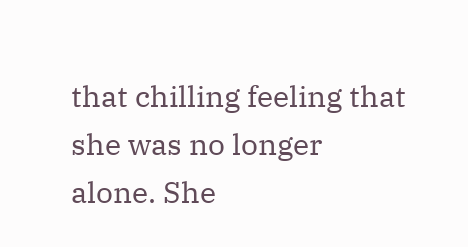that chilling feeling that she was no longer alone. She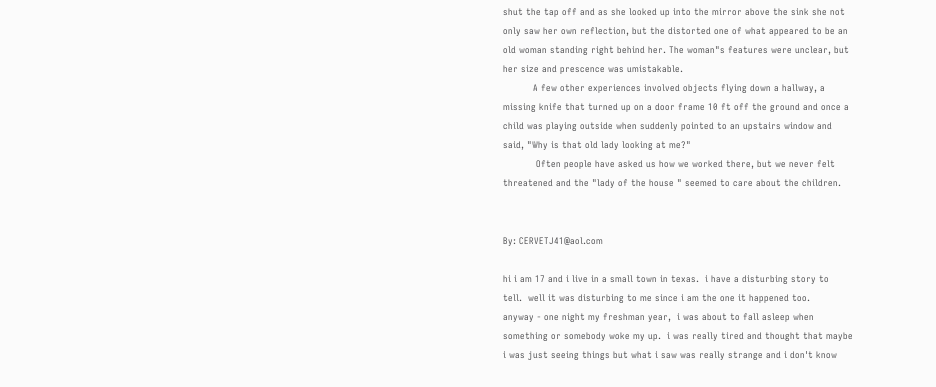shut the tap off and as she looked up into the mirror above the sink she not
only saw her own reflection, but the distorted one of what appeared to be an
old woman standing right behind her. The woman"s features were unclear, but
her size and prescence was umistakable.
          A few other experiences involved objects flying down a hallway, a
missing knife that turned up on a door frame 10 ft off the ground and once a
child was playing outside when suddenly pointed to an upstairs window and
said, "Why is that old lady looking at me?"
           Often people have asked us how we worked there, but we never felt
threatened and the "lady of the house " seemed to care about the children.


By: CERVETJ41@aol.com

hi i am 17 and i live in a small town in texas.  i have a disturbing story to
tell.  well it was disturbing to me since i am the one it happened too.
anyway - one night my freshman year,  i was about to fall asleep when
something or somebody woke my up.  i was really tired and thought that maybe
i was just seeing things but what i saw was really strange and i don't know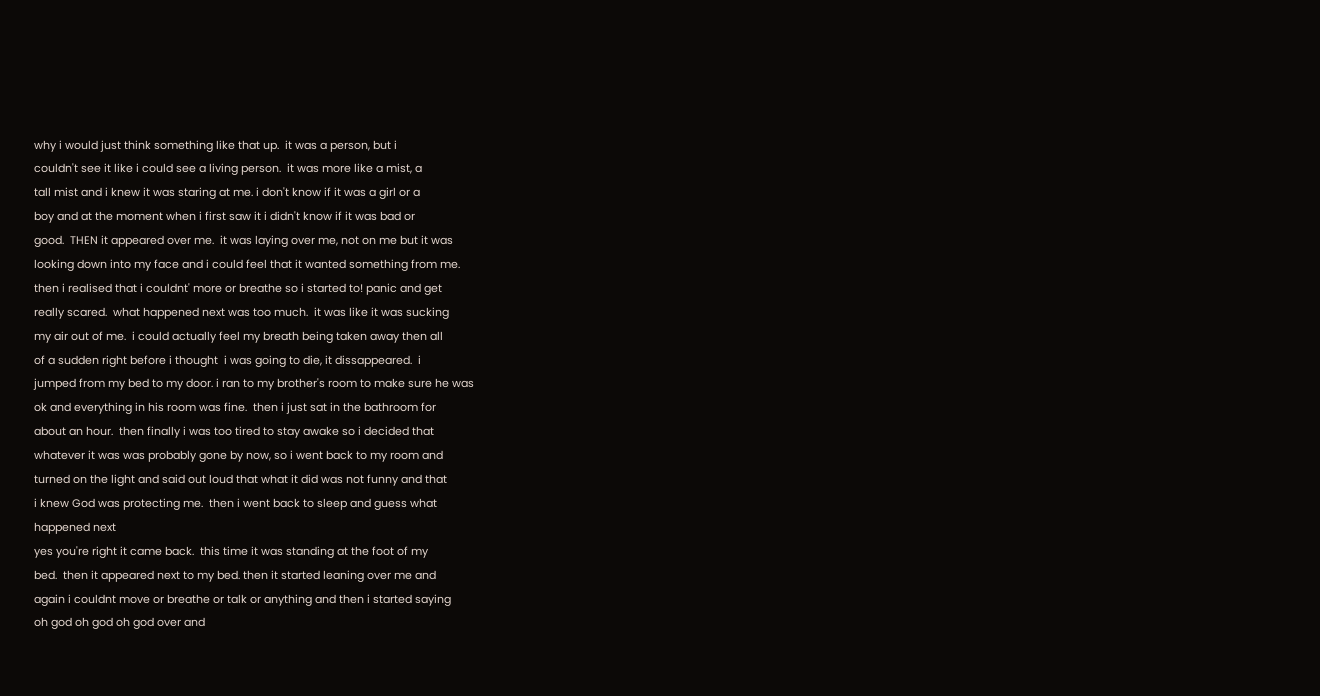why i would just think something like that up.  it was a person, but i
couldn't see it like i could see a living person.  it was more like a mist, a
tall mist and i knew it was staring at me. i don't know if it was a girl or a
boy and at the moment when i first saw it i didn't know if it was bad or
good.  THEN it appeared over me.  it was laying over me, not on me but it was
looking down into my face and i could feel that it wanted something from me.
then i realised that i couldnt' more or breathe so i started to! panic and get
really scared.  what happened next was too much.  it was like it was sucking
my air out of me.  i could actually feel my breath being taken away then all
of a sudden right before i thought  i was going to die, it dissappeared.  i
jumped from my bed to my door. i ran to my brother's room to make sure he was
ok and everything in his room was fine.  then i just sat in the bathroom for
about an hour.  then finally i was too tired to stay awake so i decided that
whatever it was was probably gone by now, so i went back to my room and
turned on the light and said out loud that what it did was not funny and that
i knew God was protecting me.  then i went back to sleep and guess what
happened next
yes you're right it came back.  this time it was standing at the foot of my
bed.  then it appeared next to my bed. then it started leaning over me and
again i couldnt move or breathe or talk or anything and then i started saying
oh god oh god oh god over and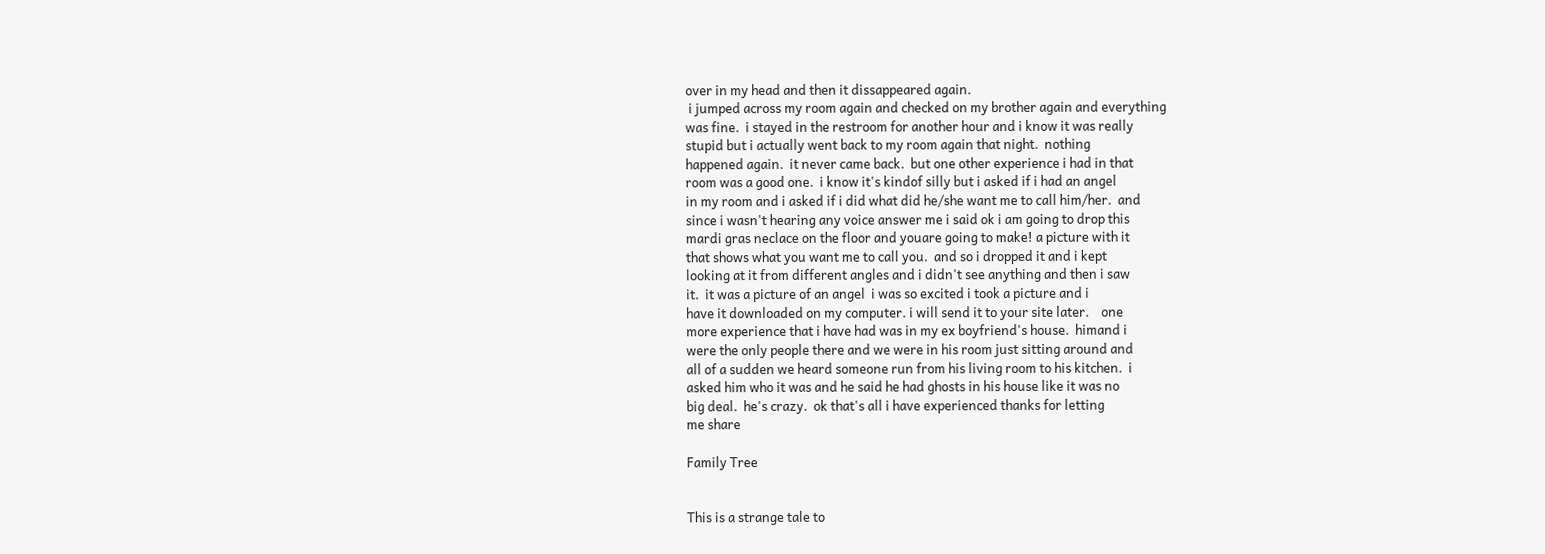over in my head and then it dissappeared again.
 i jumped across my room again and checked on my brother again and everything
was fine.  i stayed in the restroom for another hour and i know it was really
stupid but i actually went back to my room again that night.  nothing
happened again.  it never came back.  but one other experience i had in that
room was a good one.  i know it's kindof silly but i asked if i had an angel
in my room and i asked if i did what did he/she want me to call him/her.  and
since i wasn't hearing any voice answer me i said ok i am going to drop this
mardi gras neclace on the floor and youare going to make! a picture with it
that shows what you want me to call you.  and so i dropped it and i kept
looking at it from different angles and i didn't see anything and then i saw
it.  it was a picture of an angel  i was so excited i took a picture and i
have it downloaded on my computer. i will send it to your site later.    one
more experience that i have had was in my ex boyfriend's house.  himand i
were the only people there and we were in his room just sitting around and
all of a sudden we heard someone run from his living room to his kitchen.  i
asked him who it was and he said he had ghosts in his house like it was no
big deal.  he's crazy.  ok that's all i have experienced thanks for letting
me share

Family Tree


This is a strange tale to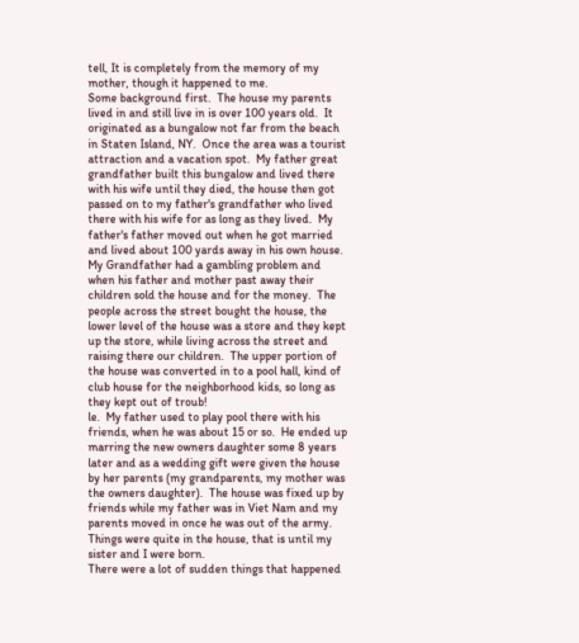tell, It is completely from the memory of my mother, though it happened to me.
Some background first.  The house my parents lived in and still live in is over 100 years old.  It originated as a bungalow not far from the beach in Staten Island, NY.  Once the area was a tourist attraction and a vacation spot.  My father great grandfather built this bungalow and lived there with his wife until they died, the house then got passed on to my father's grandfather who lived there with his wife for as long as they lived.  My father's father moved out when he got married and lived about 100 yards away in his own house.  My Grandfather had a gambling problem and when his father and mother past away their children sold the house and for the money.  The people across the street bought the house, the lower level of the house was a store and they kept up the store, while living across the street and raising there our children.  The upper portion of the house was converted in to a pool hall, kind of club house for the neighborhood kids, so long as they kept out of troub!
le.  My father used to play pool there with his friends, when he was about 15 or so.  He ended up marring the new owners daughter some 8 years later and as a wedding gift were given the house by her parents (my grandparents, my mother was the owners daughter).  The house was fixed up by friends while my father was in Viet Nam and my parents moved in once he was out of the army.  Things were quite in the house, that is until my sister and I were born.
There were a lot of sudden things that happened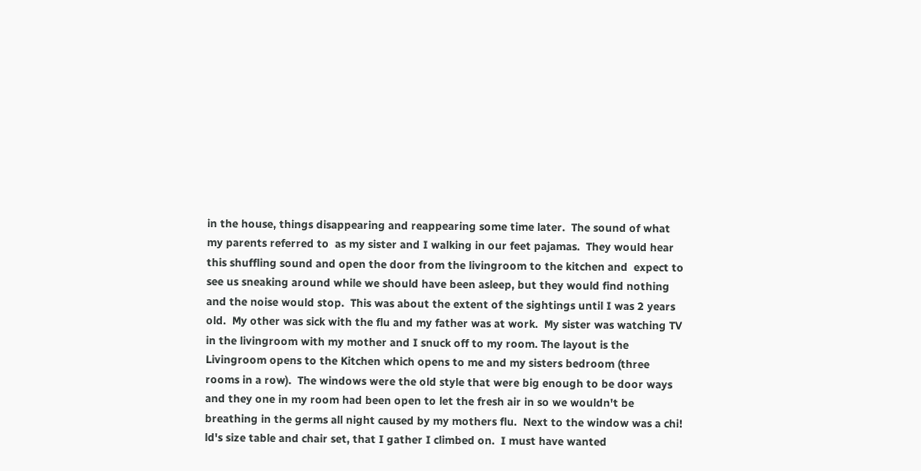in the house, things disappearing and reappearing some time later.  The sound of what my parents referred to  as my sister and I walking in our feet pajamas.  They would hear this shuffling sound and open the door from the livingroom to the kitchen and  expect to see us sneaking around while we should have been asleep, but they would find nothing and the noise would stop.  This was about the extent of the sightings until I was 2 years old.  My other was sick with the flu and my father was at work.  My sister was watching TV in the livingroom with my mother and I snuck off to my room. The layout is the Livingroom opens to the Kitchen which opens to me and my sisters bedroom (three rooms in a row).  The windows were the old style that were big enough to be door ways and they one in my room had been open to let the fresh air in so we wouldn't be breathing in the germs all night caused by my mothers flu.  Next to the window was a chi!
ld's size table and chair set, that I gather I climbed on.  I must have wanted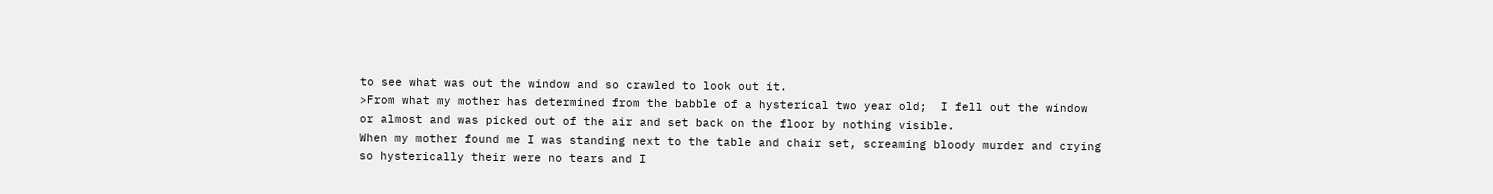to see what was out the window and so crawled to look out it.
>From what my mother has determined from the babble of a hysterical two year old;  I fell out the window or almost and was picked out of the air and set back on the floor by nothing visible.
When my mother found me I was standing next to the table and chair set, screaming bloody murder and crying so hysterically their were no tears and I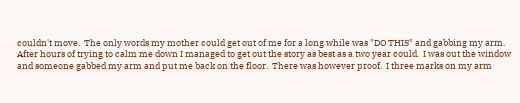couldn't move.  The only words my mother could get out of me for a long while was "DO THIS" and gabbing my arm.  After hours of trying to calm me down I managed to get out the story as best as a two year could.  I was out the window and someone gabbed my arm and put me back on the floor.  There was however proof.  I three marks on my arm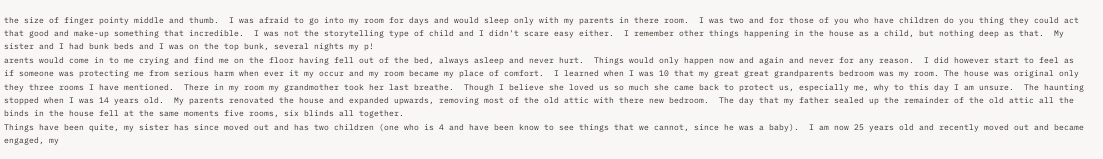the size of finger pointy middle and thumb.  I was afraid to go into my room for days and would sleep only with my parents in there room.  I was two and for those of you who have children do you thing they could act that good and make-up something that incredible.  I was not the storytelling type of child and I didn't scare easy either.  I remember other things happening in the house as a child, but nothing deep as that.  My sister and I had bunk beds and I was on the top bunk, several nights my p!
arents would come in to me crying and find me on the floor having fell out of the bed, always asleep and never hurt.  Things would only happen now and again and never for any reason.  I did however start to feel as if someone was protecting me from serious harm when ever it my occur and my room became my place of comfort.  I learned when I was 10 that my great great grandparents bedroom was my room. The house was original only they three rooms I have mentioned.  There in my room my grandmother took her last breathe.  Though I believe she loved us so much she came back to protect us, especially me, why to this day I am unsure.  The haunting stopped when I was 14 years old.  My parents renovated the house and expanded upwards, removing most of the old attic with there new bedroom.  The day that my father sealed up the remainder of the old attic all the binds in the house fell at the same moments five rooms, six blinds all together.
Things have been quite, my sister has since moved out and has two children (one who is 4 and have been know to see things that we cannot, since he was a baby).  I am now 25 years old and recently moved out and became engaged, my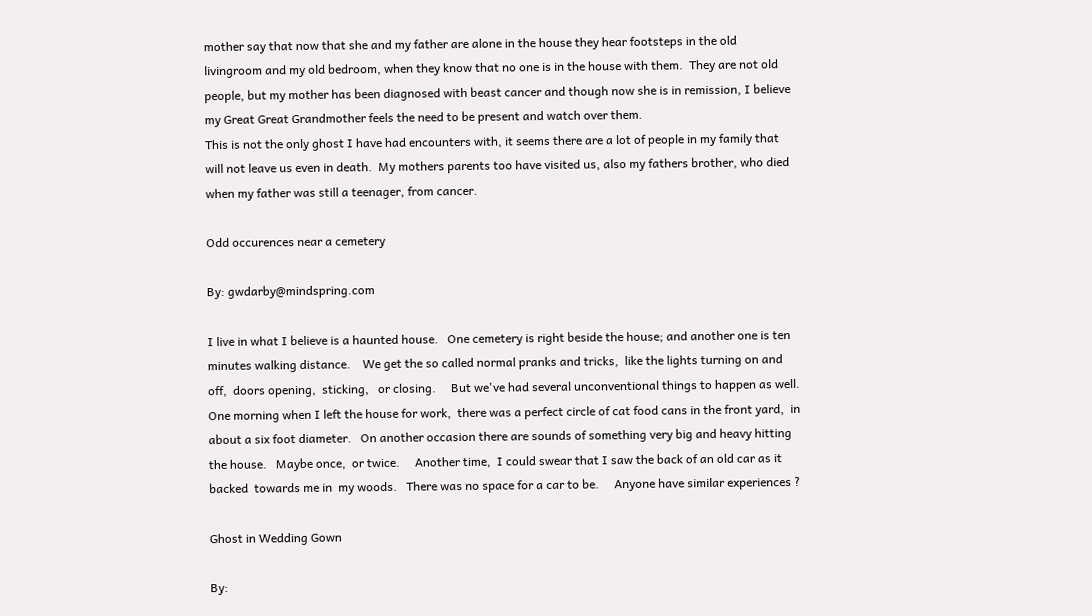mother say that now that she and my father are alone in the house they hear footsteps in the old livingroom and my old bedroom, when they know that no one is in the house with them.  They are not old people, but my mother has been diagnosed with beast cancer and though now she is in remission, I believe my Great Great Grandmother feels the need to be present and watch over them.
This is not the only ghost I have had encounters with, it seems there are a lot of people in my family that will not leave us even in death.  My mothers parents too have visited us, also my fathers brother, who died when my father was still a teenager, from cancer.

Odd occurences near a cemetery

By: gwdarby@mindspring.com

I live in what I believe is a haunted house.   One cemetery is right beside the house; and another one is ten minutes walking distance.    We get the so called normal pranks and tricks,  like the lights turning on and off,  doors opening,  sticking,   or closing.     But we've had several unconventional things to happen as well.   One morning when I left the house for work,  there was a perfect circle of cat food cans in the front yard,  in about a six foot diameter.   On another occasion there are sounds of something very big and heavy hitting the house.   Maybe once,  or twice.     Another time,  I could swear that I saw the back of an old car as it backed  towards me in  my woods.   There was no space for a car to be.     Anyone have similar experiences ?

Ghost in Wedding Gown

By: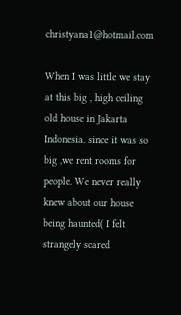christyana1@hotmail.com

When I was little we stay at this big , high ceiling old house in Jakarta Indonesia. since it was so big ,we rent rooms for people. We never really knew about our house being haunted( I felt strangely scared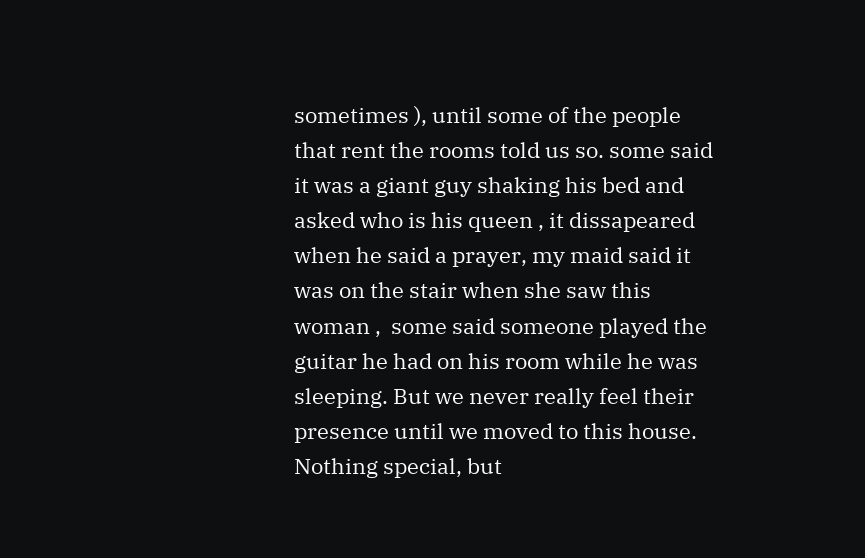sometimes ), until some of the people that rent the rooms told us so. some said it was a giant guy shaking his bed and asked who is his queen , it dissapeared when he said a prayer, my maid said it was on the stair when she saw this woman ,  some said someone played the guitar he had on his room while he was sleeping. But we never really feel their presence until we moved to this house. Nothing special, but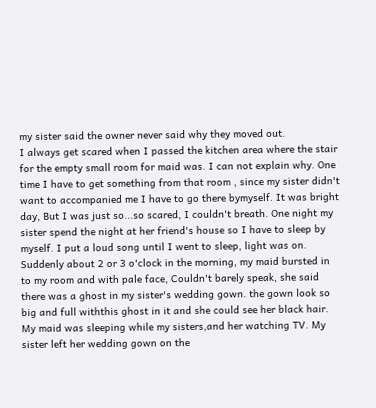my sister said the owner never said why they moved out.
I always get scared when I passed the kitchen area where the stair for the empty small room for maid was. I can not explain why. One time I have to get something from that room , since my sister didn't want to accompanied me I have to go there bymyself. It was bright day, But I was just so...so scared, I couldn't breath. One night my sister spend the night at her friend's house so I have to sleep by myself. I put a loud song until I went to sleep, light was on. Suddenly about 2 or 3 o'clock in the morning, my maid bursted in to my room and with pale face, Couldn't barely speak, she said there was a ghost in my sister's wedding gown. the gown look so big and full withthis ghost in it and she could see her black hair. My maid was sleeping while my sisters,and her watching TV. My sister left her wedding gown on the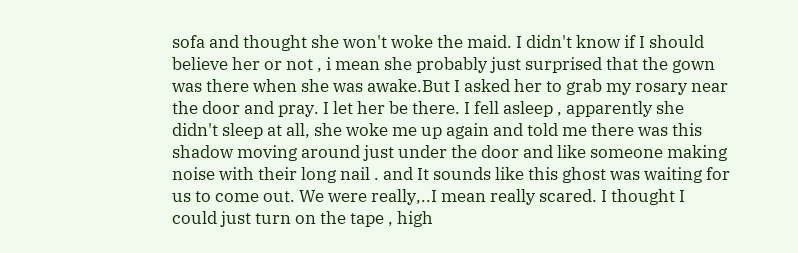sofa and thought she won't woke the maid. I didn't know if I should believe her or not , i mean she probably just surprised that the gown was there when she was awake.But I asked her to grab my rosary near the door and pray. I let her be there. I fell asleep , apparently she didn't sleep at all, she woke me up again and told me there was this shadow moving around just under the door and like someone making noise with their long nail . and It sounds like this ghost was waiting for us to come out. We were really,..I mean really scared. I thought I could just turn on the tape , high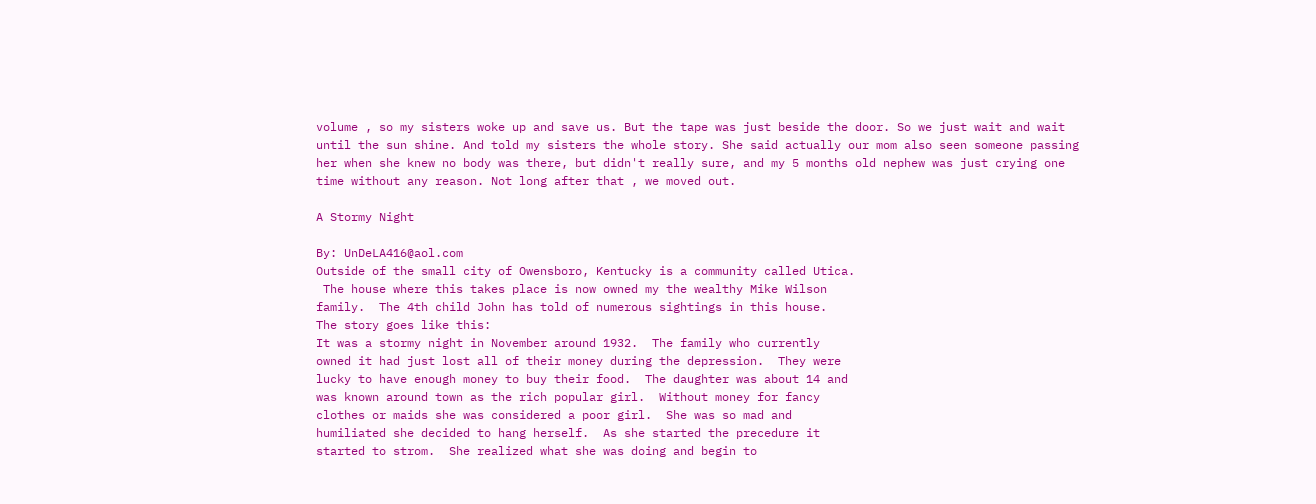volume , so my sisters woke up and save us. But the tape was just beside the door. So we just wait and wait until the sun shine. And told my sisters the whole story. She said actually our mom also seen someone passing her when she knew no body was there, but didn't really sure, and my 5 months old nephew was just crying one time without any reason. Not long after that , we moved out.

A Stormy Night

By: UnDeLA416@aol.com
Outside of the small city of Owensboro, Kentucky is a community called Utica.
 The house where this takes place is now owned my the wealthy Mike Wilson
family.  The 4th child John has told of numerous sightings in this house.
The story goes like this:
It was a stormy night in November around 1932.  The family who currently
owned it had just lost all of their money during the depression.  They were
lucky to have enough money to buy their food.  The daughter was about 14 and
was known around town as the rich popular girl.  Without money for fancy
clothes or maids she was considered a poor girl.  She was so mad and
humiliated she decided to hang herself.  As she started the precedure it
started to strom.  She realized what she was doing and begin to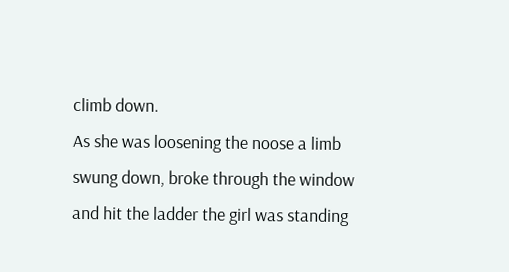climb down.
As she was loosening the noose a limb swung down, broke through the window
and hit the ladder the girl was standing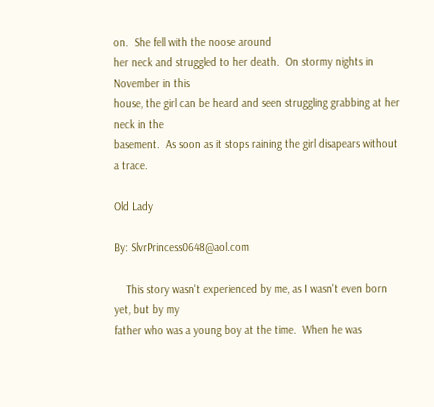on.  She fell with the noose around
her neck and struggled to her death.  On stormy nights in November in this
house, the girl can be heard and seen struggling grabbing at her neck in the
basement.  As soon as it stops raining the girl disapears without a trace.

Old Lady

By: SlvrPrincess0648@aol.com

    This story wasn't experienced by me, as I wasn't even born yet, but by my
father who was a young boy at the time.  When he was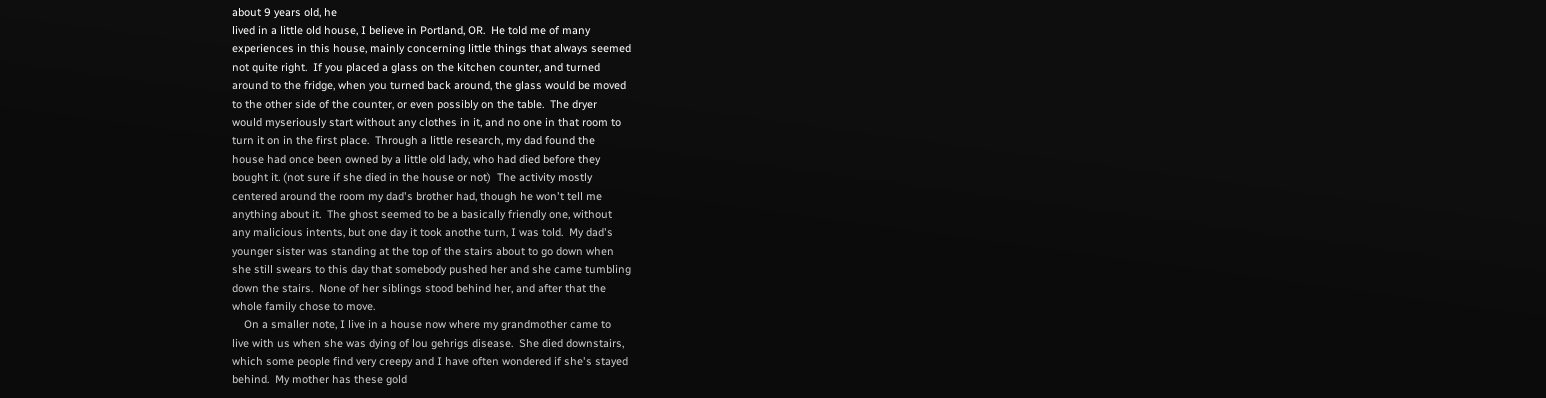about 9 years old, he
lived in a little old house, I believe in Portland, OR.  He told me of many
experiences in this house, mainly concerning little things that always seemed
not quite right.  If you placed a glass on the kitchen counter, and turned
around to the fridge, when you turned back around, the glass would be moved
to the other side of the counter, or even possibly on the table.  The dryer
would myseriously start without any clothes in it, and no one in that room to
turn it on in the first place.  Through a little research, my dad found the
house had once been owned by a little old lady, who had died before they
bought it. (not sure if she died in the house or not)  The activity mostly
centered around the room my dad's brother had, though he won't tell me
anything about it.  The ghost seemed to be a basically friendly one, without
any malicious intents, but one day it took anothe turn, I was told.  My dad's
younger sister was standing at the top of the stairs about to go down when
she still swears to this day that somebody pushed her and she came tumbling
down the stairs.  None of her siblings stood behind her, and after that the
whole family chose to move.
    On a smaller note, I live in a house now where my grandmother came to
live with us when she was dying of lou gehrigs disease.  She died downstairs,
which some people find very creepy and I have often wondered if she's stayed
behind.  My mother has these gold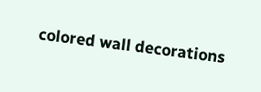colored wall decorations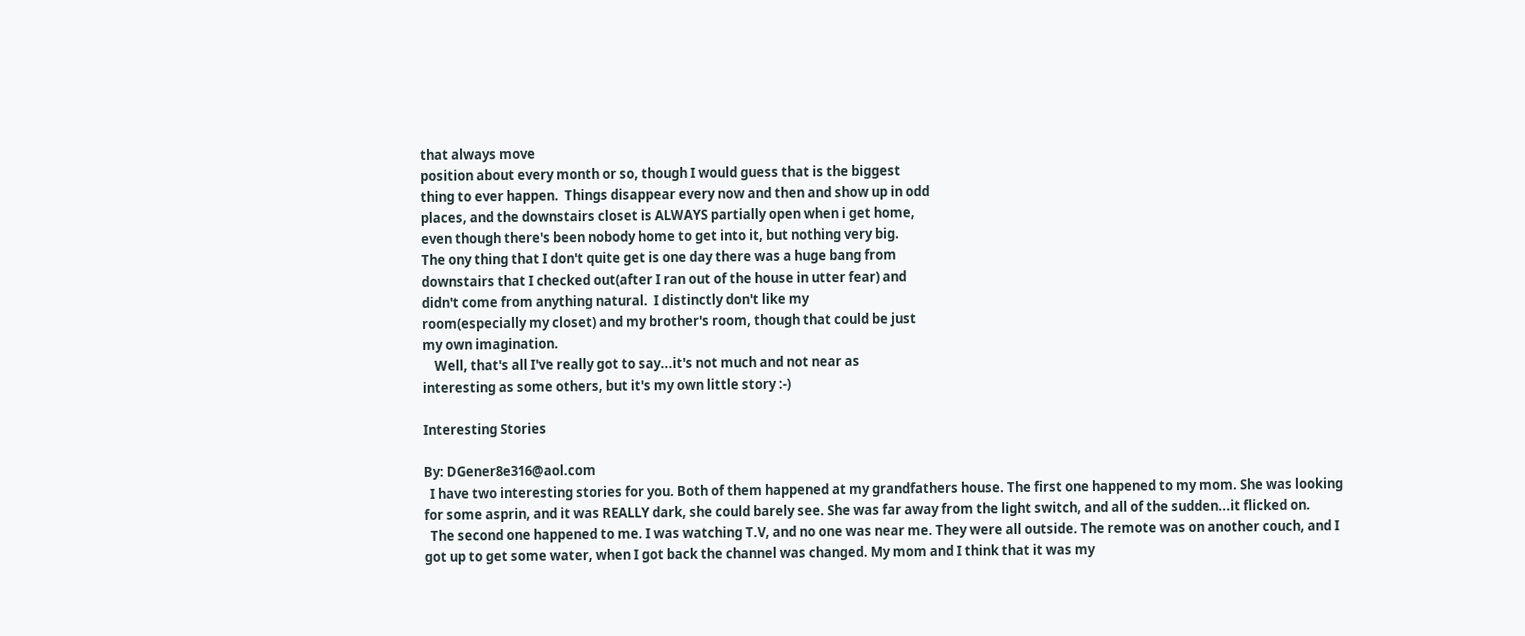that always move
position about every month or so, though I would guess that is the biggest
thing to ever happen.  Things disappear every now and then and show up in odd
places, and the downstairs closet is ALWAYS partially open when i get home,
even though there's been nobody home to get into it, but nothing very big.
The ony thing that I don't quite get is one day there was a huge bang from
downstairs that I checked out(after I ran out of the house in utter fear) and
didn't come from anything natural.  I distinctly don't like my
room(especially my closet) and my brother's room, though that could be just
my own imagination.
    Well, that's all I've really got to say...it's not much and not near as
interesting as some others, but it's my own little story :-)

Interesting Stories

By: DGener8e316@aol.com
  I have two interesting stories for you. Both of them happened at my grandfathers house. The first one happened to my mom. She was looking for some asprin, and it was REALLY dark, she could barely see. She was far away from the light switch, and all of the sudden...it flicked on.
  The second one happened to me. I was watching T.V, and no one was near me. They were all outside. The remote was on another couch, and I got up to get some water, when I got back the channel was changed. My mom and I think that it was my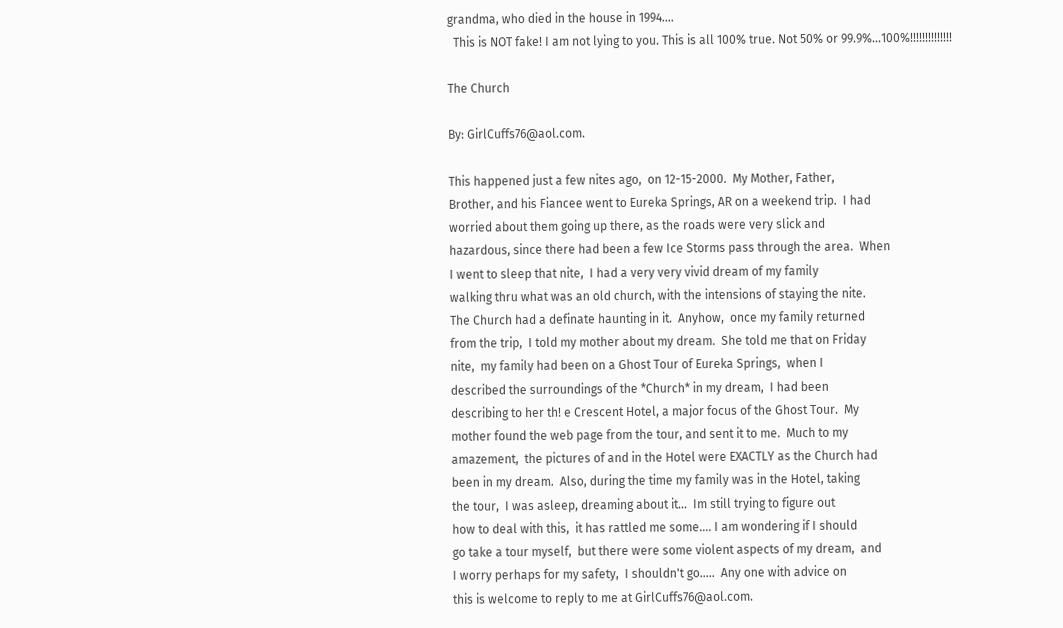grandma, who died in the house in 1994....
  This is NOT fake! I am not lying to you. This is all 100% true. Not 50% or 99.9%...100%!!!!!!!!!!!!!!

The Church

By: GirlCuffs76@aol.com.

This happened just a few nites ago,  on 12-15-2000.  My Mother, Father,
Brother, and his Fiancee went to Eureka Springs, AR on a weekend trip.  I had
worried about them going up there, as the roads were very slick and
hazardous, since there had been a few Ice Storms pass through the area.  When
I went to sleep that nite,  I had a very very vivid dream of my family
walking thru what was an old church, with the intensions of staying the nite.
The Church had a definate haunting in it.  Anyhow,  once my family returned
from the trip,  I told my mother about my dream.  She told me that on Friday
nite,  my family had been on a Ghost Tour of Eureka Springs,  when I
described the surroundings of the *Church* in my dream,  I had been
describing to her th! e Crescent Hotel, a major focus of the Ghost Tour.  My
mother found the web page from the tour, and sent it to me.  Much to my
amazement,  the pictures of and in the Hotel were EXACTLY as the Church had
been in my dream.  Also, during the time my family was in the Hotel, taking
the tour,  I was asleep, dreaming about it...  Im still trying to figure out
how to deal with this,  it has rattled me some.... I am wondering if I should
go take a tour myself,  but there were some violent aspects of my dream,  and
I worry perhaps for my safety,  I shouldn't go.....  Any one with advice on
this is welcome to reply to me at GirlCuffs76@aol.com.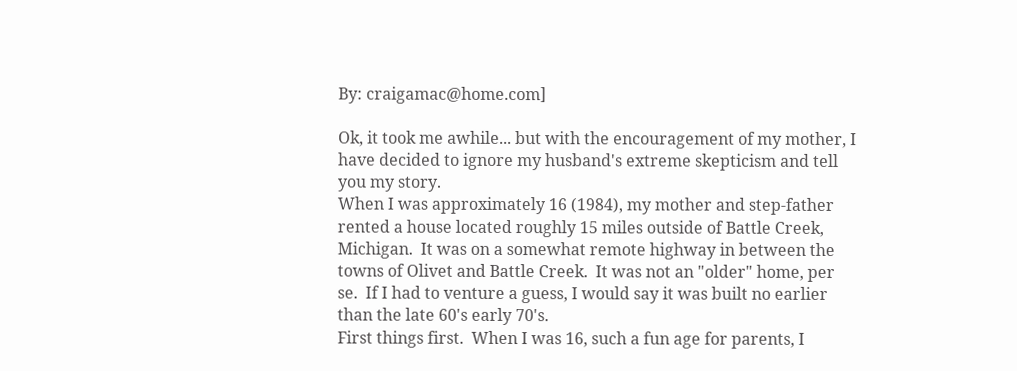By: craigamac@home.com]

Ok, it took me awhile... but with the encouragement of my mother, I have decided to ignore my husband's extreme skepticism and tell you my story.
When I was approximately 16 (1984), my mother and step-father rented a house located roughly 15 miles outside of Battle Creek, Michigan.  It was on a somewhat remote highway in between the towns of Olivet and Battle Creek.  It was not an "older" home, per se.  If I had to venture a guess, I would say it was built no earlier than the late 60's early 70's.
First things first.  When I was 16, such a fun age for parents, I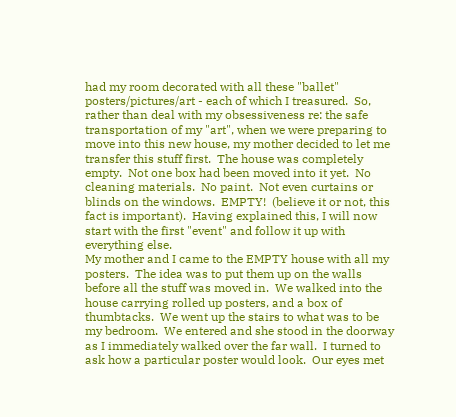had my room decorated with all these "ballet" posters/pictures/art - each of which I treasured.  So, rather than deal with my obsessiveness re: the safe transportation of my "art", when we were preparing to move into this new house, my mother decided to let me transfer this stuff first.  The house was completely empty.  Not one box had been moved into it yet.  No cleaning materials.  No paint.  Not even curtains or blinds on the windows.  EMPTY!  (believe it or not, this fact is important).  Having explained this, I will now start with the first "event" and follow it up with everything else.
My mother and I came to the EMPTY house with all my posters.  The idea was to put them up on the walls before all the stuff was moved in.  We walked into the house carrying rolled up posters, and a box of thumbtacks.  We went up the stairs to what was to be my bedroom.  We entered and she stood in the doorway as I immediately walked over the far wall.  I turned to ask how a particular poster would look.  Our eyes met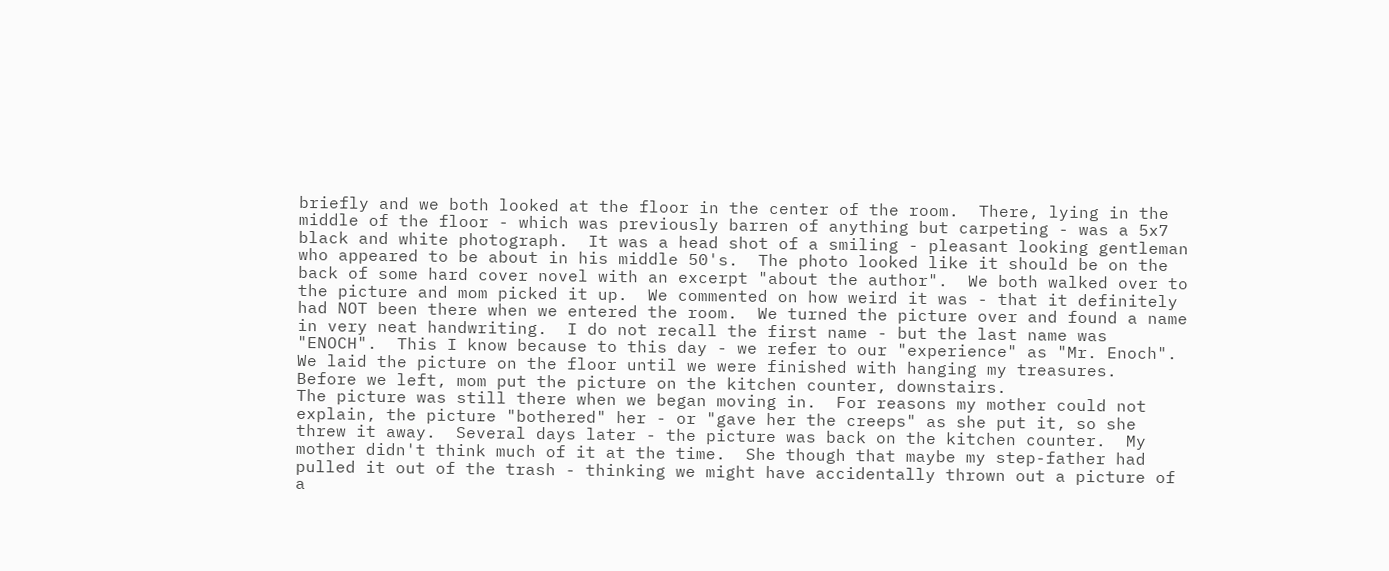briefly and we both looked at the floor in the center of the room.  There, lying in the middle of the floor - which was previously barren of anything but carpeting - was a 5x7 black and white photograph.  It was a head shot of a smiling - pleasant looking gentleman who appeared to be about in his middle 50's.  The photo looked like it should be on the back of some hard cover novel with an excerpt "about the author".  We both walked over to the picture and mom picked it up.  We commented on how weird it was - that it definitely had NOT been there when we entered the room.  We turned the picture over and found a name in very neat handwriting.  I do not recall the first name - but the last name was "ENOCH".  This I know because to this day - we refer to our "experience" as "Mr. Enoch".  We laid the picture on the floor until we were finished with hanging my treasures.  Before we left, mom put the picture on the kitchen counter, downstairs.
The picture was still there when we began moving in.  For reasons my mother could not explain, the picture "bothered" her - or "gave her the creeps" as she put it, so she threw it away.  Several days later - the picture was back on the kitchen counter.  My mother didn't think much of it at the time.  She though that maybe my step-father had pulled it out of the trash - thinking we might have accidentally thrown out a picture of a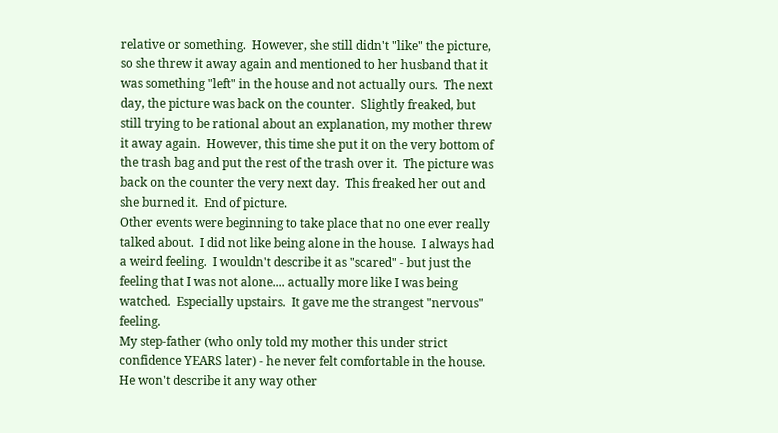relative or something.  However, she still didn't "like" the picture, so she threw it away again and mentioned to her husband that it was something "left" in the house and not actually ours.  The next day, the picture was back on the counter.  Slightly freaked, but still trying to be rational about an explanation, my mother threw it away again.  However, this time she put it on the very bottom of the trash bag and put the rest of the trash over it.  The picture was back on the counter the very next day.  This freaked her out and she burned it.  End of picture.
Other events were beginning to take place that no one ever really talked about.  I did not like being alone in the house.  I always had a weird feeling.  I wouldn't describe it as "scared" - but just the feeling that I was not alone.... actually more like I was being watched.  Especially upstairs.  It gave me the strangest "nervous" feeling.
My step-father (who only told my mother this under strict confidence YEARS later) - he never felt comfortable in the house.  He won't describe it any way other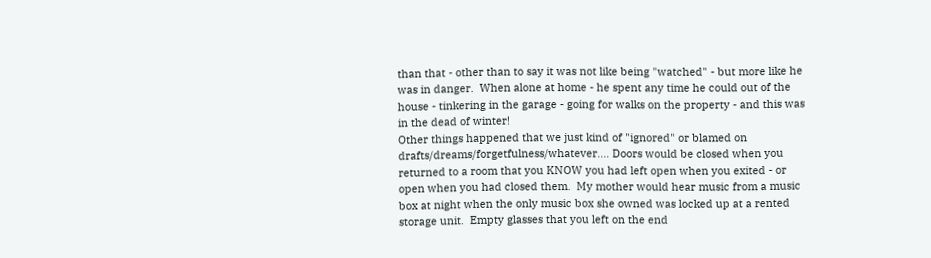than that - other than to say it was not like being "watched" - but more like he was in danger.  When alone at home - he spent any time he could out of the house - tinkering in the garage - going for walks on the property - and this was in the dead of winter!
Other things happened that we just kind of "ignored" or blamed on drafts/dreams/forgetfulness/whatever.... Doors would be closed when you returned to a room that you KNOW you had left open when you exited - or open when you had closed them.  My mother would hear music from a music box at night when the only music box she owned was locked up at a rented storage unit.  Empty glasses that you left on the end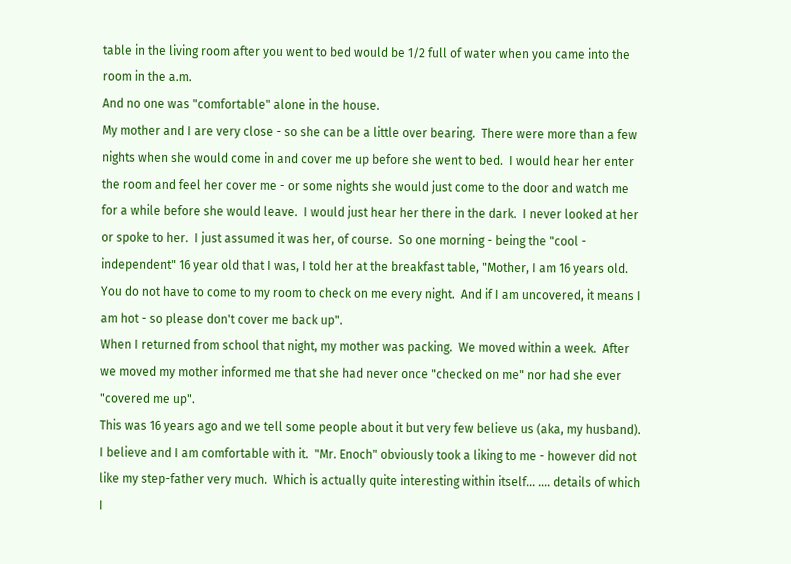table in the living room after you went to bed would be 1/2 full of water when you came into the room in the a.m.
And no one was "comfortable" alone in the house.
My mother and I are very close - so she can be a little over bearing.  There were more than a few nights when she would come in and cover me up before she went to bed.  I would hear her enter the room and feel her cover me - or some nights she would just come to the door and watch me for a while before she would leave.  I would just hear her there in the dark.  I never looked at her or spoke to her.  I just assumed it was her, of course.  So one morning - being the "cool - independent" 16 year old that I was, I told her at the breakfast table, "Mother, I am 16 years old.  You do not have to come to my room to check on me every night.  And if I am uncovered, it means I am hot - so please don't cover me back up".
When I returned from school that night, my mother was packing.  We moved within a week.  After we moved my mother informed me that she had never once "checked on me" nor had she ever "covered me up".
This was 16 years ago and we tell some people about it but very few believe us (aka, my husband).  I believe and I am comfortable with it.  "Mr. Enoch" obviously took a liking to me - however did not like my step-father very much.  Which is actually quite interesting within itself... .... details of which I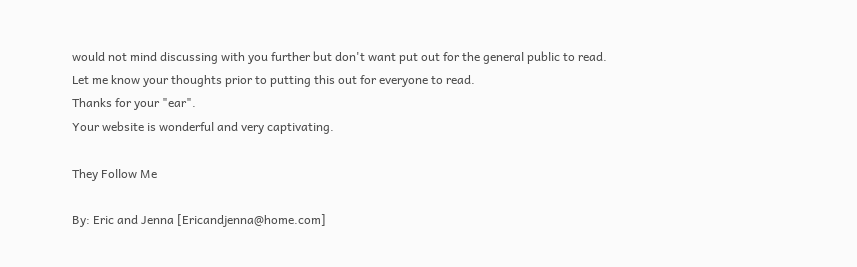would not mind discussing with you further but don't want put out for the general public to read.
Let me know your thoughts prior to putting this out for everyone to read.
Thanks for your "ear".
Your website is wonderful and very captivating.

They Follow Me

By: Eric and Jenna [Ericandjenna@home.com]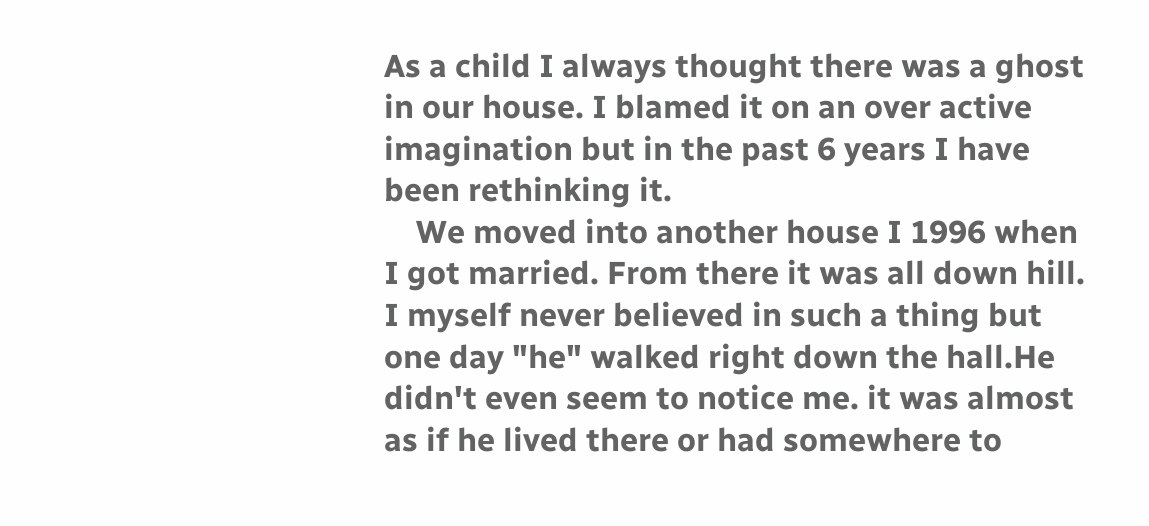As a child I always thought there was a ghost in our house. I blamed it on an over active imagination but in the past 6 years I have been rethinking it.
    We moved into another house I 1996 when I got married. From there it was all down hill.  I myself never believed in such a thing but one day "he" walked right down the hall.He didn't even seem to notice me. it was almost as if he lived there or had somewhere to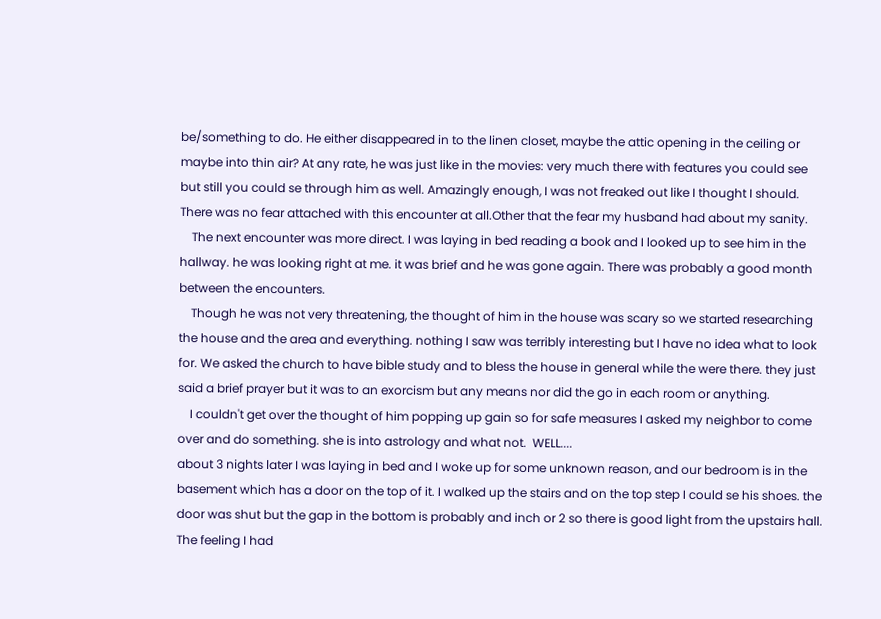be/something to do. He either disappeared in to the linen closet, maybe the attic opening in the ceiling or maybe into thin air? At any rate, he was just like in the movies: very much there with features you could see but still you could se through him as well. Amazingly enough, I was not freaked out like I thought I should. There was no fear attached with this encounter at all.Other that the fear my husband had about my sanity.
    The next encounter was more direct. I was laying in bed reading a book and I looked up to see him in the hallway. he was looking right at me. it was brief and he was gone again. There was probably a good month between the encounters.
    Though he was not very threatening, the thought of him in the house was scary so we started researching the house and the area and everything. nothing I saw was terribly interesting but I have no idea what to look for. We asked the church to have bible study and to bless the house in general while the were there. they just said a brief prayer but it was to an exorcism but any means nor did the go in each room or anything.
    I couldn't get over the thought of him popping up gain so for safe measures I asked my neighbor to come over and do something. she is into astrology and what not.  WELL....
about 3 nights later I was laying in bed and I woke up for some unknown reason, and our bedroom is in the basement which has a door on the top of it. I walked up the stairs and on the top step I could se his shoes. the door was shut but the gap in the bottom is probably and inch or 2 so there is good light from the upstairs hall. The feeling I had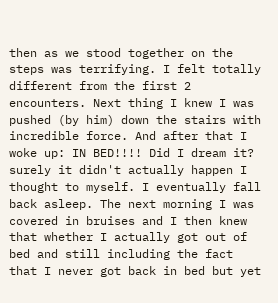then as we stood together on the steps was terrifying. I felt totally different from the first 2 encounters. Next thing I knew I was pushed (by him) down the stairs with incredible force. And after that I woke up: IN BED!!!! Did I dream it? surely it didn't actually happen I thought to myself. I eventually fall back asleep. The next morning I was covered in bruises and I then knew that whether I actually got out of bed and still including the fact that I never got back in bed but yet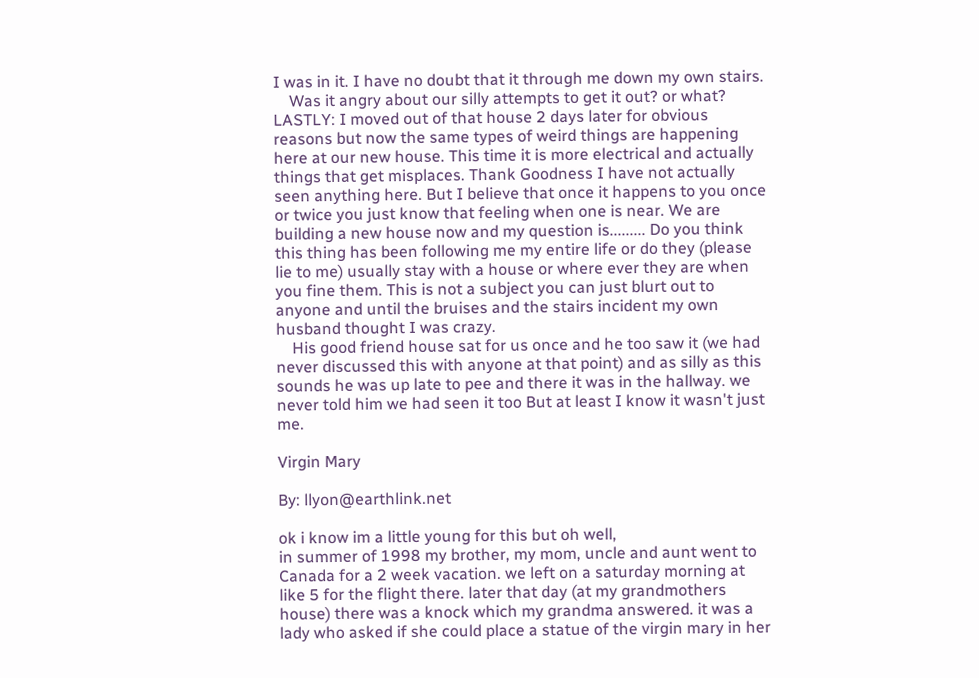I was in it. I have no doubt that it through me down my own stairs.
    Was it angry about our silly attempts to get it out? or what?
LASTLY: I moved out of that house 2 days later for obvious reasons but now the same types of weird things are happening here at our new house. This time it is more electrical and actually things that get misplaces. Thank Goodness I have not actually seen anything here. But I believe that once it happens to you once or twice you just know that feeling when one is near. We are building a new house now and my question is......... Do you think this thing has been following me my entire life or do they (please lie to me) usually stay with a house or where ever they are when you fine them. This is not a subject you can just blurt out to anyone and until the bruises and the stairs incident my own husband thought I was crazy.
    His good friend house sat for us once and he too saw it (we had never discussed this with anyone at that point) and as silly as this sounds he was up late to pee and there it was in the hallway. we never told him we had seen it too But at least I know it wasn't just me.

Virgin Mary

By: llyon@earthlink.net

ok i know im a little young for this but oh well,
in summer of 1998 my brother, my mom, uncle and aunt went to Canada for a 2 week vacation. we left on a saturday morning at like 5 for the flight there. later that day (at my grandmothers house) there was a knock which my grandma answered. it was a lady who asked if she could place a statue of the virgin mary in her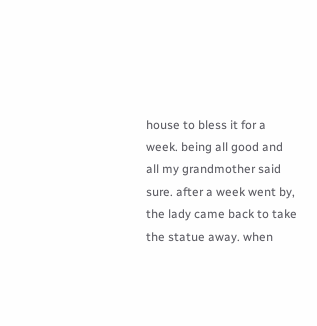house to bless it for a week. being all good and all my grandmother said sure. after a week went by, the lady came back to take the statue away. when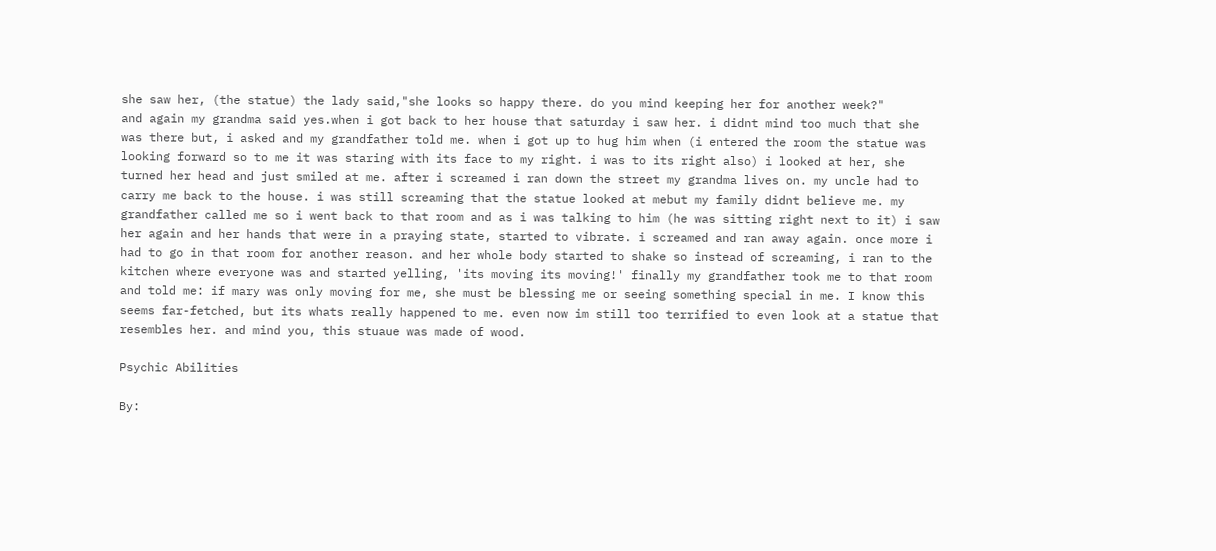she saw her, (the statue) the lady said,"she looks so happy there. do you mind keeping her for another week?"
and again my grandma said yes.when i got back to her house that saturday i saw her. i didnt mind too much that she was there but, i asked and my grandfather told me. when i got up to hug him when (i entered the room the statue was looking forward so to me it was staring with its face to my right. i was to its right also) i looked at her, she turned her head and just smiled at me. after i screamed i ran down the street my grandma lives on. my uncle had to carry me back to the house. i was still screaming that the statue looked at mebut my family didnt believe me. my grandfather called me so i went back to that room and as i was talking to him (he was sitting right next to it) i saw her again and her hands that were in a praying state, started to vibrate. i screamed and ran away again. once more i had to go in that room for another reason. and her whole body started to shake so instead of screaming, i ran to the kitchen where everyone was and started yelling, 'its moving its moving!' finally my grandfather took me to that room and told me: if mary was only moving for me, she must be blessing me or seeing something special in me. I know this seems far-fetched, but its whats really happened to me. even now im still too terrified to even look at a statue that resembles her. and mind you, this stuaue was made of wood.

Psychic Abilities

By: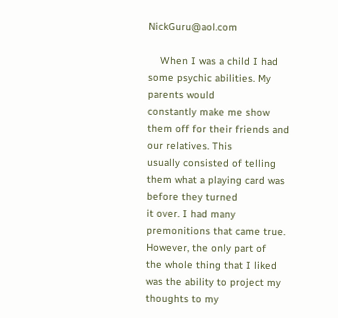NickGuru@aol.com

    When I was a child I had some psychic abilities. My parents would
constantly make me show them off for their friends and our relatives. This
usually consisted of telling them what a playing card was before they turned
it over. I had many premonitions that came true.  However, the only part of
the whole thing that I liked was the ability to project my thoughts to my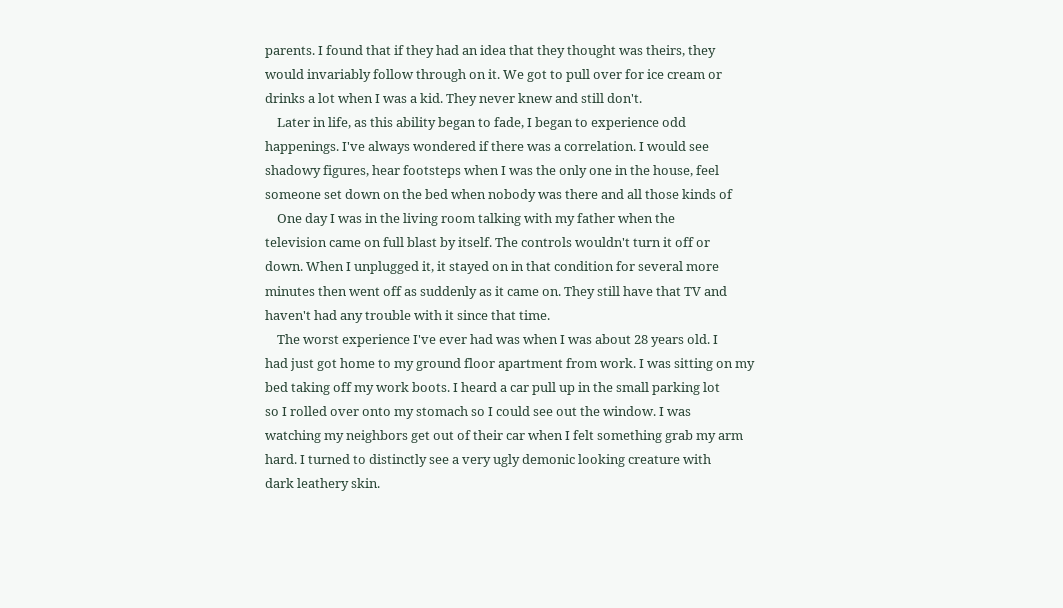parents. I found that if they had an idea that they thought was theirs, they
would invariably follow through on it. We got to pull over for ice cream or
drinks a lot when I was a kid. They never knew and still don't.
    Later in life, as this ability began to fade, I began to experience odd
happenings. I've always wondered if there was a correlation. I would see
shadowy figures, hear footsteps when I was the only one in the house, feel
someone set down on the bed when nobody was there and all those kinds of
    One day I was in the living room talking with my father when the
television came on full blast by itself. The controls wouldn't turn it off or
down. When I unplugged it, it stayed on in that condition for several more
minutes then went off as suddenly as it came on. They still have that TV and
haven't had any trouble with it since that time.
    The worst experience I've ever had was when I was about 28 years old. I
had just got home to my ground floor apartment from work. I was sitting on my
bed taking off my work boots. I heard a car pull up in the small parking lot
so I rolled over onto my stomach so I could see out the window. I was
watching my neighbors get out of their car when I felt something grab my arm
hard. I turned to distinctly see a very ugly demonic looking creature with
dark leathery skin.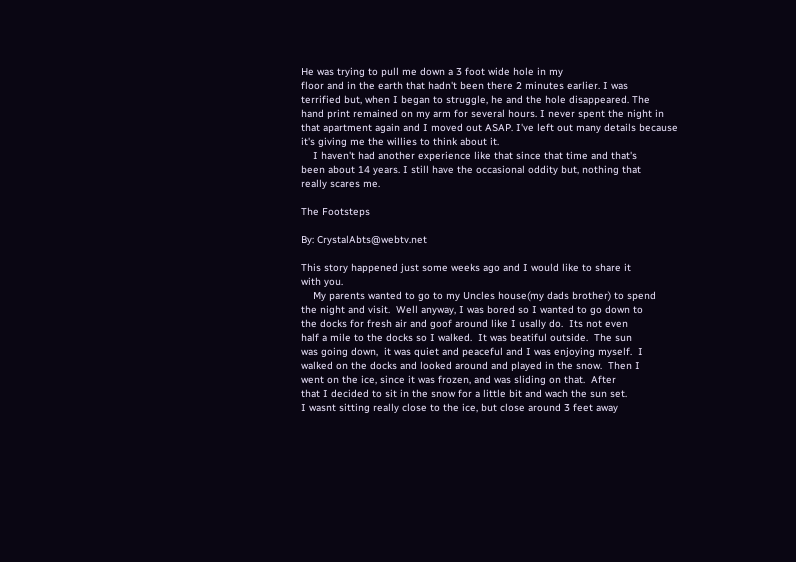He was trying to pull me down a 3 foot wide hole in my
floor and in the earth that hadn't been there 2 minutes earlier. I was
terrified but, when I began to struggle, he and the hole disappeared. The
hand print remained on my arm for several hours. I never spent the night in
that apartment again and I moved out ASAP. I've left out many details because
it's giving me the willies to think about it.
    I haven't had another experience like that since that time and that's
been about 14 years. I still have the occasional oddity but, nothing that
really scares me.

The Footsteps

By: CrystalAbts@webtv.net

This story happened just some weeks ago and I would like to share it
with you.
    My parents wanted to go to my Uncles house(my dads brother) to spend
the night and visit.  Well anyway, I was bored so I wanted to go down to
the docks for fresh air and goof around like I usally do.  Its not even
half a mile to the docks so I walked.  It was beatiful outside.  The sun
was going down,  it was quiet and peaceful and I was enjoying myself.  I
walked on the docks and looked around and played in the snow.  Then I
went on the ice, since it was frozen, and was sliding on that.  After
that I decided to sit in the snow for a little bit and wach the sun set.
I wasnt sitting really close to the ice, but close around 3 feet away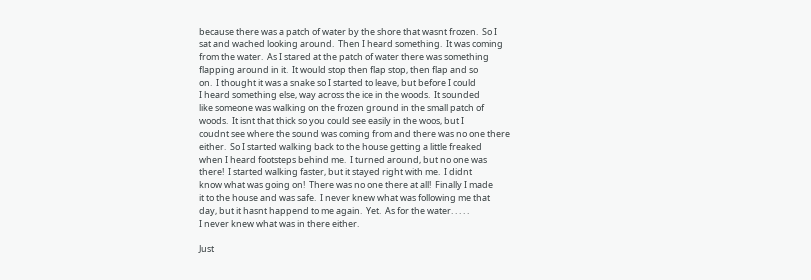because there was a patch of water by the shore that wasnt frozen.  So I
sat and wached looking around.  Then I heard something.  It was coming
from the water.  As I stared at the patch of water there was something
flapping around in it.  It would stop then flap stop, then flap and so
on.  I thought it was a snake so I started to leave, but before I could
I heard something else, way across the ice in the woods.  It sounded
like someone was walking on the frozen ground in the small patch of
woods.  It isnt that thick so you could see easily in the woos, but I
coudnt see where the sound was coming from and there was no one there
either.  So I started walking back to the house getting a little freaked
when I heard footsteps behind me.  I turned around, but no one was
there!  I started walking faster, but it stayed right with me.  I didnt
know what was going on!  There was no one there at all!  Finally I made
it to the house and was safe.  I never knew what was following me that
day, but it hasnt happend to me again.  Yet.  As for the water. . . . .
I never knew what was in there either.

Just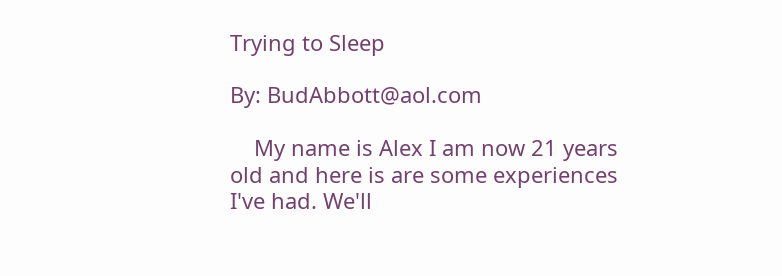Trying to Sleep

By: BudAbbott@aol.com

    My name is Alex I am now 21 years old and here is are some experiences
I've had. We'll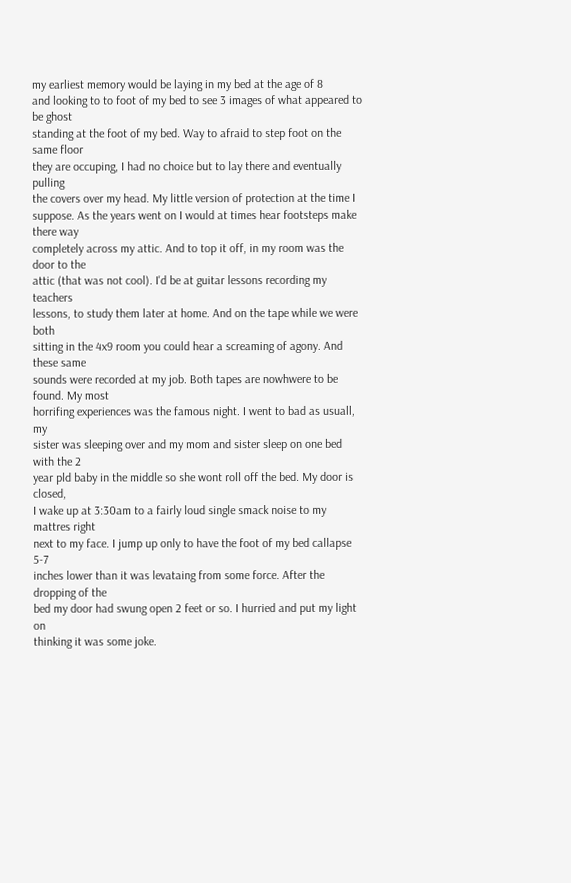my earliest memory would be laying in my bed at the age of 8
and looking to to foot of my bed to see 3 images of what appeared to be ghost
standing at the foot of my bed. Way to afraid to step foot on the same floor
they are occuping, I had no choice but to lay there and eventually pulling
the covers over my head. My little version of protection at the time I
suppose. As the years went on I would at times hear footsteps make there way
completely across my attic. And to top it off, in my room was the door to the
attic (that was not cool). I'd be at guitar lessons recording my teachers
lessons, to study them later at home. And on the tape while we were both
sitting in the 4x9 room you could hear a screaming of agony. And these same
sounds were recorded at my job. Both tapes are nowhwere to be found. My most
horrifing experiences was the famous night. I went to bad as usuall, my
sister was sleeping over and my mom and sister sleep on one bed with the 2
year pld baby in the middle so she wont roll off the bed. My door is closed,
I wake up at 3:30am to a fairly loud single smack noise to my mattres right
next to my face. I jump up only to have the foot of my bed callapse 5-7
inches lower than it was levataing from some force. After the dropping of the
bed my door had swung open 2 feet or so. I hurried and put my light on
thinking it was some joke.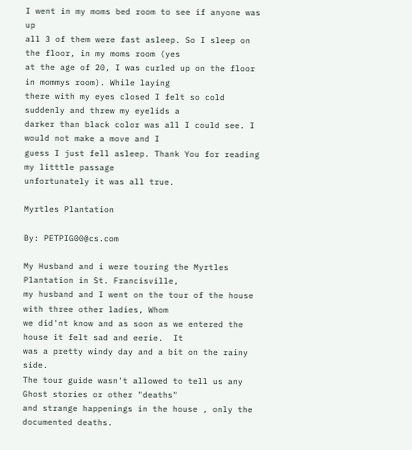I went in my moms bed room to see if anyone was up
all 3 of them were fast asleep. So I sleep on the floor, in my moms room (yes
at the age of 20, I was curled up on the floor in mommys room). While laying
there with my eyes closed I felt so cold suddenly and threw my eyelids a
darker than black color was all I could see. I would not make a move and I
guess I just fell asleep. Thank You for reading my litttle passage
unfortunately it was all true.

Myrtles Plantation

By: PETPIG00@cs.com

My Husband and i were touring the Myrtles Plantation in St. Francisville,
my husband and I went on the tour of the house with three other ladies, Whom
we did'nt know and as soon as we entered the house it felt sad and eerie.  It
was a pretty windy day and a bit on the rainy side.
The tour guide wasn't allowed to tell us any Ghost stories or other "deaths"
and strange happenings in the house , only the documented deaths.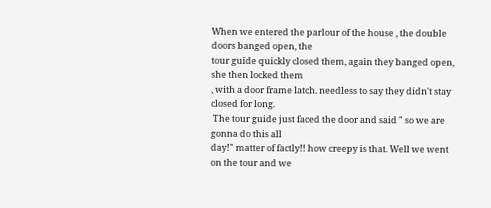When we entered the parlour of the house , the double doors banged open, the
tour guide quickly closed them, again they banged open, she then locked them
, with a door frame latch. needless to say they didn't stay closed for long.
 The tour guide just faced the door and said " so we are gonna do this all
day!" matter of factly!! how creepy is that. Well we went on the tour and we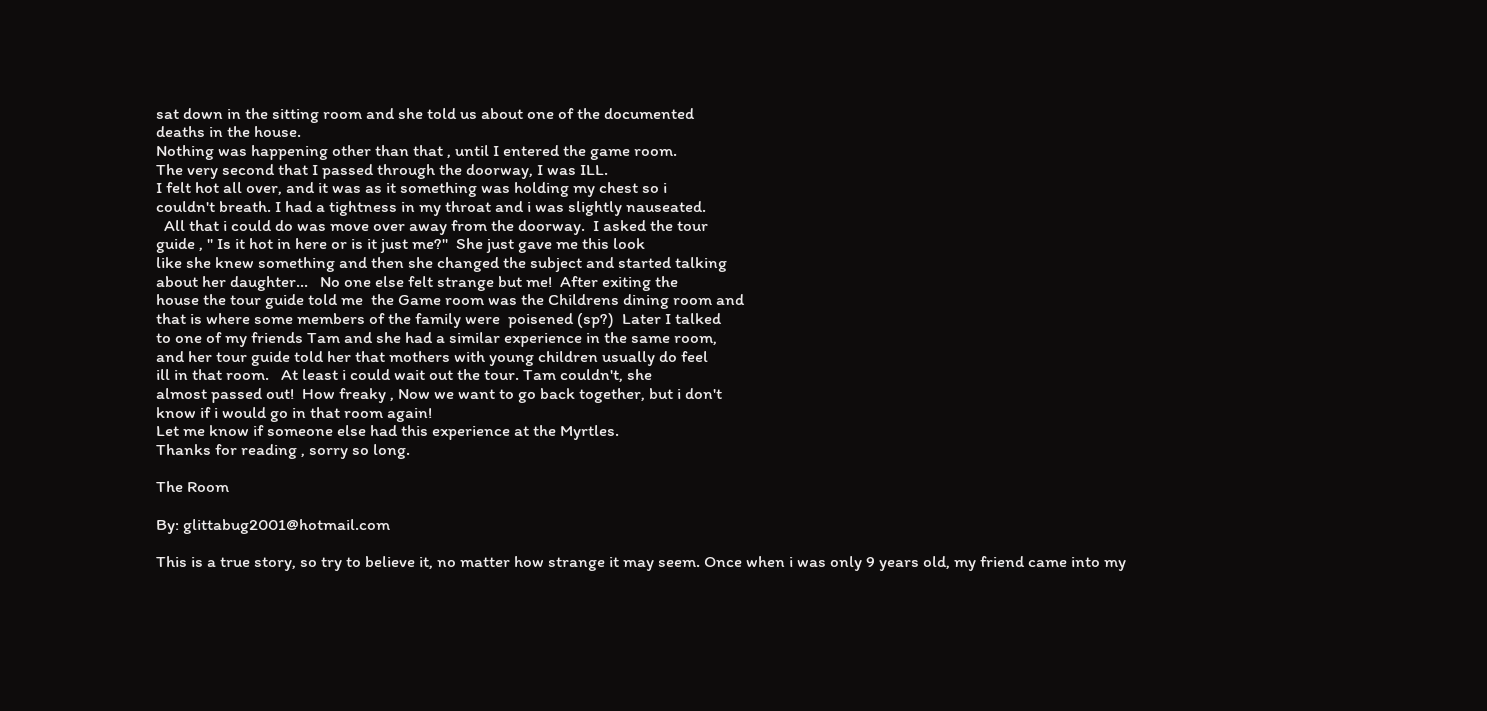sat down in the sitting room and she told us about one of the documented
deaths in the house.
Nothing was happening other than that , until I entered the game room.
The very second that I passed through the doorway, I was ILL.
I felt hot all over, and it was as it something was holding my chest so i
couldn't breath. I had a tightness in my throat and i was slightly nauseated.
  All that i could do was move over away from the doorway.  I asked the tour
guide , " Is it hot in here or is it just me?"  She just gave me this look
like she knew something and then she changed the subject and started talking
about her daughter...   No one else felt strange but me!  After exiting the
house the tour guide told me  the Game room was the Childrens dining room and
that is where some members of the family were  poisened (sp?)  Later I talked
to one of my friends Tam and she had a similar experience in the same room,
and her tour guide told her that mothers with young children usually do feel
ill in that room.   At least i could wait out the tour. Tam couldn't, she
almost passed out!  How freaky , Now we want to go back together, but i don't
know if i would go in that room again!
Let me know if someone else had this experience at the Myrtles.
Thanks for reading , sorry so long.

The Room

By: glittabug2001@hotmail.com

This is a true story, so try to believe it, no matter how strange it may seem. Once when i was only 9 years old, my friend came into my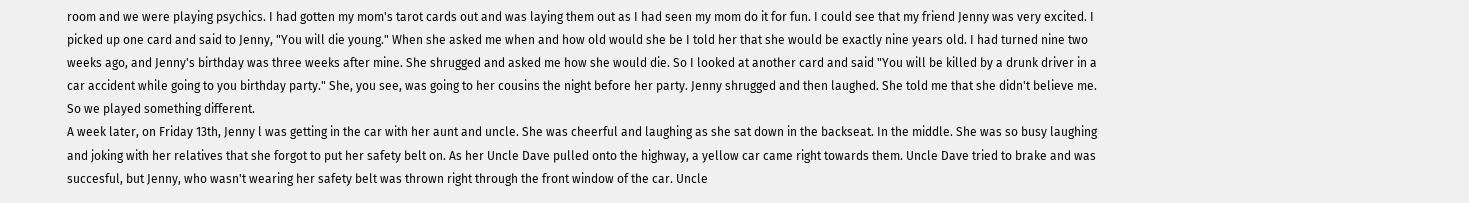room and we were playing psychics. I had gotten my mom's tarot cards out and was laying them out as I had seen my mom do it for fun. I could see that my friend Jenny was very excited. I picked up one card and said to Jenny, "You will die young." When she asked me when and how old would she be I told her that she would be exactly nine years old. I had turned nine two weeks ago, and Jenny's birthday was three weeks after mine. She shrugged and asked me how she would die. So I looked at another card and said "You will be killed by a drunk driver in a car accident while going to you birthday party." She, you see, was going to her cousins the night before her party. Jenny shrugged and then laughed. She told me that she didn't believe me. So we played something different.
A week later, on Friday 13th, Jenny l was getting in the car with her aunt and uncle. She was cheerful and laughing as she sat down in the backseat. In the middle. She was so busy laughing and joking with her relatives that she forgot to put her safety belt on. As her Uncle Dave pulled onto the highway, a yellow car came right towards them. Uncle Dave tried to brake and was succesful, but Jenny, who wasn't wearing her safety belt was thrown right through the front window of the car. Uncle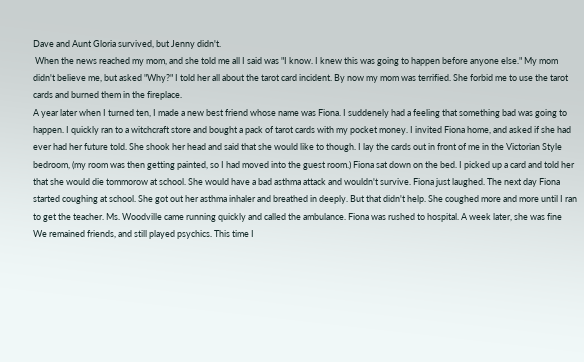Dave and Aunt Gloria survived, but Jenny didn't.
 When the news reached my mom, and she told me all I said was "I know. I knew this was going to happen before anyone else." My mom didn't believe me, but asked "Why?" I told her all about the tarot card incident. By now my mom was terrified. She forbid me to use the tarot cards and burned them in the fireplace.
A year later when I turned ten, I made a new best friend whose name was Fiona. I suddenely had a feeling that something bad was going to happen. I quickly ran to a witchcraft store and bought a pack of tarot cards with my pocket money. I invited Fiona home, and asked if she had ever had her future told. She shook her head and said that she would like to though. I lay the cards out in front of me in the Victorian Style bedroom, (my room was then getting painted, so I had moved into the guest room.) Fiona sat down on the bed. I picked up a card and told her that she would die tommorow at school. She would have a bad asthma attack and wouldn't survive. Fiona just laughed. The next day Fiona started coughing at school. She got out her asthma inhaler and breathed in deeply. But that didn't help. She coughed more and more until I ran to get the teacher. Ms. Woodville came running quickly and called the ambulance. Fiona was rushed to hospital. A week later, she was fine
We remained friends, and still played psychics. This time I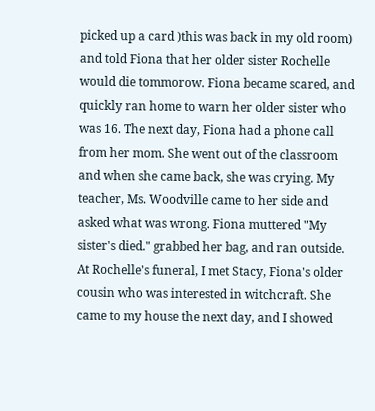picked up a card )this was back in my old room) and told Fiona that her older sister Rochelle would die tommorow. Fiona became scared, and quickly ran home to warn her older sister who was 16. The next day, Fiona had a phone call from her mom. She went out of the classroom and when she came back, she was crying. My teacher, Ms. Woodville came to her side and asked what was wrong. Fiona muttered "My sister's died." grabbed her bag, and ran outside.
At Rochelle's funeral, I met Stacy, Fiona's older cousin who was interested in witchcraft. She came to my house the next day, and I showed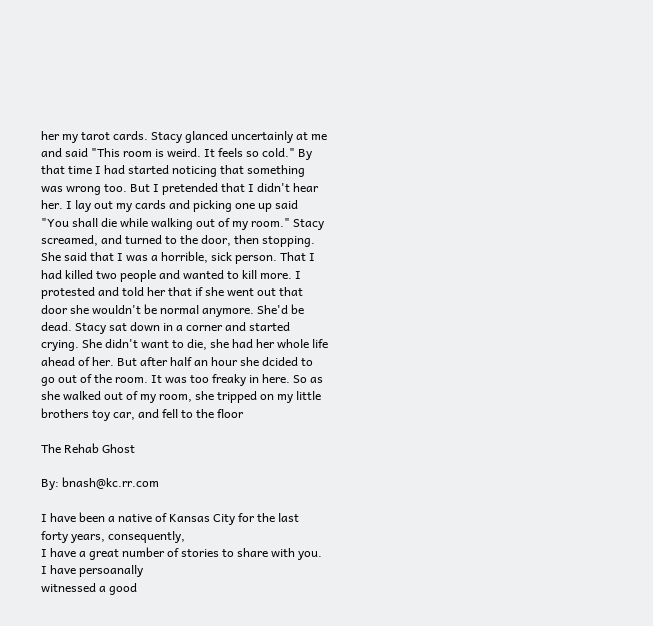her my tarot cards. Stacy glanced uncertainly at me and said "This room is weird. It feels so cold." By that time I had started noticing that something was wrong too. But I pretended that I didn't hear her. I lay out my cards and picking one up said "You shall die while walking out of my room." Stacy screamed, and turned to the door, then stopping. She said that I was a horrible, sick person. That I had killed two people and wanted to kill more. I protested and told her that if she went out that door she wouldn't be normal anymore. She'd be dead. Stacy sat down in a corner and started crying. She didn't want to die, she had her whole life ahead of her. But after half an hour she dcided to go out of the room. It was too freaky in here. So as she walked out of my room, she tripped on my little brothers toy car, and fell to the floor

The Rehab Ghost

By: bnash@kc.rr.com

I have been a native of Kansas City for the last forty years, consequently,
I have a great number of stories to share with you. I have persoanally
witnessed a good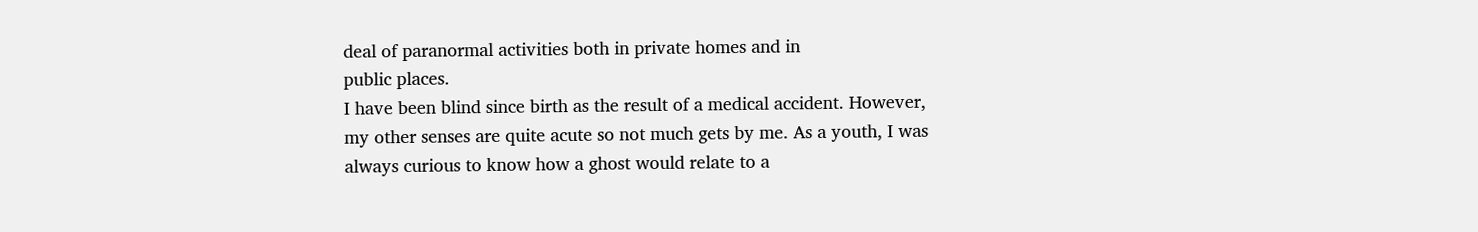deal of paranormal activities both in private homes and in
public places.
I have been blind since birth as the result of a medical accident. However,
my other senses are quite acute so not much gets by me. As a youth, I was
always curious to know how a ghost would relate to a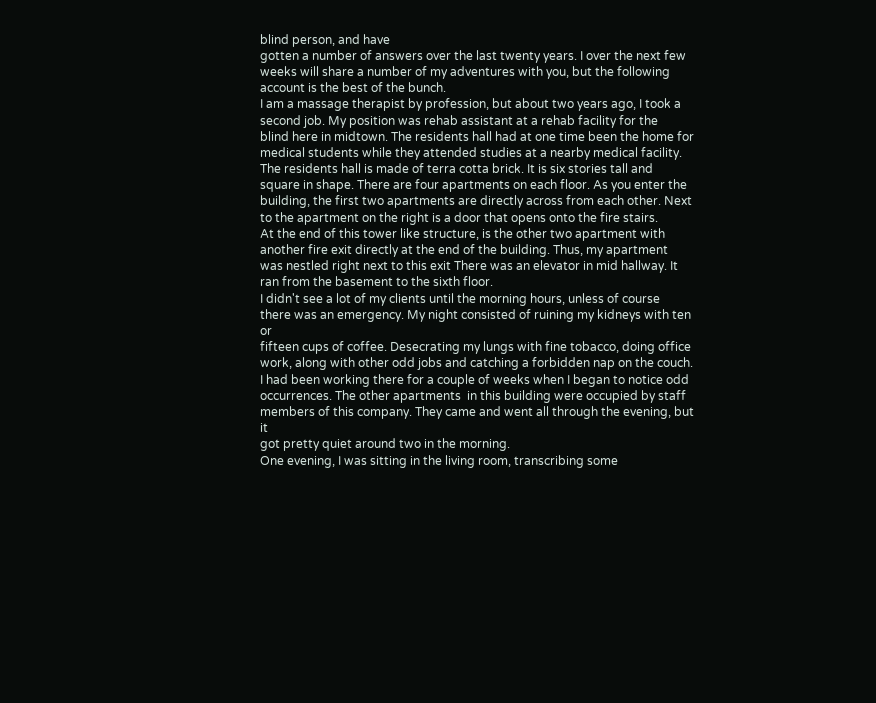blind person, and have
gotten a number of answers over the last twenty years. I over the next few
weeks will share a number of my adventures with you, but the following
account is the best of the bunch.
I am a massage therapist by profession, but about two years ago, I took a
second job. My position was rehab assistant at a rehab facility for the
blind here in midtown. The residents hall had at one time been the home for
medical students while they attended studies at a nearby medical facility.
The residents hall is made of terra cotta brick. It is six stories tall and
square in shape. There are four apartments on each floor. As you enter the
building, the first two apartments are directly across from each other. Next
to the apartment on the right is a door that opens onto the fire stairs.
At the end of this tower like structure, is the other two apartment with
another fire exit directly at the end of the building. Thus, my apartment
was nestled right next to this exit There was an elevator in mid hallway. It
ran from the basement to the sixth floor.
I didn't see a lot of my clients until the morning hours, unless of course
there was an emergency. My night consisted of ruining my kidneys with ten or
fifteen cups of coffee. Desecrating my lungs with fine tobacco, doing office
work, along with other odd jobs and catching a forbidden nap on the couch.
I had been working there for a couple of weeks when I began to notice odd
occurrences. The other apartments  in this building were occupied by staff
members of this company. They came and went all through the evening, but it
got pretty quiet around two in the morning.
One evening, I was sitting in the living room, transcribing some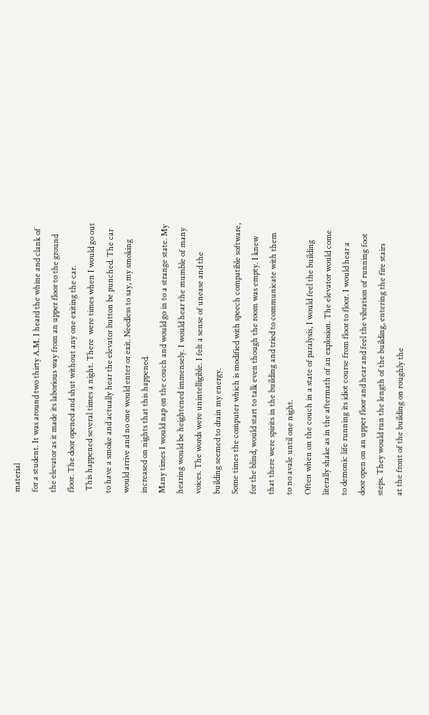material
for a student. It was around two thirty A.M. I heard the whine and clank of
the elevator as it made its laborious way from an upper floor to the ground
floor. The door opened and shut without any one exiting the car.
 This happened several times a night. There  were times when I would go out
to have a smoke and actually hear the elevator button be punched. The car
would arrive and no one would enter or exit. Needless to say, my smoking
increased on nights that this happened.
Many times I would nap on the couch and would go in to a strange state. My
hearing would be heightened immensely. I would hear the mumble of many
voices. The words were unintelligible. I felt a sense of unease and the
building seemed to drain my energy.
Some times the computer which is modified with speech compatible software,
for the blind, would start to talk even though the room was empty. I knew
that there were spirits in the building and tried to communicate with them
to no avale until one night.
Often when on the couch in a state of paralysis, I would feel the building
literally shake as in the aftermath of an explosion. The elevator would come
to demonic life running its idiot course from floor to floor. I would hear a
door open on an upper floor and hear and feel the vibration of running foot
steps. They would run the length of the building, entering the fire stairs
at the front of the building on roughly the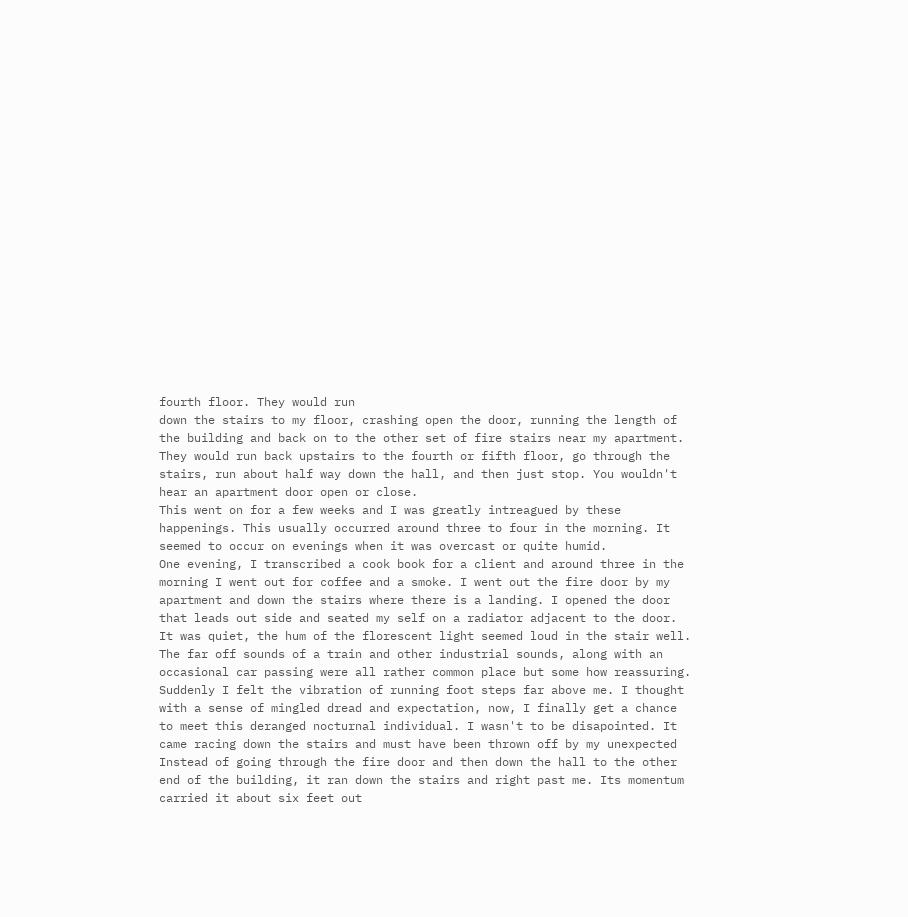fourth floor. They would run
down the stairs to my floor, crashing open the door, running the length of
the building and back on to the other set of fire stairs near my apartment.
They would run back upstairs to the fourth or fifth floor, go through the
stairs, run about half way down the hall, and then just stop. You wouldn't
hear an apartment door open or close.
This went on for a few weeks and I was greatly intreagued by these
happenings. This usually occurred around three to four in the morning. It
seemed to occur on evenings when it was overcast or quite humid.
One evening, I transcribed a cook book for a client and around three in the
morning I went out for coffee and a smoke. I went out the fire door by my
apartment and down the stairs where there is a landing. I opened the door
that leads out side and seated my self on a radiator adjacent to the door.
It was quiet, the hum of the florescent light seemed loud in the stair well.
The far off sounds of a train and other industrial sounds, along with an
occasional car passing were all rather common place but some how reassuring.
Suddenly I felt the vibration of running foot steps far above me. I thought
with a sense of mingled dread and expectation, now, I finally get a chance
to meet this deranged nocturnal individual. I wasn't to be disapointed. It
came racing down the stairs and must have been thrown off by my unexpected
Instead of going through the fire door and then down the hall to the other
end of the building, it ran down the stairs and right past me. Its momentum
carried it about six feet out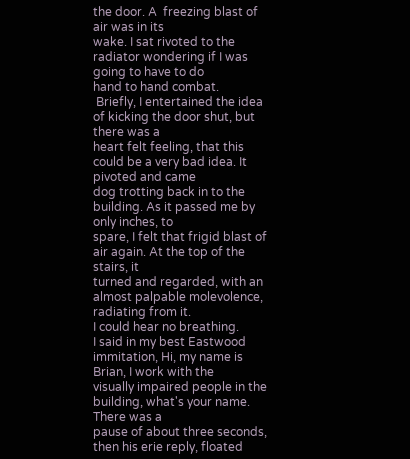the door. A  freezing blast of air was in its
wake. I sat rivoted to the radiator wondering if I was going to have to do
hand to hand combat.
 Briefly, I entertained the idea of kicking the door shut, but there was a
heart felt feeling, that this could be a very bad idea. It pivoted and came
dog trotting back in to the building. As it passed me by only inches, to
spare, I felt that frigid blast of air again. At the top of the stairs, it
turned and regarded, with an almost palpable molevolence, radiating from it.
I could hear no breathing.
I said in my best Eastwood immitation, Hi, my name is Brian, I work with the
visually impaired people in the building, what's your name. There was a
pause of about three seconds, then his erie reply, floated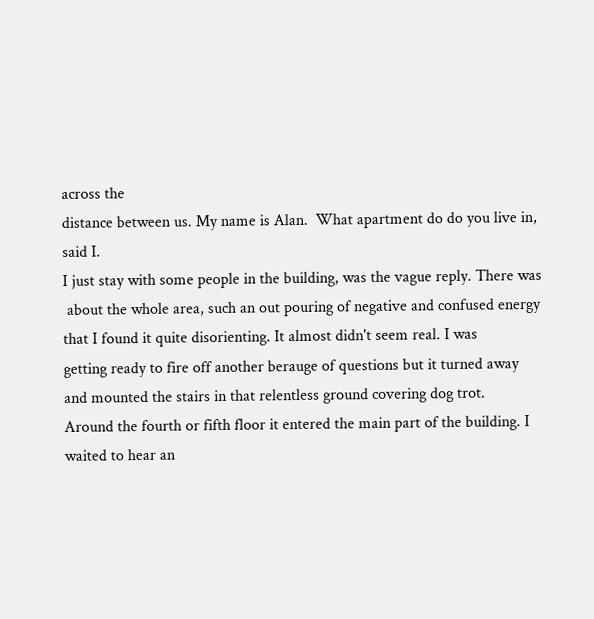across the
distance between us. My name is Alan.  What apartment do do you live in,
said I.
I just stay with some people in the building, was the vague reply. There was
 about the whole area, such an out pouring of negative and confused energy
that I found it quite disorienting. It almost didn't seem real. I was
getting ready to fire off another berauge of questions but it turned away
and mounted the stairs in that relentless ground covering dog trot.
Around the fourth or fifth floor it entered the main part of the building. I
waited to hear an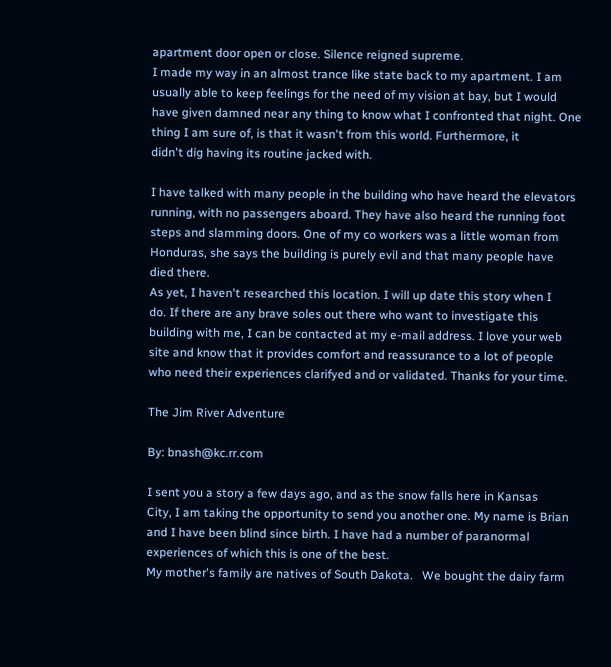apartment door open or close. Silence reigned supreme.
I made my way in an almost trance like state back to my apartment. I am
usually able to keep feelings for the need of my vision at bay, but I would
have given damned near any thing to know what I confronted that night. One
thing I am sure of, is that it wasn't from this world. Furthermore, it
didn't dig having its routine jacked with.

I have talked with many people in the building who have heard the elevators
running, with no passengers aboard. They have also heard the running foot
steps and slamming doors. One of my co workers was a little woman from
Honduras, she says the building is purely evil and that many people have
died there.
As yet, I haven't researched this location. I will up date this story when I
do. If there are any brave soles out there who want to investigate this
building with me, I can be contacted at my e-mail address. I love your web
site and know that it provides comfort and reassurance to a lot of people
who need their experiences clarifyed and or validated. Thanks for your time.

The Jim River Adventure

By: bnash@kc.rr.com

I sent you a story a few days ago, and as the snow falls here in Kansas
City, I am taking the opportunity to send you another one. My name is Brian
and I have been blind since birth. I have had a number of paranormal
experiences of which this is one of the best.
My mother's family are natives of South Dakota.   We bought the dairy farm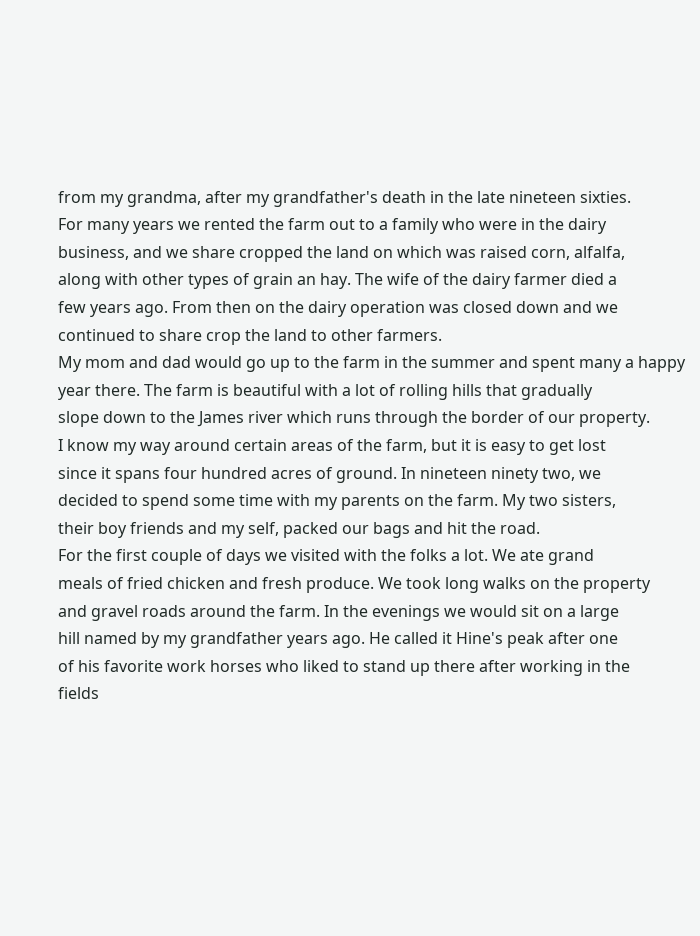from my grandma, after my grandfather's death in the late nineteen sixties.
For many years we rented the farm out to a family who were in the dairy
business, and we share cropped the land on which was raised corn, alfalfa,
along with other types of grain an hay. The wife of the dairy farmer died a
few years ago. From then on the dairy operation was closed down and we
continued to share crop the land to other farmers.
My mom and dad would go up to the farm in the summer and spent many a happy
year there. The farm is beautiful with a lot of rolling hills that gradually
slope down to the James river which runs through the border of our property.
I know my way around certain areas of the farm, but it is easy to get lost
since it spans four hundred acres of ground. In nineteen ninety two, we
decided to spend some time with my parents on the farm. My two sisters,
their boy friends and my self, packed our bags and hit the road.
For the first couple of days we visited with the folks a lot. We ate grand
meals of fried chicken and fresh produce. We took long walks on the property
and gravel roads around the farm. In the evenings we would sit on a large
hill named by my grandfather years ago. He called it Hine's peak after one
of his favorite work horses who liked to stand up there after working in the
fields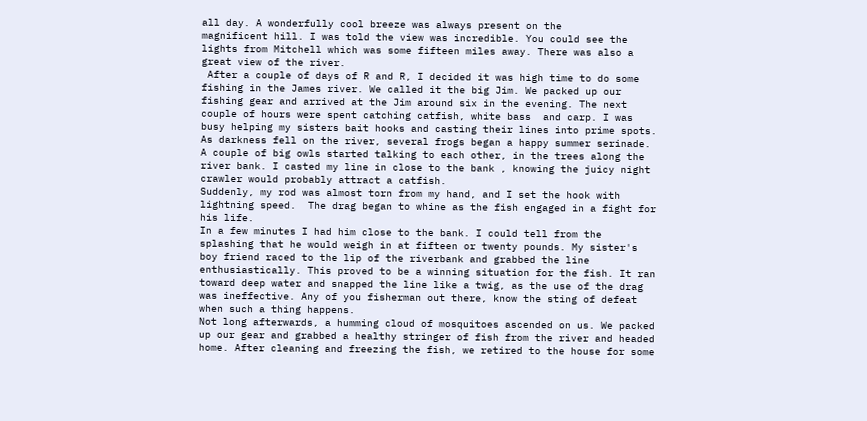all day. A wonderfully cool breeze was always present on the
magnificent hill. I was told the view was incredible. You could see the
lights from Mitchell which was some fifteen miles away. There was also a
great view of the river.
 After a couple of days of R and R, I decided it was high time to do some
fishing in the James river. We called it the big Jim. We packed up our
fishing gear and arrived at the Jim around six in the evening. The next
couple of hours were spent catching catfish, white bass  and carp. I was
busy helping my sisters bait hooks and casting their lines into prime spots.
As darkness fell on the river, several frogs began a happy summer serinade.
A couple of big owls started talking to each other, in the trees along the
river bank. I casted my line in close to the bank , knowing the juicy night
crawler would probably attract a catfish.
Suddenly, my rod was almost torn from my hand, and I set the hook with
lightning speed.  The drag began to whine as the fish engaged in a fight for
his life.
In a few minutes I had him close to the bank. I could tell from the
splashing that he would weigh in at fifteen or twenty pounds. My sister's
boy friend raced to the lip of the riverbank and grabbed the line
enthusiastically. This proved to be a winning situation for the fish. It ran
toward deep water and snapped the line like a twig, as the use of the drag
was ineffective. Any of you fisherman out there, know the sting of defeat
when such a thing happens.
Not long afterwards, a humming cloud of mosquitoes ascended on us. We packed
up our gear and grabbed a healthy stringer of fish from the river and headed
home. After cleaning and freezing the fish, we retired to the house for some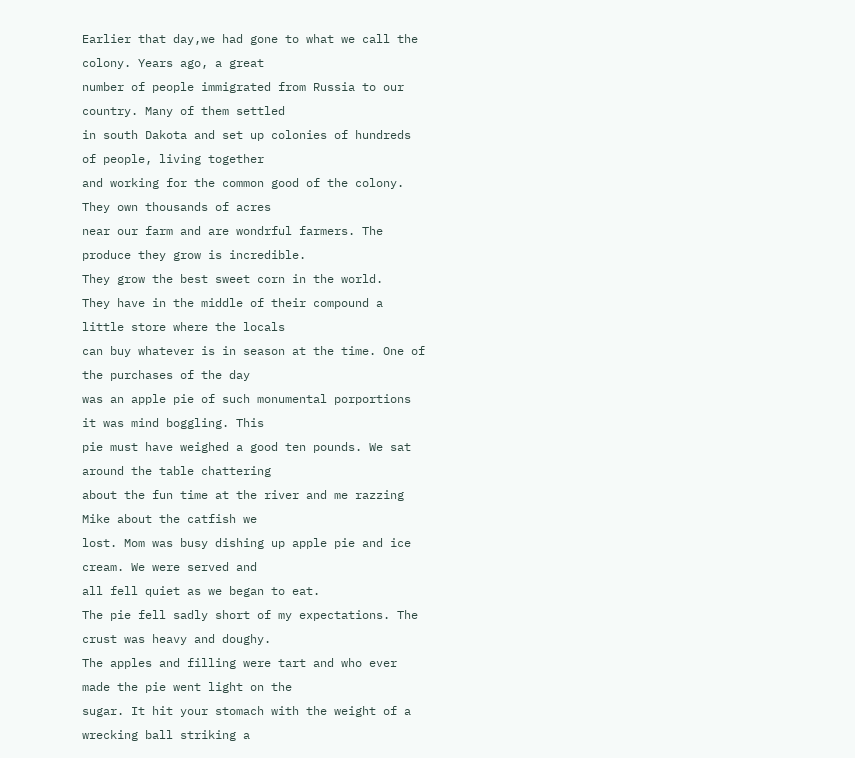Earlier that day,we had gone to what we call the colony. Years ago, a great
number of people immigrated from Russia to our country. Many of them settled
in south Dakota and set up colonies of hundreds of people, living together
and working for the common good of the colony. They own thousands of acres
near our farm and are wondrful farmers. The produce they grow is incredible.
They grow the best sweet corn in the world.
They have in the middle of their compound a little store where the locals
can buy whatever is in season at the time. One of the purchases of the day
was an apple pie of such monumental porportions it was mind boggling. This
pie must have weighed a good ten pounds. We sat around the table chattering
about the fun time at the river and me razzing Mike about the catfish we
lost. Mom was busy dishing up apple pie and ice cream. We were served and
all fell quiet as we began to eat.
The pie fell sadly short of my expectations. The crust was heavy and doughy.
The apples and filling were tart and who ever made the pie went light on the
sugar. It hit your stomach with the weight of a wrecking ball striking a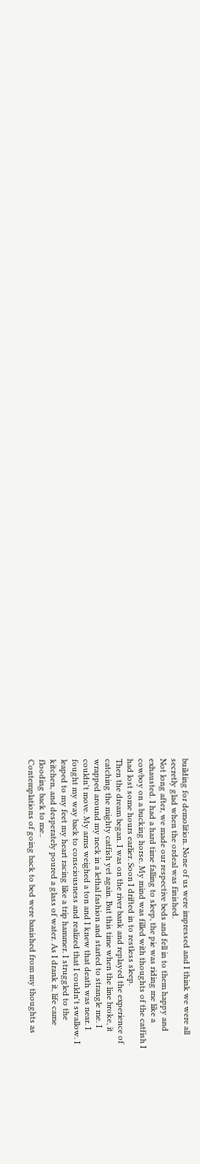building for demolition. None of us were impressed and I think we were all
secretly glad when the ordeal was finished.
Not long after, we made our respective beds and fell in to them happy and
exhausted. I had a hard time falling to sleep, the pie was riding me like a
cowboy on a bucking horse. My mind was filled with thoughts of the catfish I
had lost some hours earlier. Soon I drifted in to restless sleep.
Then the dream began. I was on the river bank and replayed the experience of
catching the mighty catfish yet again. But this time when the line broke, it
wrapped around my neck in a lethal fashion and started to strangle me. I
couldn't move. My arms weighed a ton and I knew that death was near. I
fought my way back to consciousness and realized that I couldn't swallow. I
leaped to my feet my heart racing like a trip hammer. I struggled to the
kitchen, and desperately poured a glass of water. As I drank it, life came
flooding back to me..
Contemplations of going back to bed were banished from my thoughts as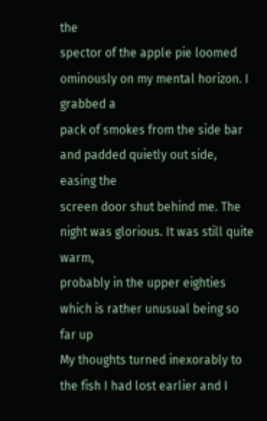the
spector of the apple pie loomed ominously on my mental horizon. I grabbed a
pack of smokes from the side bar and padded quietly out side, easing the
screen door shut behind me. The night was glorious. It was still quite warm,
probably in the upper eighties which is rather unusual being so far up
My thoughts turned inexorably to the fish I had lost earlier and I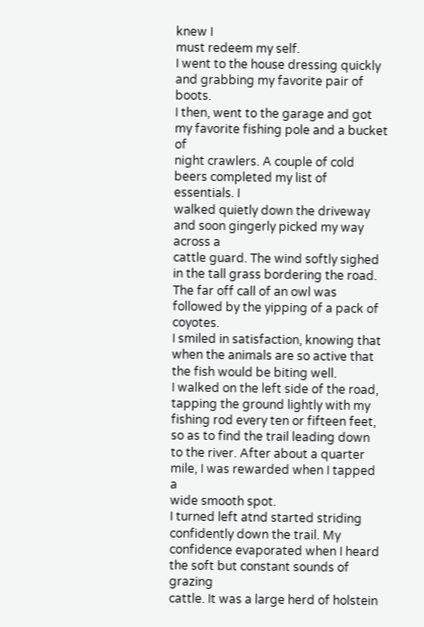knew I
must redeem my self.
I went to the house dressing quickly and grabbing my favorite pair of boots.
I then, went to the garage and got my favorite fishing pole and a bucket of
night crawlers. A couple of cold beers completed my list of essentials. I
walked quietly down the driveway and soon gingerly picked my way across a
cattle guard. The wind softly sighed in the tall grass bordering the road.
The far off call of an owl was followed by the yipping of a pack of coyotes.
I smiled in satisfaction, knowing that when the animals are so active that
the fish would be biting well.
I walked on the left side of the road, tapping the ground lightly with my
fishing rod every ten or fifteen feet, so as to find the trail leading down
to the river. After about a quarter mile, I was rewarded when I tapped a
wide smooth spot.
I turned left atnd started striding confidently down the trail. My
confidence evaporated when I heard the soft but constant sounds of grazing
cattle. It was a large herd of holstein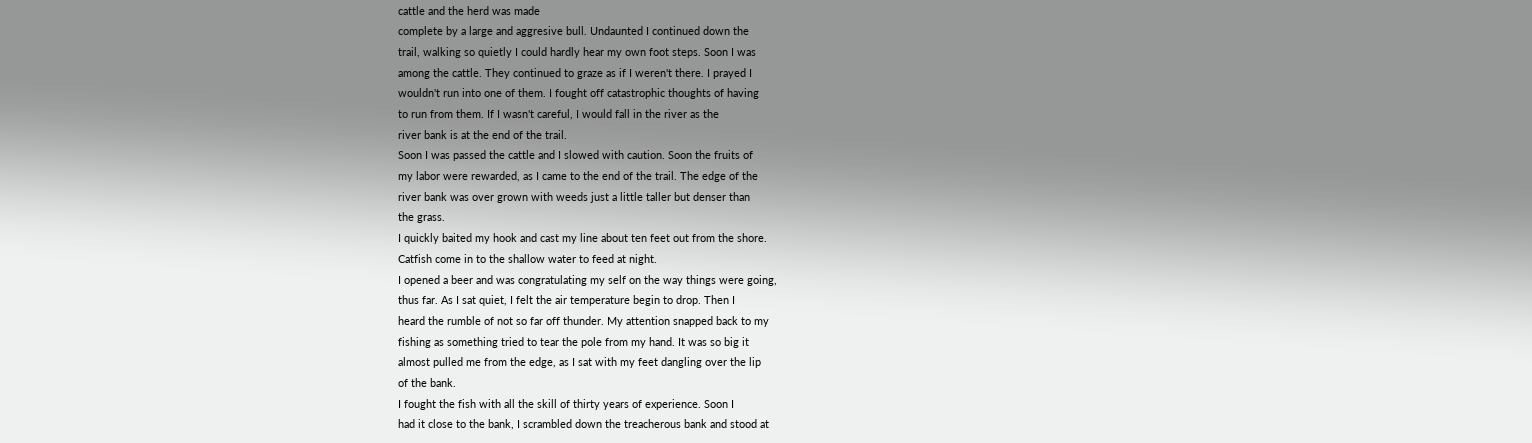cattle and the herd was made
complete by a large and aggresive bull. Undaunted I continued down the
trail, walking so quietly I could hardly hear my own foot steps. Soon I was
among the cattle. They continued to graze as if I weren't there. I prayed I
wouldn't run into one of them. I fought off catastrophic thoughts of having
to run from them. If I wasn't careful, I would fall in the river as the
river bank is at the end of the trail.
Soon I was passed the cattle and I slowed with caution. Soon the fruits of
my labor were rewarded, as I came to the end of the trail. The edge of the
river bank was over grown with weeds just a little taller but denser than
the grass.
I quickly baited my hook and cast my line about ten feet out from the shore.
Catfish come in to the shallow water to feed at night.
I opened a beer and was congratulating my self on the way things were going,
thus far. As I sat quiet, I felt the air temperature begin to drop. Then I
heard the rumble of not so far off thunder. My attention snapped back to my
fishing as something tried to tear the pole from my hand. It was so big it
almost pulled me from the edge, as I sat with my feet dangling over the lip
of the bank.
I fought the fish with all the skill of thirty years of experience. Soon I
had it close to the bank, I scrambled down the treacherous bank and stood at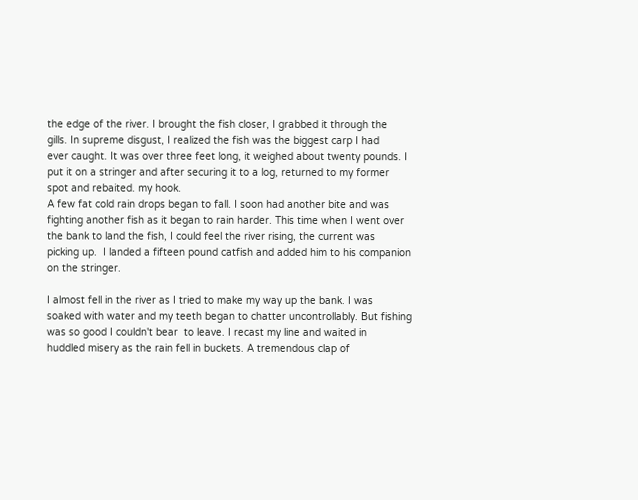the edge of the river. I brought the fish closer, I grabbed it through the
gills. In supreme disgust, I realized the fish was the biggest carp I had
ever caught. It was over three feet long, it weighed about twenty pounds. I
put it on a stringer and after securing it to a log, returned to my former
spot and rebaited. my hook.
A few fat cold rain drops began to fall. I soon had another bite and was
fighting another fish as it began to rain harder. This time when I went over
the bank to land the fish, I could feel the river rising, the current was
picking up.  I landed a fifteen pound catfish and added him to his companion
on the stringer.

I almost fell in the river as I tried to make my way up the bank. I was
soaked with water and my teeth began to chatter uncontrollably. But fishing
was so good I couldn't bear  to leave. I recast my line and waited in
huddled misery as the rain fell in buckets. A tremendous clap of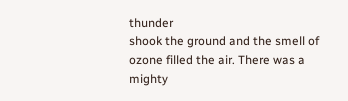thunder
shook the ground and the smell of ozone filled the air. There was a mighty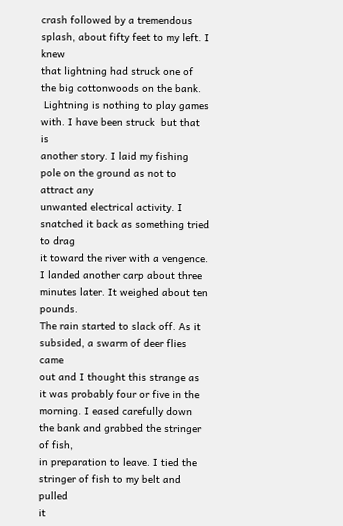crash followed by a tremendous splash, about fifty feet to my left. I knew
that lightning had struck one of the big cottonwoods on the bank.
 Lightning is nothing to play games with. I have been struck  but that is
another story. I laid my fishing pole on the ground as not to attract any
unwanted electrical activity. I snatched it back as something tried to drag
it toward the river with a vengence. I landed another carp about three
minutes later. It weighed about ten pounds.
The rain started to slack off. As it subsided, a swarm of deer flies came
out and I thought this strange as it was probably four or five in the
morning. I eased carefully down the bank and grabbed the stringer of fish,
in preparation to leave. I tied the stringer of fish to my belt and pulled
it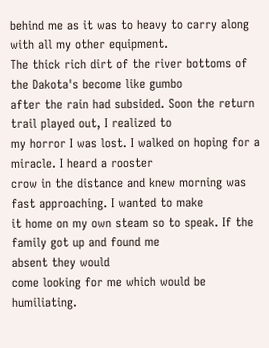behind me as it was to heavy to carry along with all my other equipment.
The thick rich dirt of the river bottoms of the Dakota's become like gumbo
after the rain had subsided. Soon the return trail played out, I realized to
my horror I was lost. I walked on hoping for a miracle. I heard a rooster
crow in the distance and knew morning was fast approaching. I wanted to make
it home on my own steam so to speak. If the family got up and found me
absent they would
come looking for me which would be humiliating.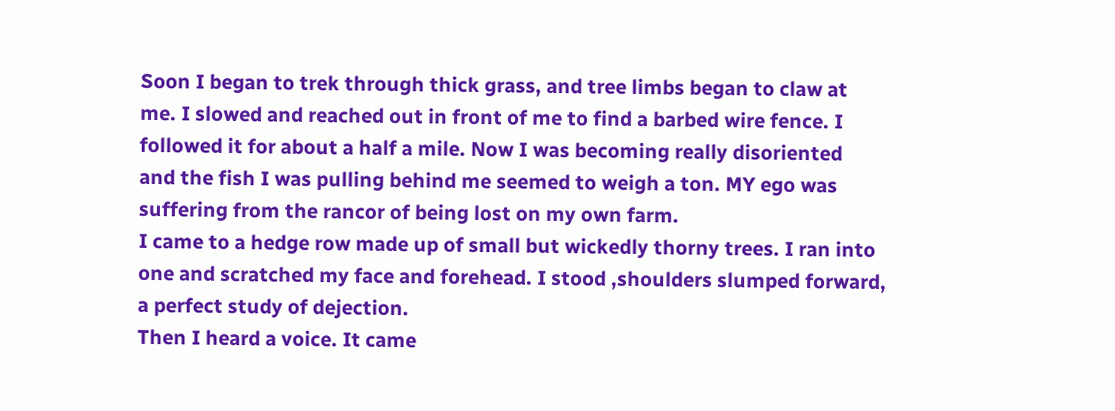Soon I began to trek through thick grass, and tree limbs began to claw at
me. I slowed and reached out in front of me to find a barbed wire fence. I
followed it for about a half a mile. Now I was becoming really disoriented
and the fish I was pulling behind me seemed to weigh a ton. MY ego was
suffering from the rancor of being lost on my own farm.
I came to a hedge row made up of small but wickedly thorny trees. I ran into
one and scratched my face and forehead. I stood ,shoulders slumped forward,
a perfect study of dejection.
Then I heard a voice. It came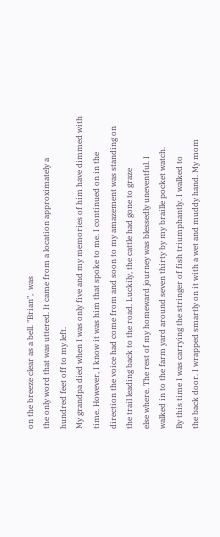on the breeze clear as a bell. "Brian",  was
the only word that was uttered. It came from a location approximately a
hundred feet off to my left.
My grandpa died when I was only five and my memories of him have dimmed with
time. However, I know it was him that spoke to me. I continued on in the
direction the voice had come from and soon to my amazement was standing on
the trail leading back to the road. Luckily, the cattle had gone to graze
else where. The rest of my homeward journey was blessedly uneventful. I
walked in to the farm yard around seven thirty by my braille pocket watch.
By this time I was carrying the stringer of fish triumphantly. I walked to
the back door. I wrapped smartly on it with a wet and muddy hand. My mom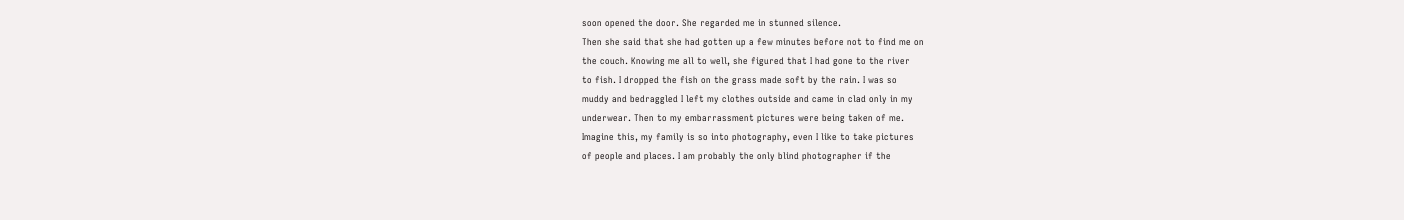soon opened the door. She regarded me in stunned silence.
Then she said that she had gotten up a few minutes before not to find me on
the couch. Knowing me all to well, she figured that I had gone to the river
to fish. I dropped the fish on the grass made soft by the rain. I was so
muddy and bedraggled I left my clothes outside and came in clad only in my
underwear. Then to my embarrassment pictures were being taken of me.
Imagine this, my family is so into photography, even I like to take pictures
of people and places. I am probably the only blind photographer if the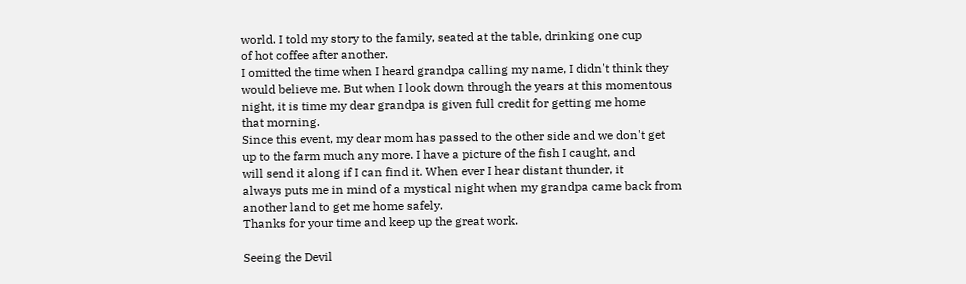world. I told my story to the family, seated at the table, drinking one cup
of hot coffee after another.
I omitted the time when I heard grandpa calling my name, I didn't think they
would believe me. But when I look down through the years at this momentous
night, it is time my dear grandpa is given full credit for getting me home
that morning.
Since this event, my dear mom has passed to the other side and we don't get
up to the farm much any more. I have a picture of the fish I caught, and
will send it along if I can find it. When ever I hear distant thunder, it
always puts me in mind of a mystical night when my grandpa came back from
another land to get me home safely.
Thanks for your time and keep up the great work.

Seeing the Devil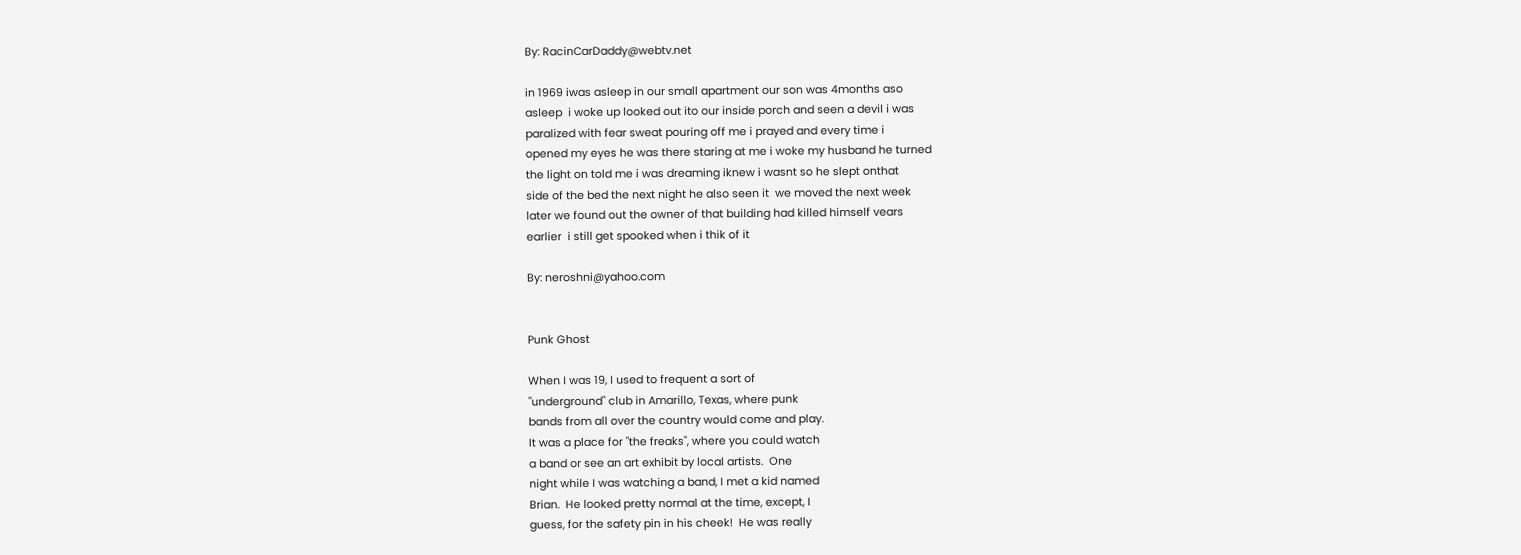By: RacinCarDaddy@webtv.net

in 1969 iwas asleep in our small apartment our son was 4months aso
asleep  i woke up looked out ito our inside porch and seen a devil i was
paralized with fear sweat pouring off me i prayed and every time i
opened my eyes he was there staring at me i woke my husband he turned
the light on told me i was dreaming iknew i wasnt so he slept onthat
side of the bed the next night he also seen it  we moved the next week
later we found out the owner of that building had killed himself vears
earlier  i still get spooked when i thik of it

By: neroshni@yahoo.com


Punk Ghost

When I was 19, I used to frequent a sort of
"underground" club in Amarillo, Texas, where punk
bands from all over the country would come and play.
It was a place for "the freaks", where you could watch
a band or see an art exhibit by local artists.  One
night while I was watching a band, I met a kid named
Brian.  He looked pretty normal at the time, except, I
guess, for the safety pin in his cheek!  He was really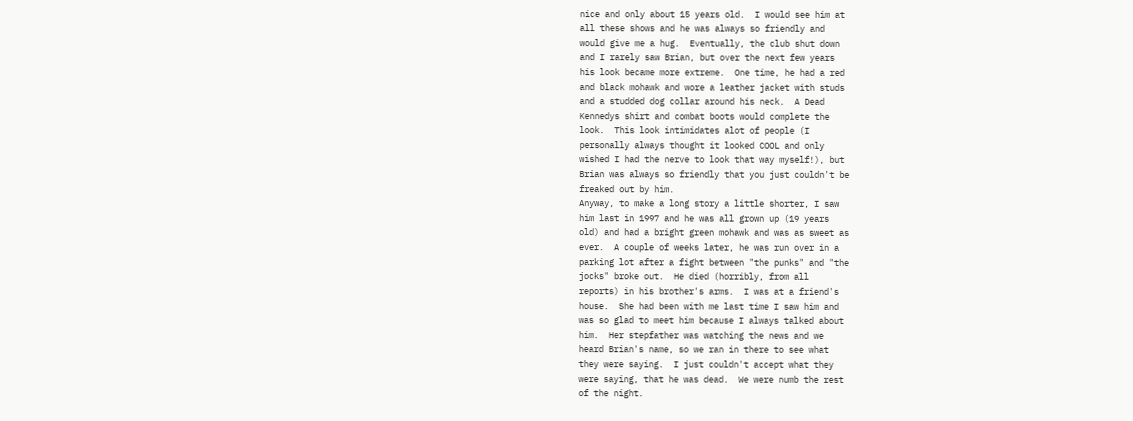nice and only about 15 years old.  I would see him at
all these shows and he was always so friendly and
would give me a hug.  Eventually, the club shut down
and I rarely saw Brian, but over the next few years
his look became more extreme.  One time, he had a red
and black mohawk and wore a leather jacket with studs
and a studded dog collar around his neck.  A Dead
Kennedys shirt and combat boots would complete the
look.  This look intimidates alot of people (I
personally always thought it looked COOL and only
wished I had the nerve to look that way myself!), but
Brian was always so friendly that you just couldn't be
freaked out by him.
Anyway, to make a long story a little shorter, I saw
him last in 1997 and he was all grown up (19 years
old) and had a bright green mohawk and was as sweet as
ever.  A couple of weeks later, he was run over in a
parking lot after a fight between "the punks" and "the
jocks" broke out.  He died (horribly, from all
reports) in his brother's arms.  I was at a friend's
house.  She had been with me last time I saw him and
was so glad to meet him because I always talked about
him.  Her stepfather was watching the news and we
heard Brian's name, so we ran in there to see what
they were saying.  I just couldn't accept what they
were saying, that he was dead.  We were numb the rest
of the night.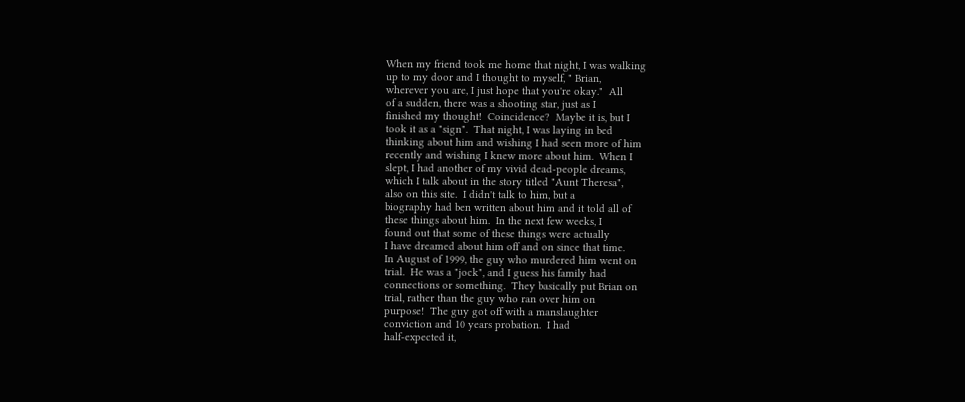When my friend took me home that night, I was walking
up to my door and I thought to myself, " Brian,
wherever you are, I just hope that you're okay."  All
of a sudden, there was a shooting star, just as I
finished my thought!  Coincidence?  Maybe it is, but I
took it as a "sign".  That night, I was laying in bed
thinking about him and wishing I had seen more of him
recently and wishing I knew more about him.  When I
slept, I had another of my vivid dead-people dreams,
which I talk about in the story titled "Aunt Theresa",
also on this site.  I didn't talk to him, but a
biography had ben written about him and it told all of
these things about him.  In the next few weeks, I
found out that some of these things were actually
I have dreamed about him off and on since that time.
In August of 1999, the guy who murdered him went on
trial.  He was a "jock", and I guess his family had
connections or something.  They basically put Brian on
trial, rather than the guy who ran over him on
purpose!  The guy got off with a manslaughter
conviction and 10 years probation.  I had
half-expected it,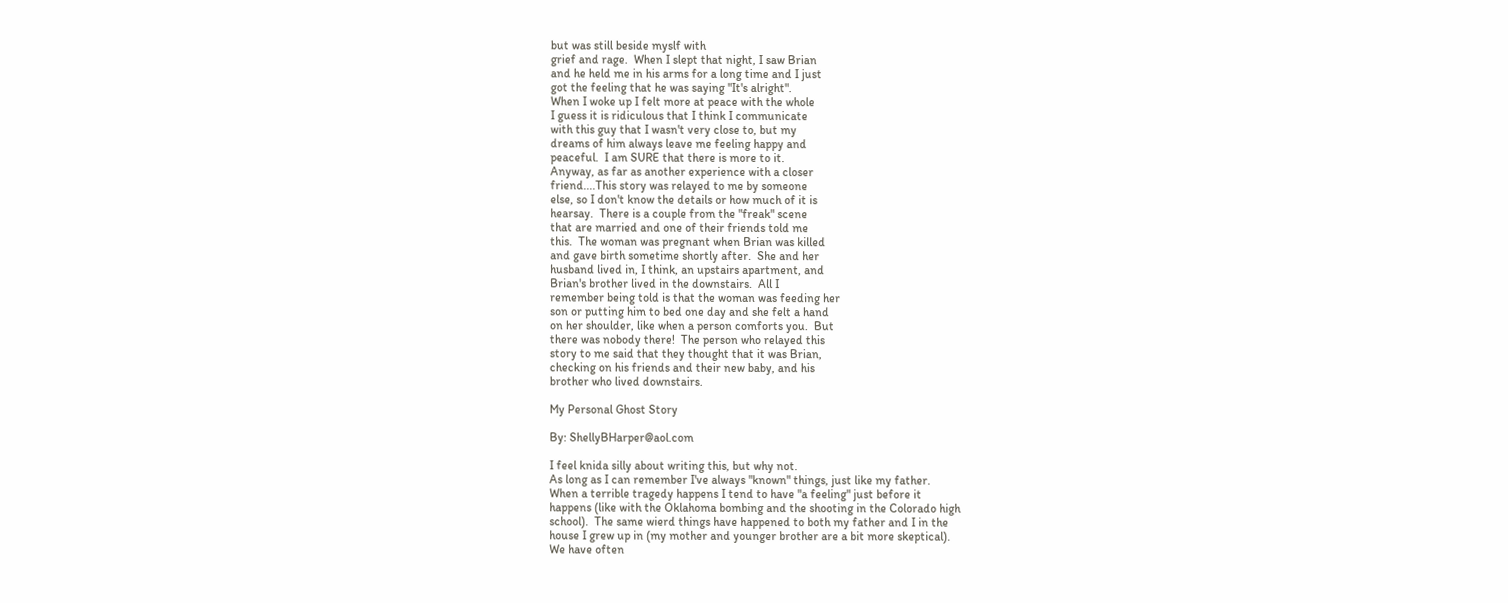but was still beside myslf with
grief and rage.  When I slept that night, I saw Brian
and he held me in his arms for a long time and I just
got the feeling that he was saying "It's alright".
When I woke up I felt more at peace with the whole
I guess it is ridiculous that I think I communicate
with this guy that I wasn't very close to, but my
dreams of him always leave me feeling happy and
peaceful.  I am SURE that there is more to it.
Anyway, as far as another experience with a closer
friend....This story was relayed to me by someone
else, so I don't know the details or how much of it is
hearsay.  There is a couple from the "freak" scene
that are married and one of their friends told me
this.  The woman was pregnant when Brian was killed
and gave birth sometime shortly after.  She and her
husband lived in, I think, an upstairs apartment, and
Brian's brother lived in the downstairs.  All I
remember being told is that the woman was feeding her
son or putting him to bed one day and she felt a hand
on her shoulder, like when a person comforts you.  But
there was nobody there!  The person who relayed this
story to me said that they thought that it was Brian,
checking on his friends and their new baby, and his
brother who lived downstairs.

My Personal Ghost Story

By: ShellyBHarper@aol.com

I feel knida silly about writing this, but why not.
As long as I can remember I've always "known" things, just like my father.
When a terrible tragedy happens I tend to have "a feeling" just before it
happens (like with the Oklahoma bombing and the shooting in the Colorado high
school).  The same wierd things have happened to both my father and I in the
house I grew up in (my mother and younger brother are a bit more skeptical).
We have often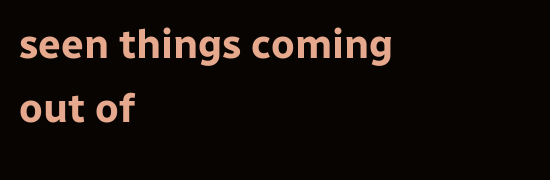seen things coming out of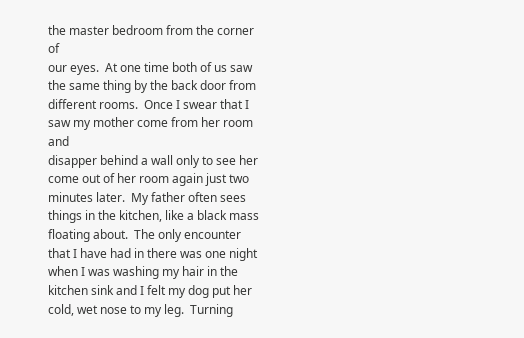the master bedroom from the corner of
our eyes.  At one time both of us saw the same thing by the back door from
different rooms.  Once I swear that I saw my mother come from her room and
disapper behind a wall only to see her come out of her room again just two
minutes later.  My father often sees things in the kitchen, like a black mass
floating about.  The only encounter that I have had in there was one night
when I was washing my hair in the kitchen sink and I felt my dog put her
cold, wet nose to my leg.  Turning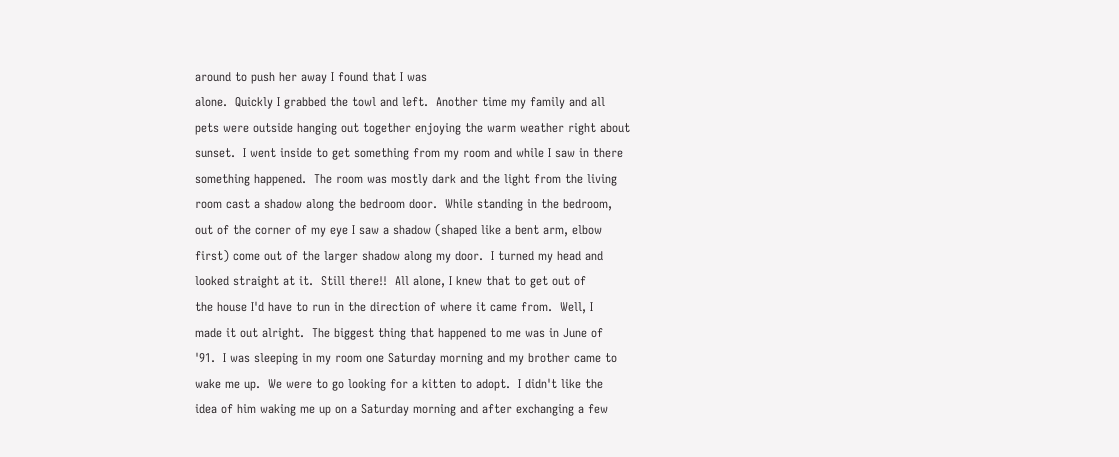around to push her away I found that I was
alone.  Quickly I grabbed the towl and left.  Another time my family and all
pets were outside hanging out together enjoying the warm weather right about
sunset.  I went inside to get something from my room and while I saw in there
something happened.  The room was mostly dark and the light from the living
room cast a shadow along the bedroom door.  While standing in the bedroom,
out of the corner of my eye I saw a shadow (shaped like a bent arm, elbow
first) come out of the larger shadow along my door.  I turned my head and
looked straight at it.  Still there!!  All alone, I knew that to get out of
the house I'd have to run in the direction of where it came from.  Well, I
made it out alright.  The biggest thing that happened to me was in June of
'91.  I was sleeping in my room one Saturday morning and my brother came to
wake me up.  We were to go looking for a kitten to adopt.  I didn't like the
idea of him waking me up on a Saturday morning and after exchanging a few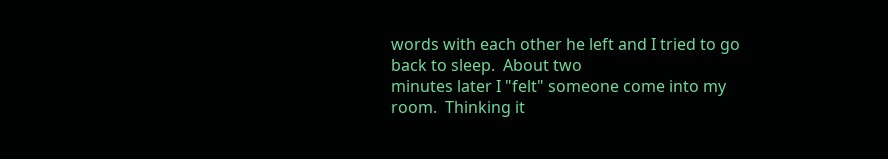words with each other he left and I tried to go back to sleep.  About two
minutes later I "felt" someone come into my room.  Thinking it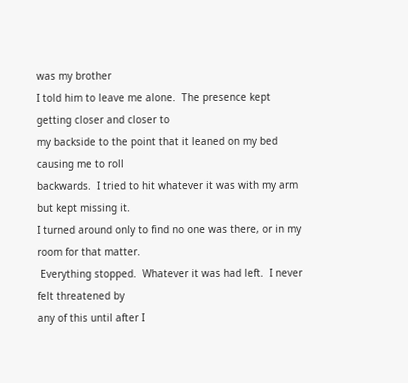was my brother
I told him to leave me alone.  The presence kept getting closer and closer to
my backside to the point that it leaned on my bed causing me to roll
backwards.  I tried to hit whatever it was with my arm but kept missing it.
I turned around only to find no one was there, or in my room for that matter.
 Everything stopped.  Whatever it was had left.  I never felt threatened by
any of this until after I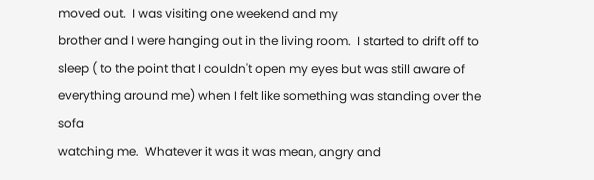moved out.  I was visiting one weekend and my
brother and I were hanging out in the living room.  I started to drift off to
sleep ( to the point that I couldn't open my eyes but was still aware of
everything around me) when I felt like something was standing over the sofa
watching me.  Whatever it was it was mean, angry and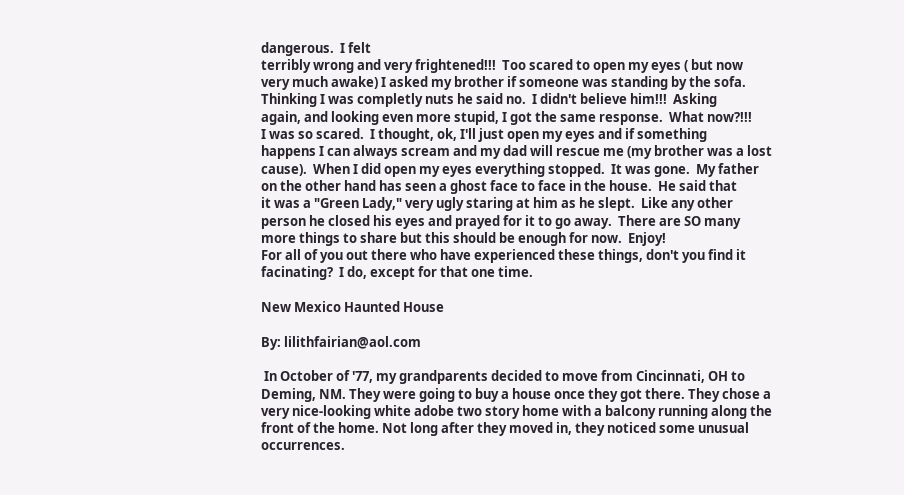dangerous.  I felt
terribly wrong and very frightened!!!  Too scared to open my eyes ( but now
very much awake) I asked my brother if someone was standing by the sofa.
Thinking I was completly nuts he said no.  I didn't believe him!!!  Asking
again, and looking even more stupid, I got the same response.  What now?!!!
I was so scared.  I thought, ok, I'll just open my eyes and if something
happens I can always scream and my dad will rescue me (my brother was a lost
cause).  When I did open my eyes everything stopped.  It was gone.  My father
on the other hand has seen a ghost face to face in the house.  He said that
it was a "Green Lady," very ugly staring at him as he slept.  Like any other
person he closed his eyes and prayed for it to go away.  There are SO many
more things to share but this should be enough for now.  Enjoy!
For all of you out there who have experienced these things, don't you find it
facinating?  I do, except for that one time.

New Mexico Haunted House

By: lilithfairian@aol.com

 In October of '77, my grandparents decided to move from Cincinnati, OH to
Deming, NM. They were going to buy a house once they got there. They chose a
very nice-looking white adobe two story home with a balcony running along the
front of the home. Not long after they moved in, they noticed some unusual
occurrences.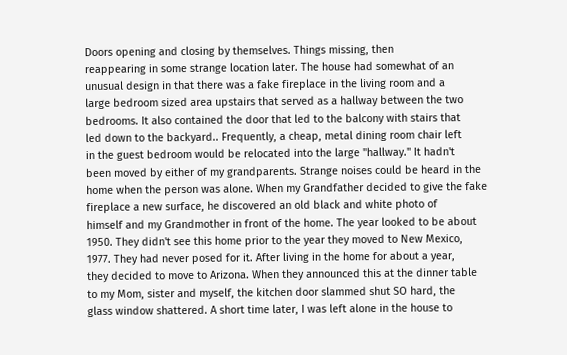Doors opening and closing by themselves. Things missing, then
reappearing in some strange location later. The house had somewhat of an
unusual design in that there was a fake fireplace in the living room and a
large bedroom sized area upstairs that served as a hallway between the two
bedrooms. It also contained the door that led to the balcony with stairs that
led down to the backyard.. Frequently, a cheap, metal dining room chair left
in the guest bedroom would be relocated into the large "hallway." It hadn't
been moved by either of my grandparents. Strange noises could be heard in the
home when the person was alone. When my Grandfather decided to give the fake
fireplace a new surface, he discovered an old black and white photo of
himself and my Grandmother in front of the home. The year looked to be about
1950. They didn't see this home prior to the year they moved to New Mexico,
1977. They had never posed for it. After living in the home for about a year,
they decided to move to Arizona. When they announced this at the dinner table
to my Mom, sister and myself, the kitchen door slammed shut SO hard, the
glass window shattered. A short time later, I was left alone in the house to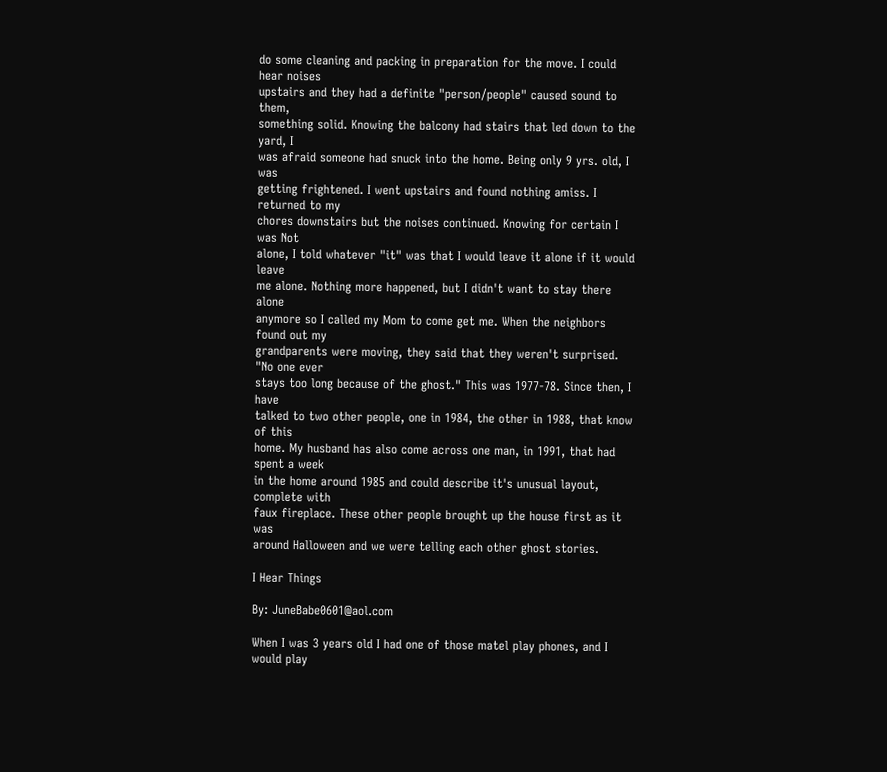do some cleaning and packing in preparation for the move. I could hear noises
upstairs and they had a definite "person/people" caused sound to them,
something solid. Knowing the balcony had stairs that led down to the yard, I
was afraid someone had snuck into the home. Being only 9 yrs. old, I was
getting frightened. I went upstairs and found nothing amiss. I returned to my
chores downstairs but the noises continued. Knowing for certain I was Not
alone, I told whatever "it" was that I would leave it alone if it would leave
me alone. Nothing more happened, but I didn't want to stay there alone
anymore so I called my Mom to come get me. When the neighbors found out my
grandparents were moving, they said that they weren't surprised. "No one ever
stays too long because of the ghost." This was 1977-78. Since then, I have
talked to two other people, one in 1984, the other in 1988, that know of this
home. My husband has also come across one man, in 1991, that had spent a week
in the home around 1985 and could describe it's unusual layout, complete with
faux fireplace. These other people brought up the house first as it was
around Halloween and we were telling each other ghost stories.

I Hear Things

By: JuneBabe0601@aol.com

When I was 3 years old I had one of those matel play phones, and I would play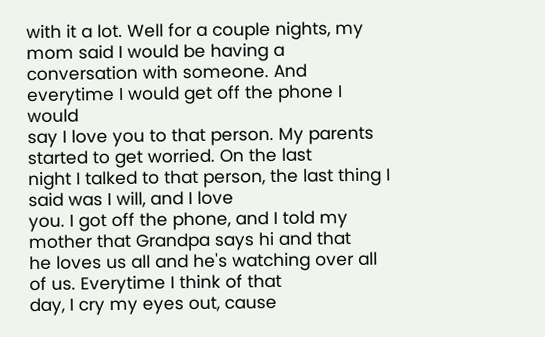with it a lot. Well for a couple nights, my mom said I would be having a
conversation with someone. And everytime I would get off the phone I would
say I love you to that person. My parents started to get worried. On the last
night I talked to that person, the last thing I said was I will, and I love
you. I got off the phone, and I told my mother that Grandpa says hi and that
he loves us all and he's watching over all of us. Everytime I think of that
day, I cry my eyes out, cause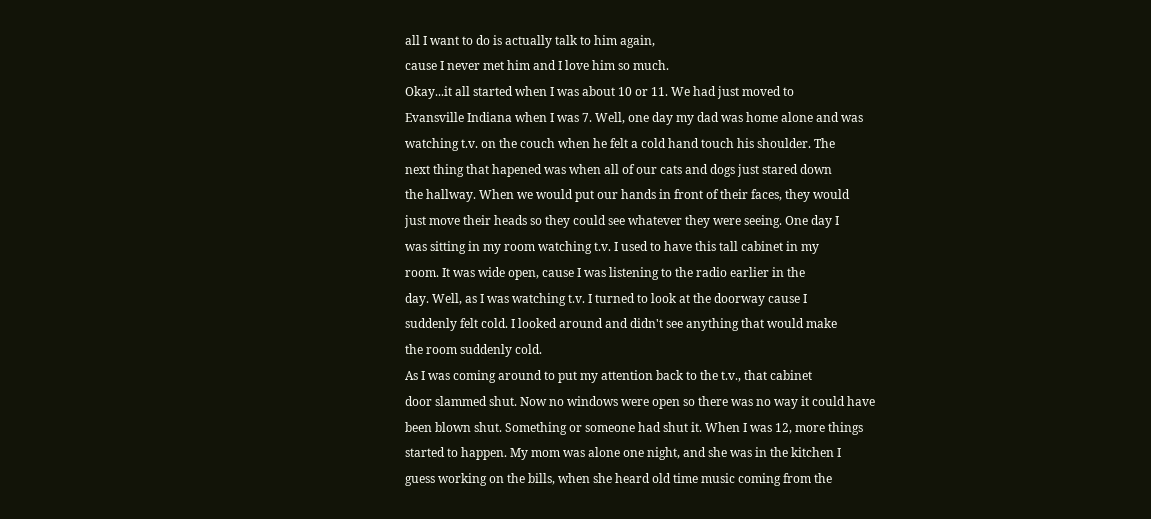all I want to do is actually talk to him again,
cause I never met him and I love him so much.
Okay...it all started when I was about 10 or 11. We had just moved to
Evansville Indiana when I was 7. Well, one day my dad was home alone and was
watching t.v. on the couch when he felt a cold hand touch his shoulder. The
next thing that hapened was when all of our cats and dogs just stared down
the hallway. When we would put our hands in front of their faces, they would
just move their heads so they could see whatever they were seeing. One day I
was sitting in my room watching t.v. I used to have this tall cabinet in my
room. It was wide open, cause I was listening to the radio earlier in the
day. Well, as I was watching t.v. I turned to look at the doorway cause I
suddenly felt cold. I looked around and didn't see anything that would make
the room suddenly cold.
As I was coming around to put my attention back to the t.v., that cabinet
door slammed shut. Now no windows were open so there was no way it could have
been blown shut. Something or someone had shut it. When I was 12, more things
started to happen. My mom was alone one night, and she was in the kitchen I
guess working on the bills, when she heard old time music coming from the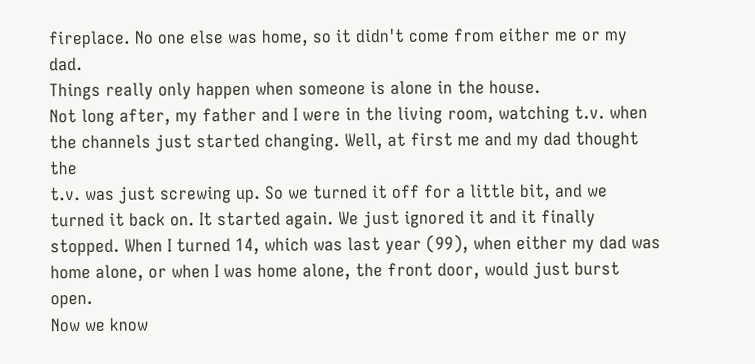fireplace. No one else was home, so it didn't come from either me or my dad.
Things really only happen when someone is alone in the house.
Not long after, my father and I were in the living room, watching t.v. when
the channels just started changing. Well, at first me and my dad thought the
t.v. was just screwing up. So we turned it off for a little bit, and we
turned it back on. It started again. We just ignored it and it finally
stopped. When I turned 14, which was last year (99), when either my dad was
home alone, or when I was home alone, the front door, would just burst open.
Now we know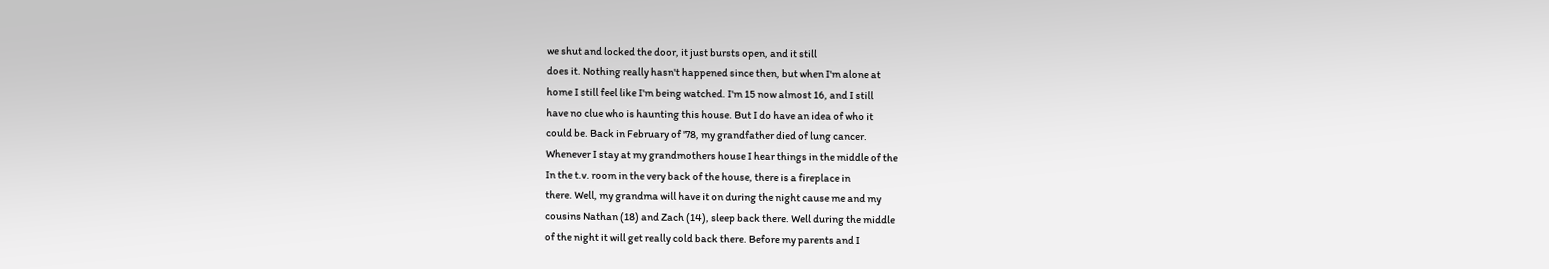we shut and locked the door, it just bursts open, and it still
does it. Nothing really hasn't happened since then, but when I'm alone at
home I still feel like I'm being watched. I'm 15 now almost 16, and I still
have no clue who is haunting this house. But I do have an idea of who it
could be. Back in February of '78, my grandfather died of lung cancer.
Whenever I stay at my grandmothers house I hear things in the middle of the
In the t.v. room in the very back of the house, there is a fireplace in
there. Well, my grandma will have it on during the night cause me and my
cousins Nathan (18) and Zach (14), sleep back there. Well during the middle
of the night it will get really cold back there. Before my parents and I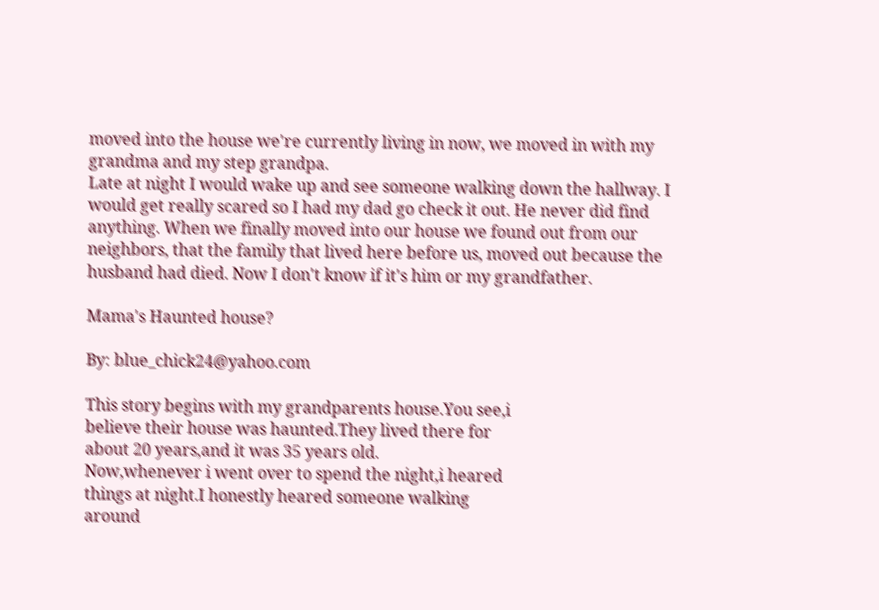moved into the house we're currently living in now, we moved in with my
grandma and my step grandpa.
Late at night I would wake up and see someone walking down the hallway. I
would get really scared so I had my dad go check it out. He never did find
anything. When we finally moved into our house we found out from our
neighbors, that the family that lived here before us, moved out because the
husband had died. Now I don't know if it's him or my grandfather.

Mama's Haunted house?

By: blue_chick24@yahoo.com

This story begins with my grandparents house.You see,i
believe their house was haunted.They lived there for
about 20 years,and it was 35 years old.
Now,whenever i went over to spend the night,i heared
things at night.I honestly heared someone walking
around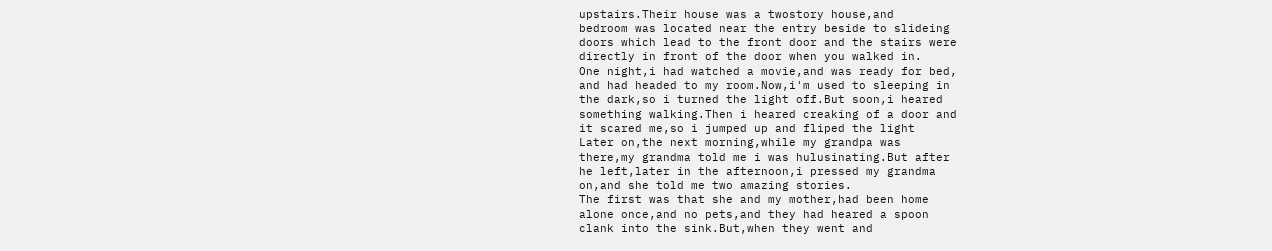upstairs.Their house was a twostory house,and
bedroom was located near the entry beside to slideing
doors which lead to the front door and the stairs were
directly in front of the door when you walked in.
One night,i had watched a movie,and was ready for bed,
and had headed to my room.Now,i'm used to sleeping in
the dark,so i turned the light off.But soon,i heared
something walking.Then i heared creaking of a door and
it scared me,so i jumped up and fliped the light
Later on,the next morning,while my grandpa was
there,my grandma told me i was hulusinating.But after
he left,later in the afternoon,i pressed my grandma
on,and she told me two amazing stories.
The first was that she and my mother,had been home
alone once,and no pets,and they had heared a spoon
clank into the sink.But,when they went and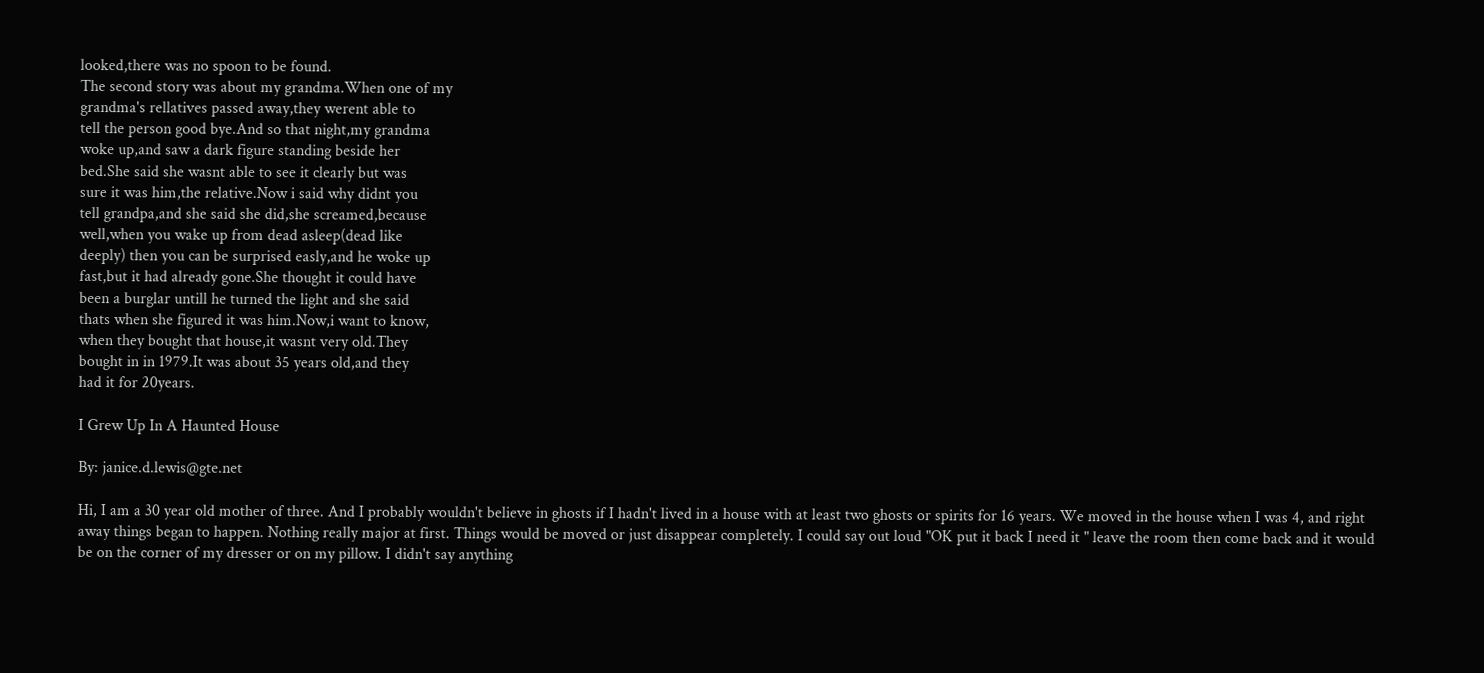looked,there was no spoon to be found.
The second story was about my grandma.When one of my
grandma's rellatives passed away,they werent able to
tell the person good bye.And so that night,my grandma
woke up,and saw a dark figure standing beside her
bed.She said she wasnt able to see it clearly but was
sure it was him,the relative.Now i said why didnt you
tell grandpa,and she said she did,she screamed,because
well,when you wake up from dead asleep(dead like
deeply) then you can be surprised easly,and he woke up
fast,but it had already gone.She thought it could have
been a burglar untill he turned the light and she said
thats when she figured it was him.Now,i want to know,
when they bought that house,it wasnt very old.They
bought in in 1979.It was about 35 years old,and they
had it for 20years.

I Grew Up In A Haunted House

By: janice.d.lewis@gte.net

Hi, I am a 30 year old mother of three. And I probably wouldn't believe in ghosts if I hadn't lived in a house with at least two ghosts or spirits for 16 years. We moved in the house when I was 4, and right away things began to happen. Nothing really major at first. Things would be moved or just disappear completely. I could say out loud "OK put it back I need it " leave the room then come back and it would be on the corner of my dresser or on my pillow. I didn't say anything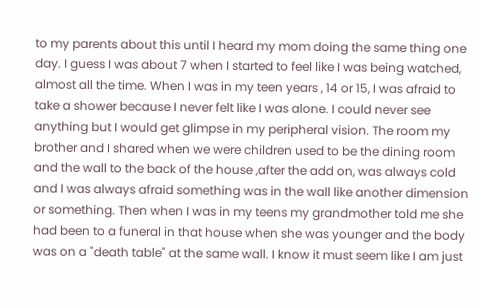to my parents about this until I heard my mom doing the same thing one day. I guess I was about 7 when I started to feel like I was being watched, almost all the time. When I was in my teen years , 14 or 15, I was afraid to take a shower because I never felt like I was alone. I could never see anything but I would get glimpse in my peripheral vision. The room my brother and I shared when we were children used to be the dining room and the wall to the back of the house ,after the add on, was always cold and I was always afraid something was in the wall like another dimension or something. Then when I was in my teens my grandmother told me she had been to a funeral in that house when she was younger and the body was on a "death table" at the same wall. I know it must seem like I am just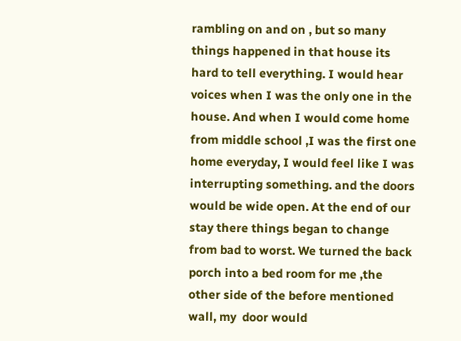rambling on and on , but so many things happened in that house its hard to tell everything. I would hear voices when I was the only one in the house. And when I would come home from middle school ,I was the first one home everyday, I would feel like I was interrupting something. and the doors would be wide open. At the end of our stay there things began to change from bad to worst. We turned the back porch into a bed room for me ,the other side of the before mentioned wall, my  door would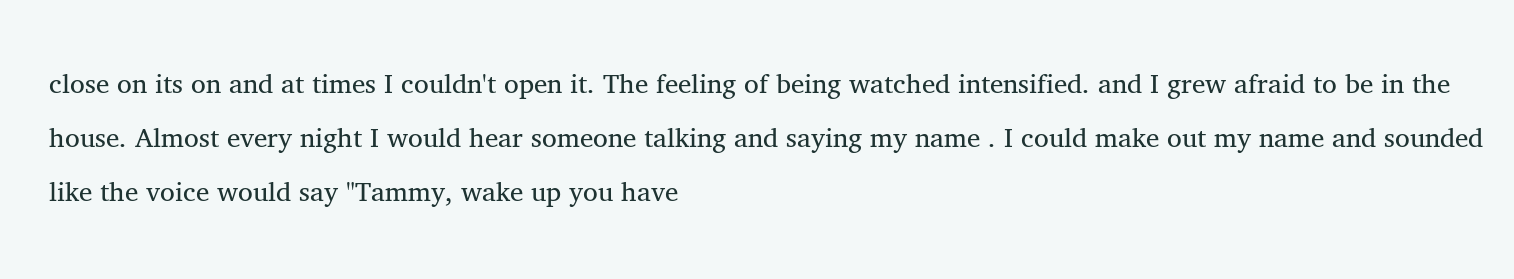close on its on and at times I couldn't open it. The feeling of being watched intensified. and I grew afraid to be in the house. Almost every night I would hear someone talking and saying my name . I could make out my name and sounded like the voice would say "Tammy, wake up you have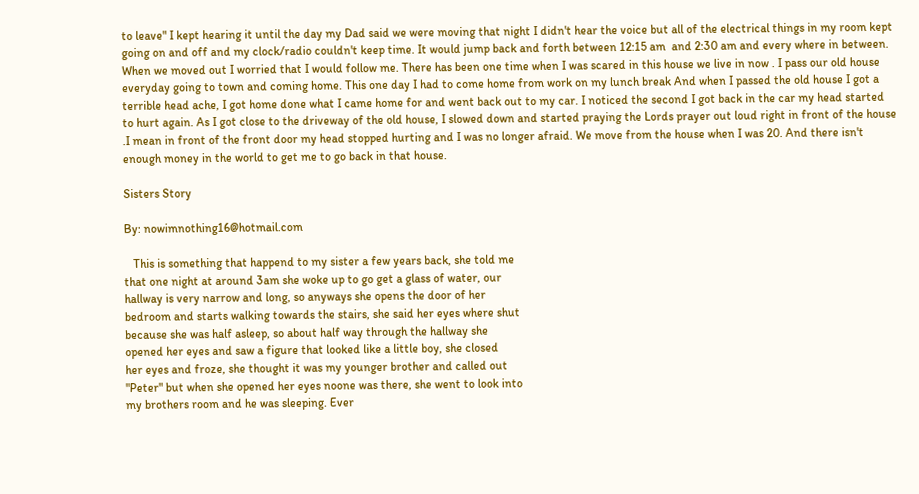to leave" I kept hearing it until the day my Dad said we were moving that night I didn't hear the voice but all of the electrical things in my room kept going on and off and my clock/radio couldn't keep time. It would jump back and forth between 12:15 am  and 2:30 am and every where in between. When we moved out I worried that I would follow me. There has been one time when I was scared in this house we live in now . I pass our old house everyday going to town and coming home. This one day I had to come home from work on my lunch break And when I passed the old house I got a terrible head ache, I got home done what I came home for and went back out to my car. I noticed the second I got back in the car my head started to hurt again. As I got close to the driveway of the old house, I slowed down and started praying the Lords prayer out loud right in front of the house .I mean in front of the front door my head stopped hurting and I was no longer afraid. We move from the house when I was 20. And there isn't enough money in the world to get me to go back in that house.

Sisters Story

By: nowimnothing16@hotmail.com

   This is something that happend to my sister a few years back, she told me
that one night at around 3am she woke up to go get a glass of water, our
hallway is very narrow and long, so anyways she opens the door of her
bedroom and starts walking towards the stairs, she said her eyes where shut
because she was half asleep, so about half way through the hallway she
opened her eyes and saw a figure that looked like a little boy, she closed
her eyes and froze, she thought it was my younger brother and called out
"Peter" but when she opened her eyes noone was there, she went to look into
my brothers room and he was sleeping. Ever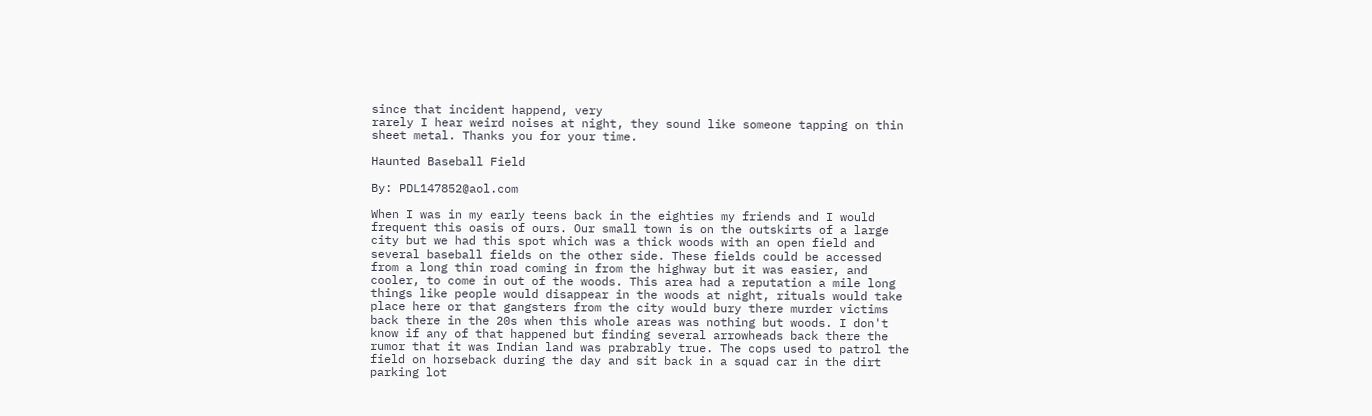since that incident happend, very
rarely I hear weird noises at night, they sound like someone tapping on thin
sheet metal. Thanks you for your time.

Haunted Baseball Field

By: PDL147852@aol.com

When I was in my early teens back in the eighties my friends and I would
frequent this oasis of ours. Our small town is on the outskirts of a large
city but we had this spot which was a thick woods with an open field and
several baseball fields on the other side. These fields could be accessed
from a long thin road coming in from the highway but it was easier, and
cooler, to come in out of the woods. This area had a reputation a mile long
things like people would disappear in the woods at night, rituals would take
place here or that gangsters from the city would bury there murder victims
back there in the 20s when this whole areas was nothing but woods. I don't
know if any of that happened but finding several arrowheads back there the
rumor that it was Indian land was prabrably true. The cops used to patrol the
field on horseback during the day and sit back in a squad car in the dirt
parking lot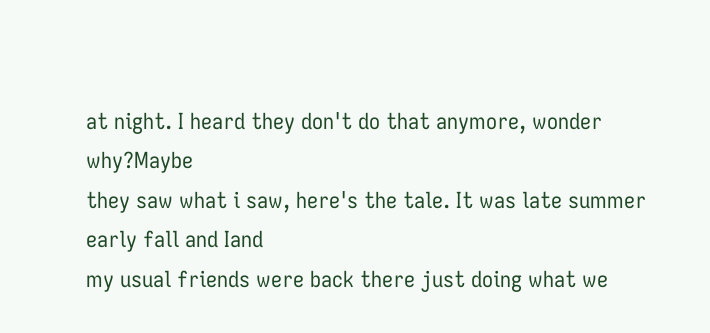at night. I heard they don't do that anymore, wonder why?Maybe
they saw what i saw, here's the tale. It was late summer early fall and Iand
my usual friends were back there just doing what we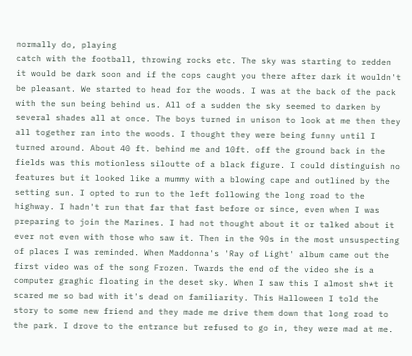normally do, playing
catch with the football, throwing rocks etc. The sky was starting to redden
it would be dark soon and if the cops caught you there after dark it wouldn't
be pleasant. We started to head for the woods. I was at the back of the pack
with the sun being behind us. All of a sudden the sky seemed to darken by
several shades all at once. The boys turned in unison to look at me then they
all together ran into the woods. I thought they were being funny until I
turned around. About 40 ft. behind me and 10ft. off the ground back in the
fields was this motionless siloutte of a black figure. I could distinguish no
features but it looked like a mummy with a blowing cape and outlined by the
setting sun. I opted to run to the left following the long road to the
highway. I hadn't run that far that fast before or since, even when I was
preparing to join the Marines. I had not thought about it or talked about it
ever not even with those who saw it. Then in the 90s in the most unsuspecting
of places I was reminded. When Maddonna's 'Ray of Light' album came out the
first video was of the song Frozen. Twards the end of the video she is a
computer graghic floating in the deset sky. When I saw this I almost sh*t it
scared me so bad with it's dead on familiarity. This Halloween I told the
story to some new friend and they made me drive them down that long road to
the park. I drove to the entrance but refused to go in, they were mad at me.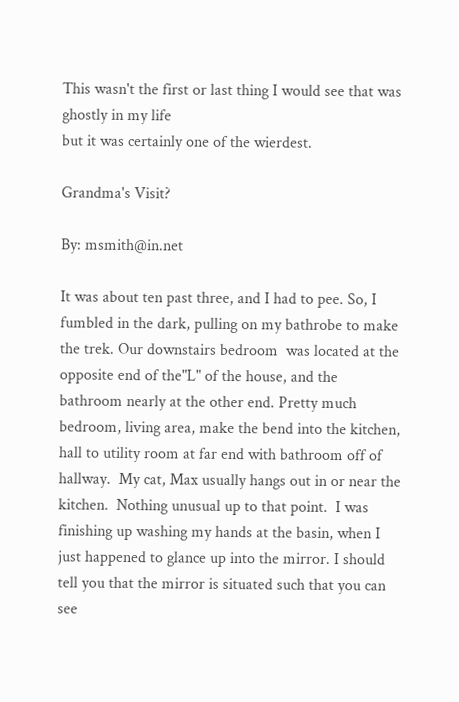This wasn't the first or last thing I would see that was ghostly in my life
but it was certainly one of the wierdest.

Grandma's Visit?

By: msmith@in.net

It was about ten past three, and I had to pee. So, I fumbled in the dark, pulling on my bathrobe to make the trek. Our downstairs bedroom  was located at the opposite end of the"L" of the house, and the bathroom nearly at the other end. Pretty much bedroom, living area, make the bend into the kitchen, hall to utility room at far end with bathroom off of hallway.  My cat, Max usually hangs out in or near the kitchen.  Nothing unusual up to that point.  I was finishing up washing my hands at the basin, when I just happened to glance up into the mirror. I should tell you that the mirror is situated such that you can see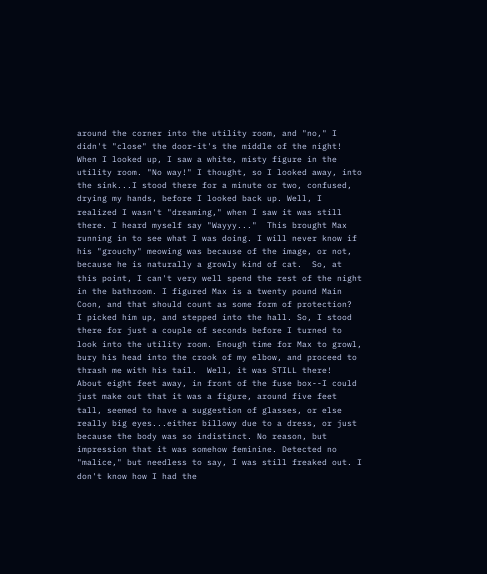around the corner into the utility room, and "no," I didn't "close" the door-it's the middle of the night!  When I looked up, I saw a white, misty figure in the utility room. "No way!" I thought, so I looked away, into the sink...I stood there for a minute or two, confused, drying my hands, before I looked back up. Well, I realized I wasn't "dreaming," when I saw it was still there. I heard myself say "Wayyy..."  This brought Max running in to see what I was doing. I will never know if his "grouchy" meowing was because of the image, or not, because he is naturally a growly kind of cat.  So, at this point, I can't very well spend the rest of the night in the bathroom. I figured Max is a twenty pound Main Coon, and that should count as some form of protection?  I picked him up, and stepped into the hall. So, I stood there for just a couple of seconds before I turned to look into the utility room. Enough time for Max to growl, bury his head into the crook of my elbow, and proceed to thrash me with his tail.  Well, it was STILL there!  About eight feet away, in front of the fuse box--I could just make out that it was a figure, around five feet tall, seemed to have a suggestion of glasses, or else really big eyes...either billowy due to a dress, or just because the body was so indistinct. No reason, but impression that it was somehow feminine. Detected no "malice," but needless to say, I was still freaked out. I don't know how I had the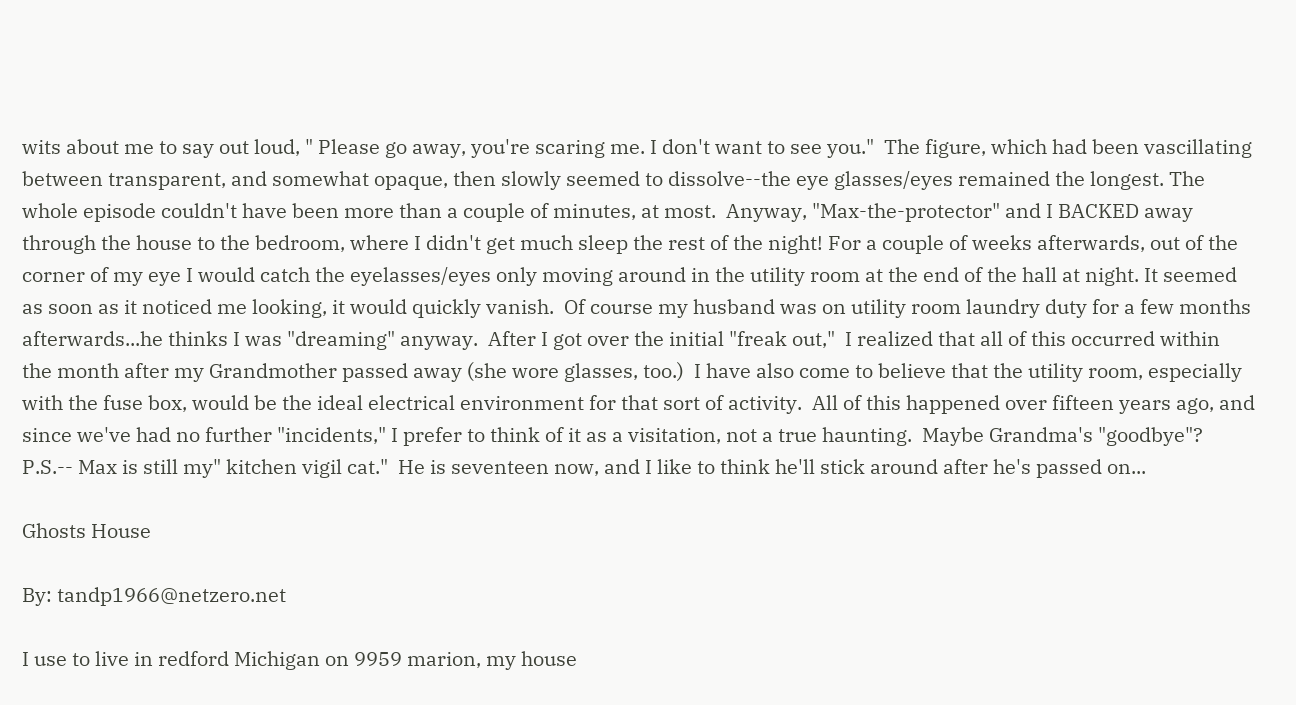wits about me to say out loud, " Please go away, you're scaring me. I don't want to see you."  The figure, which had been vascillating between transparent, and somewhat opaque, then slowly seemed to dissolve--the eye glasses/eyes remained the longest. The whole episode couldn't have been more than a couple of minutes, at most.  Anyway, "Max-the-protector" and I BACKED away through the house to the bedroom, where I didn't get much sleep the rest of the night! For a couple of weeks afterwards, out of the corner of my eye I would catch the eyelasses/eyes only moving around in the utility room at the end of the hall at night. It seemed as soon as it noticed me looking, it would quickly vanish.  Of course my husband was on utility room laundry duty for a few months afterwards...he thinks I was "dreaming" anyway.  After I got over the initial "freak out,"  I realized that all of this occurred within  the month after my Grandmother passed away (she wore glasses, too.)  I have also come to believe that the utility room, especially with the fuse box, would be the ideal electrical environment for that sort of activity.  All of this happened over fifteen years ago, and since we've had no further "incidents," I prefer to think of it as a visitation, not a true haunting.  Maybe Grandma's "goodbye"?   P.S.-- Max is still my" kitchen vigil cat."  He is seventeen now, and I like to think he'll stick around after he's passed on...

Ghosts House

By: tandp1966@netzero.net

I use to live in redford Michigan on 9959 marion, my house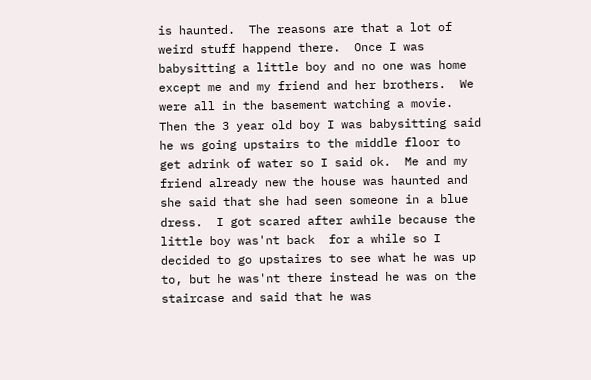is haunted.  The reasons are that a lot of weird stuff happend there.  Once I was babysitting a little boy and no one was home except me and my friend and her brothers.  We were all in the basement watching a movie.  Then the 3 year old boy I was babysitting said he ws going upstairs to the middle floor to get adrink of water so I said ok.  Me and my friend already new the house was haunted and she said that she had seen someone in a blue dress.  I got scared after awhile because the little boy was'nt back  for a while so I decided to go upstaires to see what he was up to, but he was'nt there instead he was on the staircase and said that he was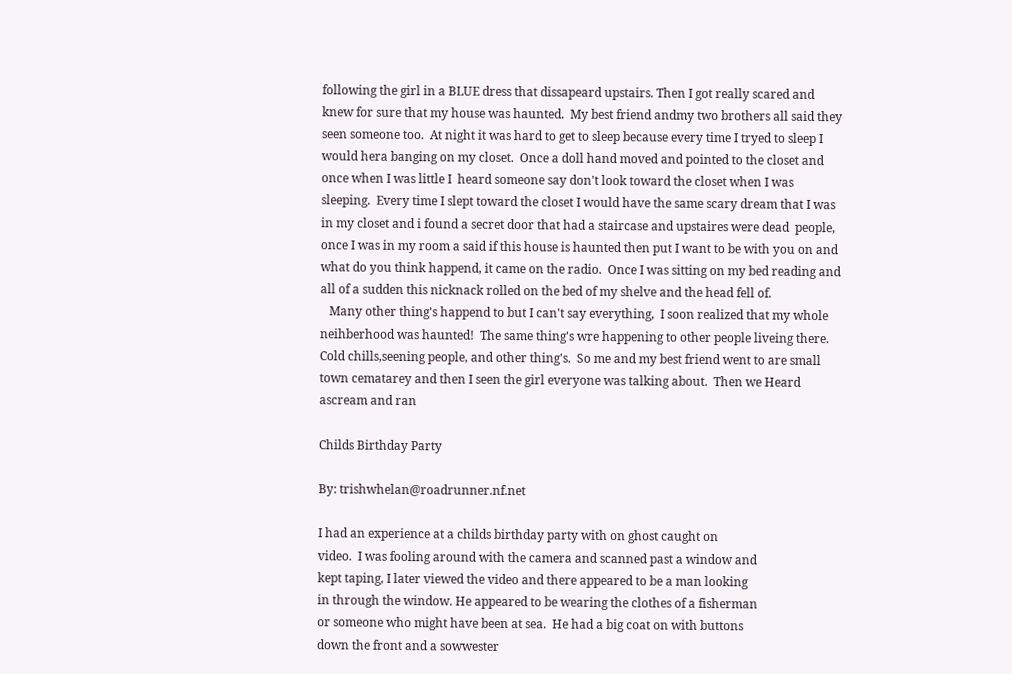following the girl in a BLUE dress that dissapeard upstairs. Then I got really scared and knew for sure that my house was haunted.  My best friend andmy two brothers all said they seen someone too.  At night it was hard to get to sleep because every time I tryed to sleep I would hera banging on my closet.  Once a doll hand moved and pointed to the closet and once when I was little I  heard someone say don't look toward the closet when I was sleeping.  Every time I slept toward the closet I would have the same scary dream that I was in my closet and i found a secret door that had a staircase and upstaires were dead  people, once I was in my room a said if this house is haunted then put I want to be with you on and what do you think happend, it came on the radio.  Once I was sitting on my bed reading and all of a sudden this nicknack rolled on the bed of my shelve and the head fell of.
   Many other thing's happend to but I can't say everything,  I soon realized that my whole neihberhood was haunted!  The same thing's wre happening to other people liveing there.  Cold chills,seening people, and other thing's.  So me and my best friend went to are small town cematarey and then I seen the girl everyone was talking about.  Then we Heard ascream and ran

Childs Birthday Party

By: trishwhelan@roadrunner.nf.net

I had an experience at a childs birthday party with on ghost caught on
video.  I was fooling around with the camera and scanned past a window and
kept taping, I later viewed the video and there appeared to be a man looking
in through the window. He appeared to be wearing the clothes of a fisherman
or someone who might have been at sea.  He had a big coat on with buttons
down the front and a sowwester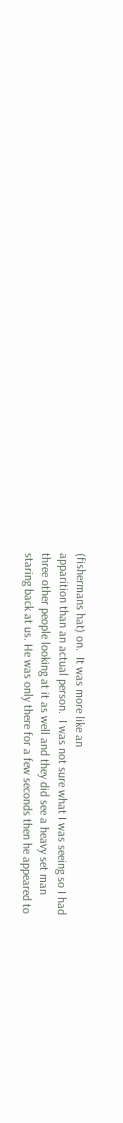(fishermans hat) on.  It was more like an
apparition than an actual person.  I was not sure what I was seeing so I had
three other people looking at it as well and they did see a heavy set man
staring back at us. He was only there for a few seconds then he appeared to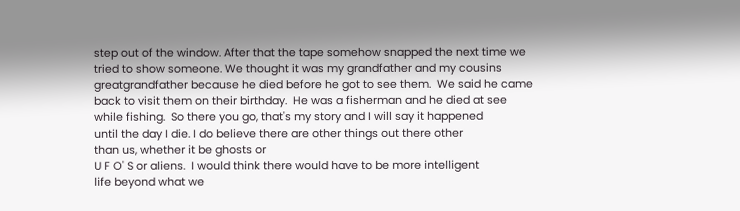step out of the window. After that the tape somehow snapped the next time we
tried to show someone. We thought it was my grandfather and my cousins
greatgrandfather because he died before he got to see them.  We said he came
back to visit them on their birthday.  He was a fisherman and he died at see
while fishing.  So there you go, that's my story and I will say it happened
until the day I die. I do believe there are other things out there other
than us, whether it be ghosts or
U F O' S or aliens.  I would think there would have to be more intelligent
life beyond what we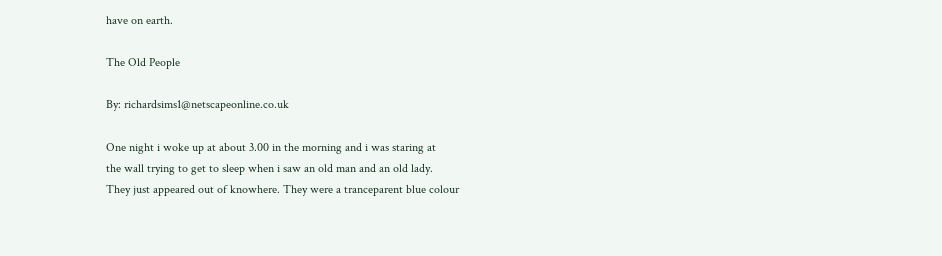have on earth.

The Old People

By: richardsims1@netscapeonline.co.uk

One night i woke up at about 3.00 in the morning and i was staring at
the wall trying to get to sleep when i saw an old man and an old lady.
They just appeared out of knowhere. They were a tranceparent blue colour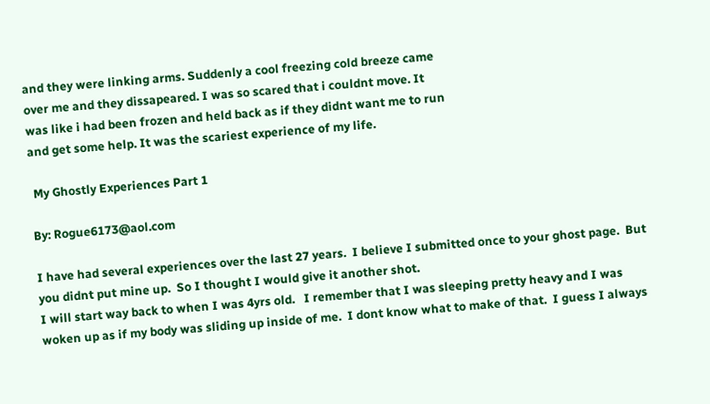and they were linking arms. Suddenly a cool freezing cold breeze came
over me and they dissapeared. I was so scared that i couldnt move. It
was like i had been frozen and held back as if they didnt want me to run
and get some help. It was the scariest experience of my life.

 My Ghostly Experiences Part 1

By: Rogue6173@aol.com

I have had several experiences over the last 27 years.  I believe I submitted once to your ghost page.  But you didnt put mine up.  So I thought I would give it another shot.
I will start way back to when I was 4yrs old.   I remember that I was sleeping pretty heavy and I was woken up as if my body was sliding up inside of me.  I dont know what to make of that.  I guess I always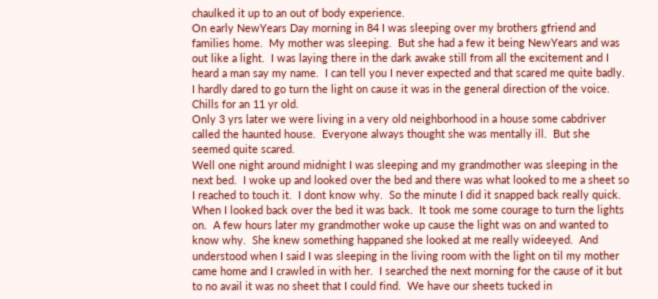chaulked it up to an out of body experience.
On early NewYears Day morning in 84 I was sleeping over my brothers gfriend and families home.  My mother was sleeping.  But she had a few it being NewYears and was out like a light.  I was laying there in the dark awake still from all the excitement and I heard a man say my name.  I can tell you I never expected and that scared me quite badly.  I hardly dared to go turn the light on cause it was in the general direction of the voice.  Chills for an 11 yr old.
Only 3 yrs later we were living in a very old neighborhood in a house some cabdriver called the haunted house.  Everyone always thought she was mentally ill.  But she seemed quite scared.
Well one night around midnight I was sleeping and my grandmother was sleeping in the next bed.  I woke up and looked over the bed and there was what looked to me a sheet so I reached to touch it.  I dont know why.  So the minute I did it snapped back really quick.  When I looked back over the bed it was back.  It took me some courage to turn the lights on.  A few hours later my grandmother woke up cause the light was on and wanted to know why.  She knew something happaned she looked at me really wideeyed.  And understood when I said I was sleeping in the living room with the light on til my mother came home and I crawled in with her.  I searched the next morning for the cause of it but to no avail it was no sheet that I could find.  We have our sheets tucked in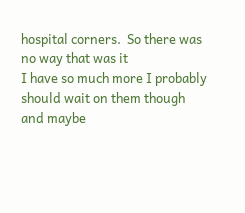hospital corners.  So there was no way that was it
I have so much more I probably should wait on them though and maybe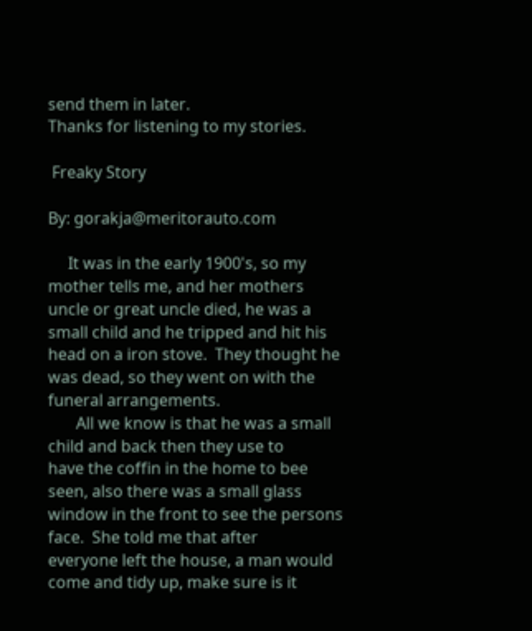send them in later.
Thanks for listening to my stories.

 Freaky Story

By: gorakja@meritorauto.com

     It was in the early 1900's, so my mother tells me, and her mothers
uncle or great uncle died, he was a small child and he tripped and hit his
head on a iron stove.  They thought he was dead, so they went on with the
funeral arrangements.
       All we know is that he was a small child and back then they use to
have the coffin in the home to bee seen, also there was a small glass
window in the front to see the persons face.  She told me that after
everyone left the house, a man would come and tidy up, make sure is it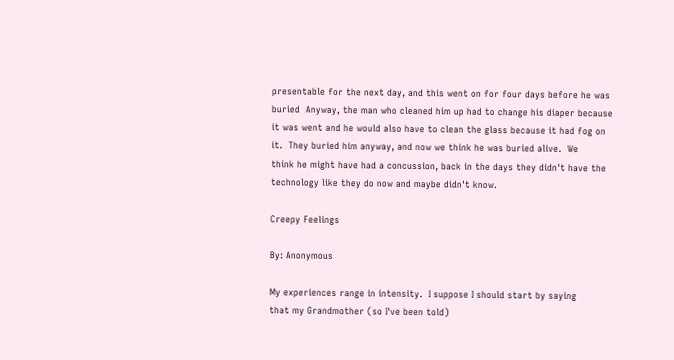presentable for the next day, and this went on for four days before he was
buried  Anyway, the man who cleaned him up had to change his diaper because
it was went and he would also have to clean the glass because it had fog on
it.  They buried him anyway, and now we think he was buried alive.  We
think he might have had a concussion, back in the days they didn't have the
technology like they do now and maybe didn't know.

Creepy Feelings

By: Anonymous

My experiences range in intensity.  I suppose I should start by saying
that my Grandmother (so I've been told)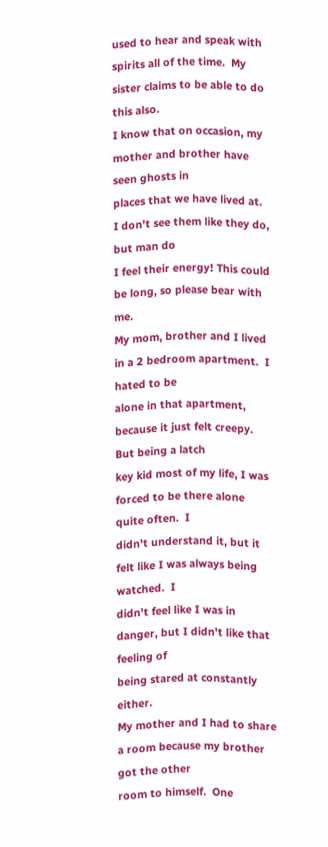used to hear and speak with
spirits all of the time.  My sister claims to be able to do this also.
I know that on occasion, my mother and brother have seen ghosts in
places that we have lived at.  I don't see them like they do, but man do
I feel their energy! This could be long, so please bear with me.
My mom, brother and I lived in a 2 bedroom apartment.  I hated to be
alone in that apartment, because it just felt creepy.  But being a latch
key kid most of my life, I was forced to be there alone quite often.  I
didn't understand it, but it felt like I was always being watched.  I
didn't feel like I was in danger, but I didn't like that feeling of
being stared at constantly either.
My mother and I had to share a room because my brother got the other
room to himself.  One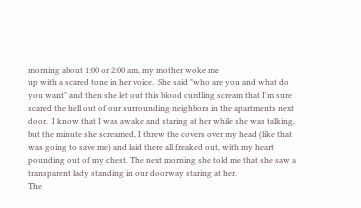morning about 1:00 or 2:00 am, my mother woke me
up with a scared tone in her voice.  She said "who are you and what do
you want" and then she let out this blood curdling scream that I'm sure
scared the hell out of our surrounding neighbors in the apartments next
door.  I know that I was awake and staring at her while she was talking,
but the minute she screamed, I threw the covers over my head (like that
was going to save me) and laid there all freaked out, with my heart
pounding out of my chest. The next morning she told me that she saw a
transparent lady standing in our doorway staring at her.
The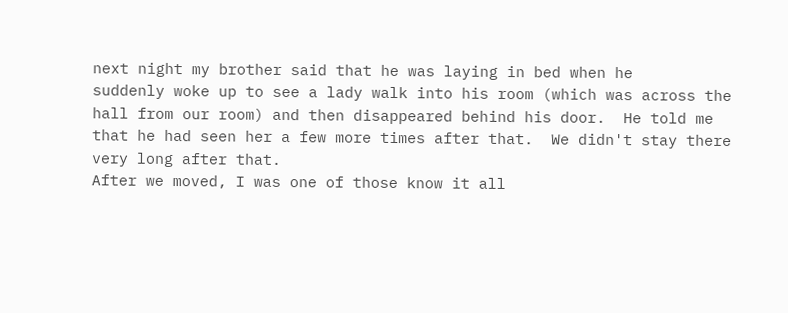next night my brother said that he was laying in bed when he
suddenly woke up to see a lady walk into his room (which was across the
hall from our room) and then disappeared behind his door.  He told me
that he had seen her a few more times after that.  We didn't stay there
very long after that.
After we moved, I was one of those know it all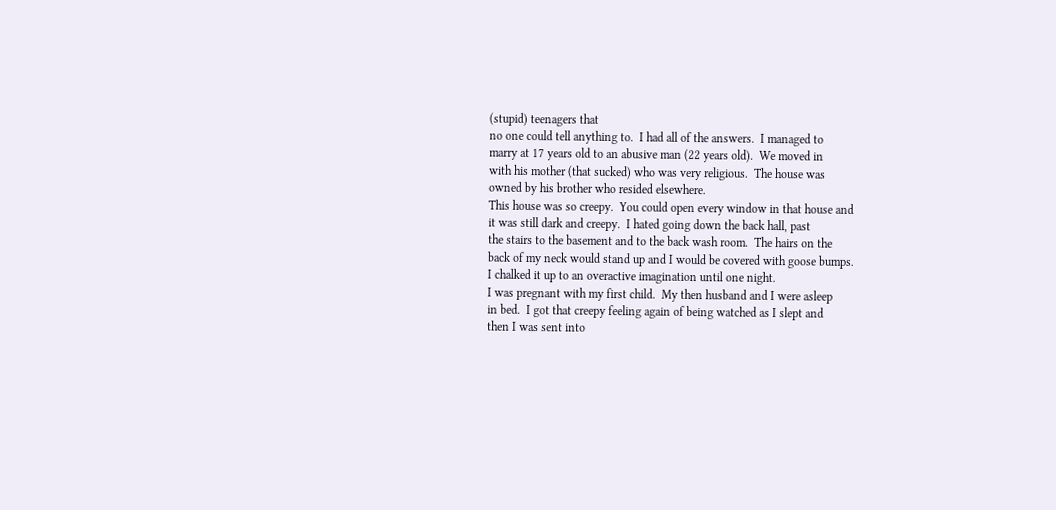(stupid) teenagers that
no one could tell anything to.  I had all of the answers.  I managed to
marry at 17 years old to an abusive man (22 years old).  We moved in
with his mother (that sucked) who was very religious.  The house was
owned by his brother who resided elsewhere.
This house was so creepy.  You could open every window in that house and
it was still dark and creepy.  I hated going down the back hall, past
the stairs to the basement and to the back wash room.  The hairs on the
back of my neck would stand up and I would be covered with goose bumps.
I chalked it up to an overactive imagination until one night.
I was pregnant with my first child.  My then husband and I were asleep
in bed.  I got that creepy feeling again of being watched as I slept and
then I was sent into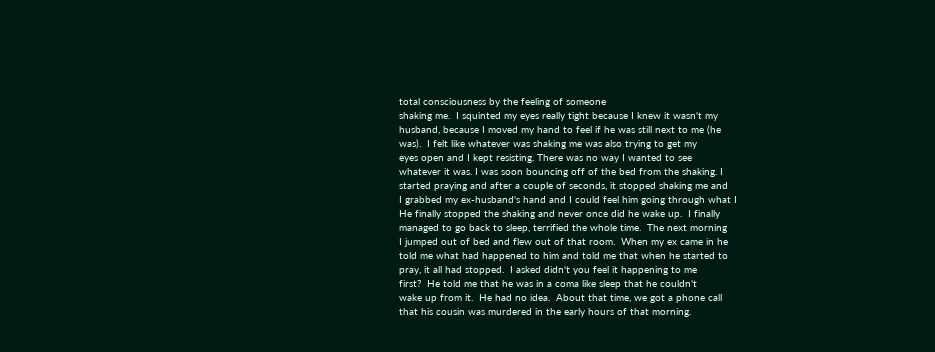total consciousness by the feeling of someone
shaking me.  I squinted my eyes really tight because I knew it wasn't my
husband, because I moved my hand to feel if he was still next to me (he
was).  I felt like whatever was shaking me was also trying to get my
eyes open and I kept resisting. There was no way I wanted to see
whatever it was. I was soon bouncing off of the bed from the shaking. I
started praying and after a couple of seconds, it stopped shaking me and
I grabbed my ex-husband's hand and I could feel him going through what I
He finally stopped the shaking and never once did he wake up.  I finally
managed to go back to sleep, terrified the whole time.  The next morning
I jumped out of bed and flew out of that room.  When my ex came in he
told me what had happened to him and told me that when he started to
pray, it all had stopped.  I asked didn't you feel it happening to me
first?  He told me that he was in a coma like sleep that he couldn't
wake up from it.  He had no idea.  About that time, we got a phone call
that his cousin was murdered in the early hours of that morning.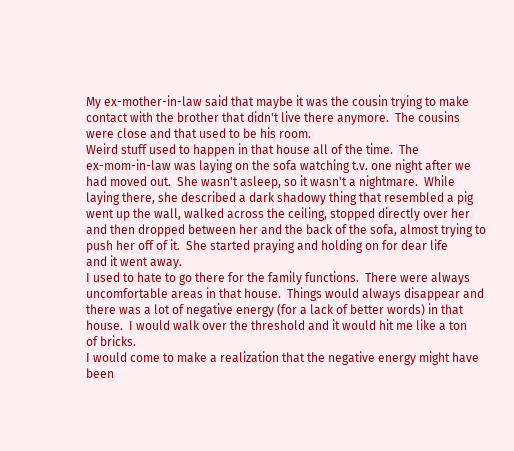My ex-mother-in-law said that maybe it was the cousin trying to make
contact with the brother that didn't live there anymore.  The cousins
were close and that used to be his room.
Weird stuff used to happen in that house all of the time.  The
ex-mom-in-law was laying on the sofa watching t.v. one night after we
had moved out.  She wasn't asleep, so it wasn't a nightmare.  While
laying there, she described a dark shadowy thing that resembled a pig
went up the wall, walked across the ceiling, stopped directly over her
and then dropped between her and the back of the sofa, almost trying to
push her off of it.  She started praying and holding on for dear life
and it went away.
I used to hate to go there for the family functions.  There were always
uncomfortable areas in that house.  Things would always disappear and
there was a lot of negative energy (for a lack of better words) in that
house.  I would walk over the threshold and it would hit me like a ton
of bricks.
I would come to make a realization that the negative energy might have
been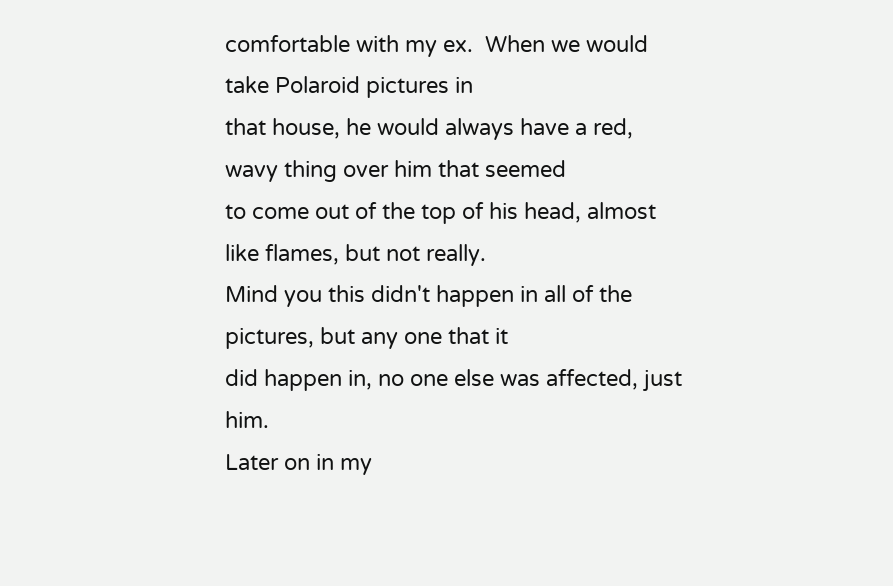comfortable with my ex.  When we would take Polaroid pictures in
that house, he would always have a red, wavy thing over him that seemed
to come out of the top of his head, almost like flames, but not really.
Mind you this didn't happen in all of the pictures, but any one that it
did happen in, no one else was affected, just him.
Later on in my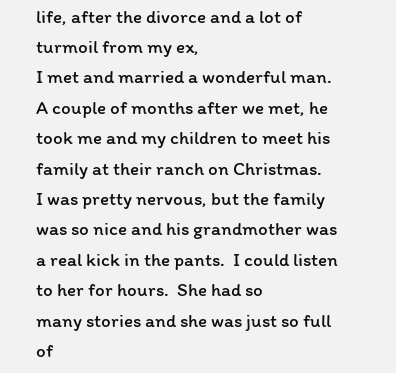life, after the divorce and a lot of turmoil from my ex,
I met and married a wonderful man.  A couple of months after we met, he
took me and my children to meet his family at their ranch on Christmas.
I was pretty nervous, but the family was so nice and his grandmother was
a real kick in the pants.  I could listen to her for hours.  She had so
many stories and she was just so full of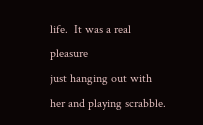life.  It was a real pleasure
just hanging out with her and playing scrabble.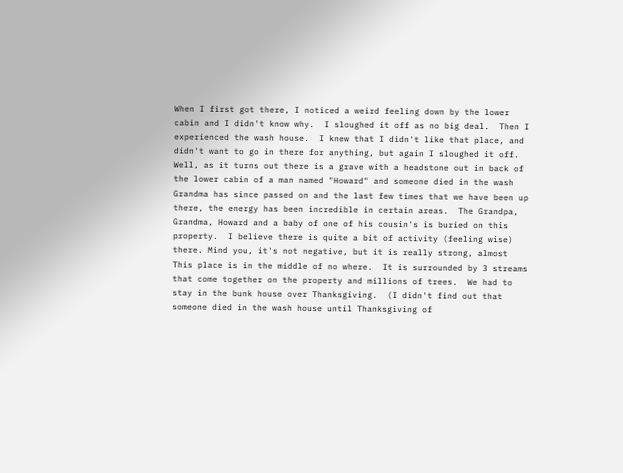When I first got there, I noticed a weird feeling down by the lower
cabin and I didn't know why.  I sloughed it off as no big deal.  Then I
experienced the wash house.  I knew that I didn't like that place, and
didn't want to go in there for anything, but again I sloughed it off.
Well, as it turns out there is a grave with a headstone out in back of
the lower cabin of a man named "Howard" and someone died in the wash
Grandma has since passed on and the last few times that we have been up
there, the energy has been incredible in certain areas.  The Grandpa,
Grandma, Howard and a baby of one of his cousin's is buried on this
property.  I believe there is quite a bit of activity (feeling wise)
there. Mind you, it's not negative, but it is really strong, almost
This place is in the middle of no where.  It is surrounded by 3 streams
that come together on the property and millions of trees.  We had to
stay in the bunk house over Thanksgiving.  (I didn't find out that
someone died in the wash house until Thanksgiving of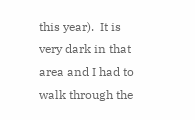this year).  It is
very dark in that area and I had to walk through the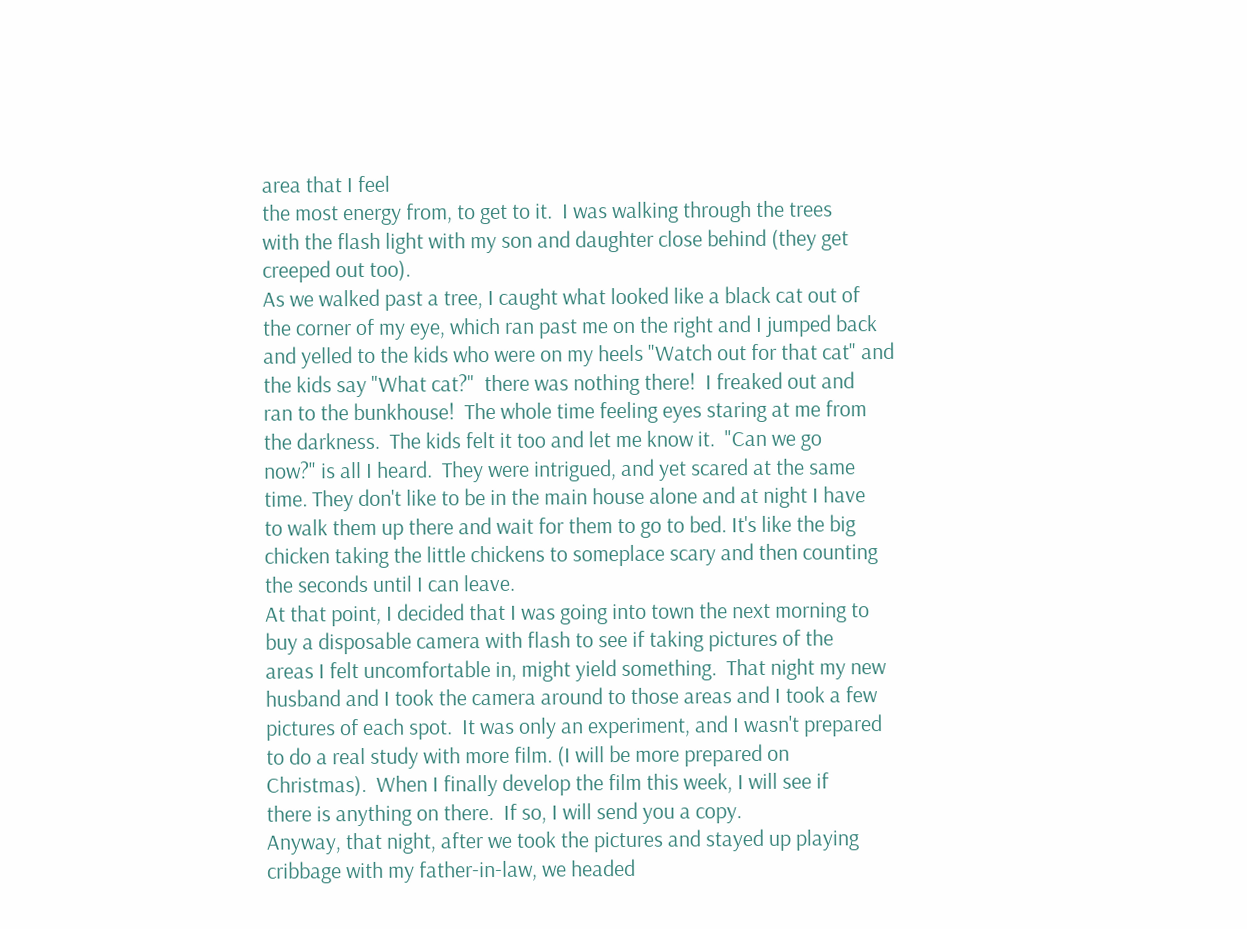area that I feel
the most energy from, to get to it.  I was walking through the trees
with the flash light with my son and daughter close behind (they get
creeped out too).
As we walked past a tree, I caught what looked like a black cat out of
the corner of my eye, which ran past me on the right and I jumped back
and yelled to the kids who were on my heels "Watch out for that cat" and
the kids say "What cat?"  there was nothing there!  I freaked out and
ran to the bunkhouse!  The whole time feeling eyes staring at me from
the darkness.  The kids felt it too and let me know it.  "Can we go
now?" is all I heard.  They were intrigued, and yet scared at the same
time. They don't like to be in the main house alone and at night I have
to walk them up there and wait for them to go to bed. It's like the big
chicken taking the little chickens to someplace scary and then counting
the seconds until I can leave.
At that point, I decided that I was going into town the next morning to
buy a disposable camera with flash to see if taking pictures of the
areas I felt uncomfortable in, might yield something.  That night my new
husband and I took the camera around to those areas and I took a few
pictures of each spot.  It was only an experiment, and I wasn't prepared
to do a real study with more film. (I will be more prepared on
Christmas).  When I finally develop the film this week, I will see if
there is anything on there.  If so, I will send you a copy.
Anyway, that night, after we took the pictures and stayed up playing
cribbage with my father-in-law, we headed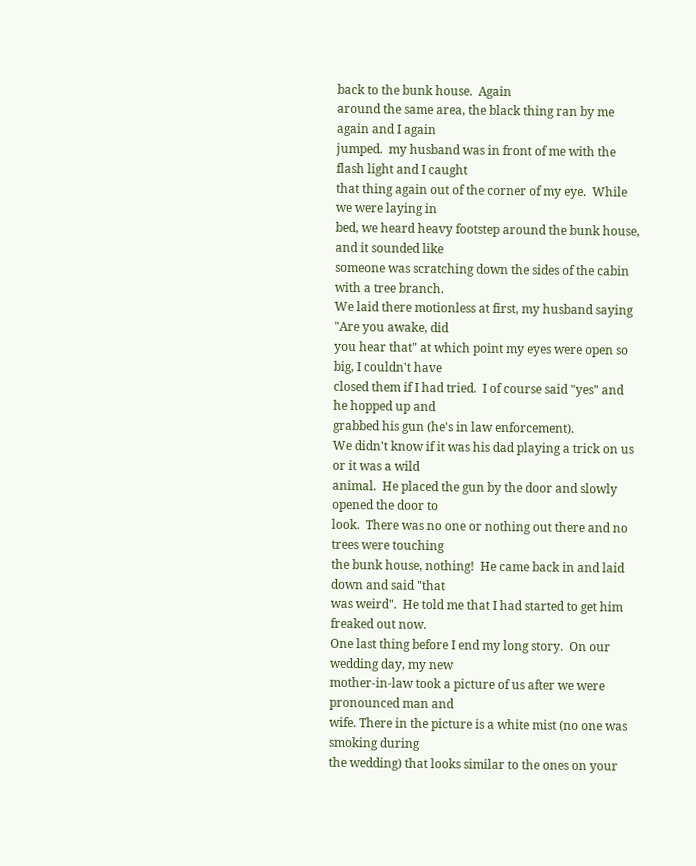back to the bunk house.  Again
around the same area, the black thing ran by me again and I again
jumped.  my husband was in front of me with the flash light and I caught
that thing again out of the corner of my eye.  While we were laying in
bed, we heard heavy footstep around the bunk house, and it sounded like
someone was scratching down the sides of the cabin with a tree branch.
We laid there motionless at first, my husband saying "Are you awake, did
you hear that" at which point my eyes were open so big, I couldn't have
closed them if I had tried.  I of course said "yes" and he hopped up and
grabbed his gun (he's in law enforcement).
We didn't know if it was his dad playing a trick on us or it was a wild
animal.  He placed the gun by the door and slowly opened the door to
look.  There was no one or nothing out there and no trees were touching
the bunk house, nothing!  He came back in and laid down and said "that
was weird".  He told me that I had started to get him freaked out now.
One last thing before I end my long story.  On our wedding day, my new
mother-in-law took a picture of us after we were pronounced man and
wife. There in the picture is a white mist (no one was smoking during
the wedding) that looks similar to the ones on your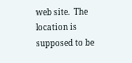web site.  The
location is supposed to be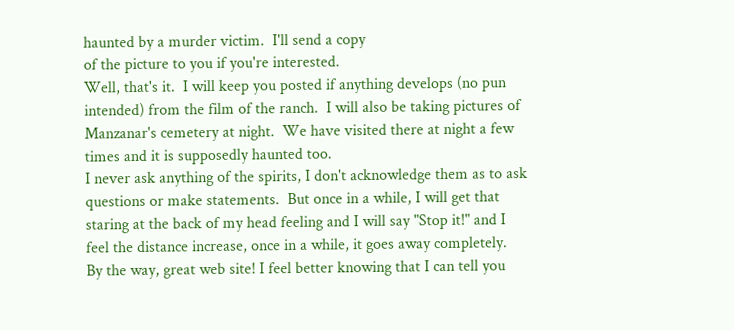haunted by a murder victim.  I'll send a copy
of the picture to you if you're interested.
Well, that's it.  I will keep you posted if anything develops (no pun
intended) from the film of the ranch.  I will also be taking pictures of
Manzanar's cemetery at night.  We have visited there at night a few
times and it is supposedly haunted too.
I never ask anything of the spirits, I don't acknowledge them as to ask
questions or make statements.  But once in a while, I will get that
staring at the back of my head feeling and I will say "Stop it!" and I
feel the distance increase, once in a while, it goes away completely.
By the way, great web site! I feel better knowing that I can tell you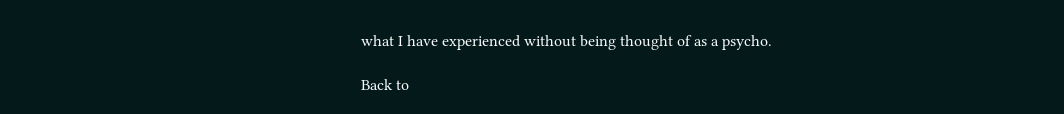what I have experienced without being thought of as a psycho.

Back to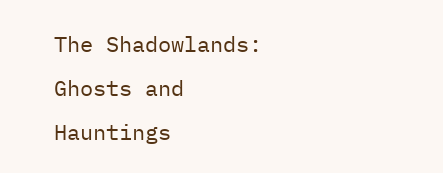The Shadowlands: Ghosts and Hauntings